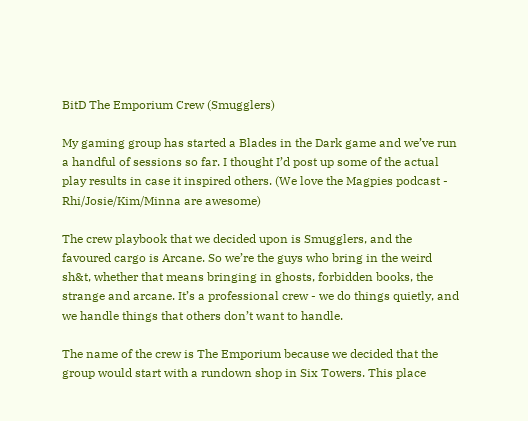BitD The Emporium Crew (Smugglers)

My gaming group has started a Blades in the Dark game and we’ve run a handful of sessions so far. I thought I’d post up some of the actual play results in case it inspired others. (We love the Magpies podcast - Rhi/Josie/Kim/Minna are awesome)

The crew playbook that we decided upon is Smugglers, and the favoured cargo is Arcane. So we’re the guys who bring in the weird sh&t, whether that means bringing in ghosts, forbidden books, the strange and arcane. It’s a professional crew - we do things quietly, and we handle things that others don’t want to handle.

The name of the crew is The Emporium because we decided that the group would start with a rundown shop in Six Towers. This place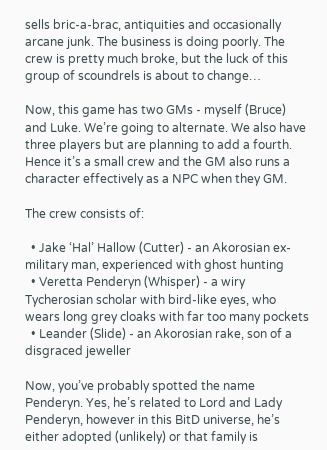sells bric-a-brac, antiquities and occasionally arcane junk. The business is doing poorly. The crew is pretty much broke, but the luck of this group of scoundrels is about to change…

Now, this game has two GMs - myself (Bruce) and Luke. We’re going to alternate. We also have three players but are planning to add a fourth. Hence it’s a small crew and the GM also runs a character effectively as a NPC when they GM.

The crew consists of:

  • Jake ‘Hal’ Hallow (Cutter) - an Akorosian ex-military man, experienced with ghost hunting
  • Veretta Penderyn (Whisper) - a wiry Tycherosian scholar with bird-like eyes, who wears long grey cloaks with far too many pockets
  • Leander (Slide) - an Akorosian rake, son of a disgraced jeweller

Now, you’ve probably spotted the name Penderyn. Yes, he’s related to Lord and Lady Penderyn, however in this BitD universe, he’s either adopted (unlikely) or that family is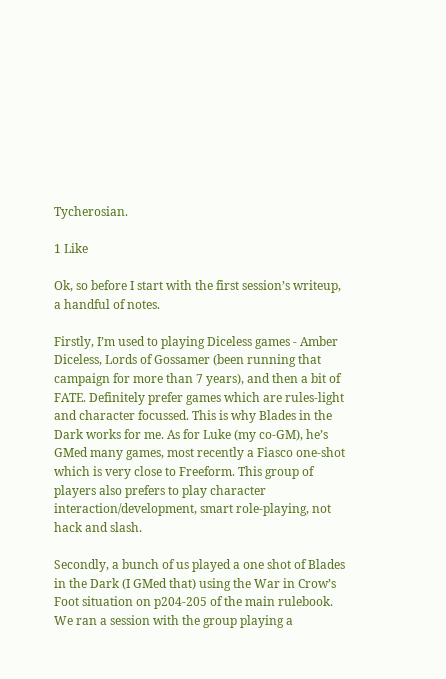Tycherosian.

1 Like

Ok, so before I start with the first session’s writeup, a handful of notes.

Firstly, I’m used to playing Diceless games - Amber Diceless, Lords of Gossamer (been running that campaign for more than 7 years), and then a bit of FATE. Definitely prefer games which are rules-light and character focussed. This is why Blades in the Dark works for me. As for Luke (my co-GM), he’s GMed many games, most recently a Fiasco one-shot which is very close to Freeform. This group of players also prefers to play character interaction/development, smart role-playing, not hack and slash.

Secondly, a bunch of us played a one shot of Blades in the Dark (I GMed that) using the War in Crow’s Foot situation on p204-205 of the main rulebook. We ran a session with the group playing a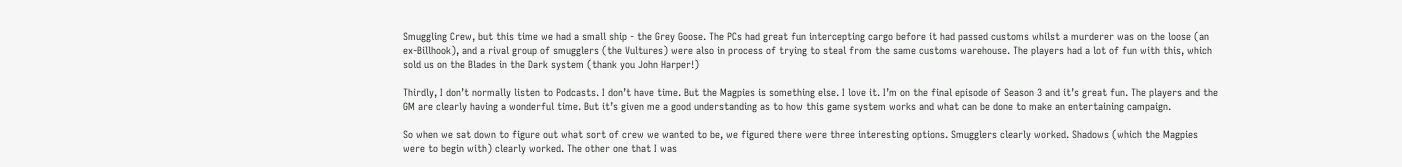Smuggling Crew, but this time we had a small ship - the Grey Goose. The PCs had great fun intercepting cargo before it had passed customs whilst a murderer was on the loose (an ex-Billhook), and a rival group of smugglers (the Vultures) were also in process of trying to steal from the same customs warehouse. The players had a lot of fun with this, which sold us on the Blades in the Dark system (thank you John Harper!)

Thirdly, I don’t normally listen to Podcasts. I don’t have time. But the Magpies is something else. I love it. I’m on the final episode of Season 3 and it’s great fun. The players and the GM are clearly having a wonderful time. But it’s given me a good understanding as to how this game system works and what can be done to make an entertaining campaign.

So when we sat down to figure out what sort of crew we wanted to be, we figured there were three interesting options. Smugglers clearly worked. Shadows (which the Magpies were to begin with) clearly worked. The other one that I was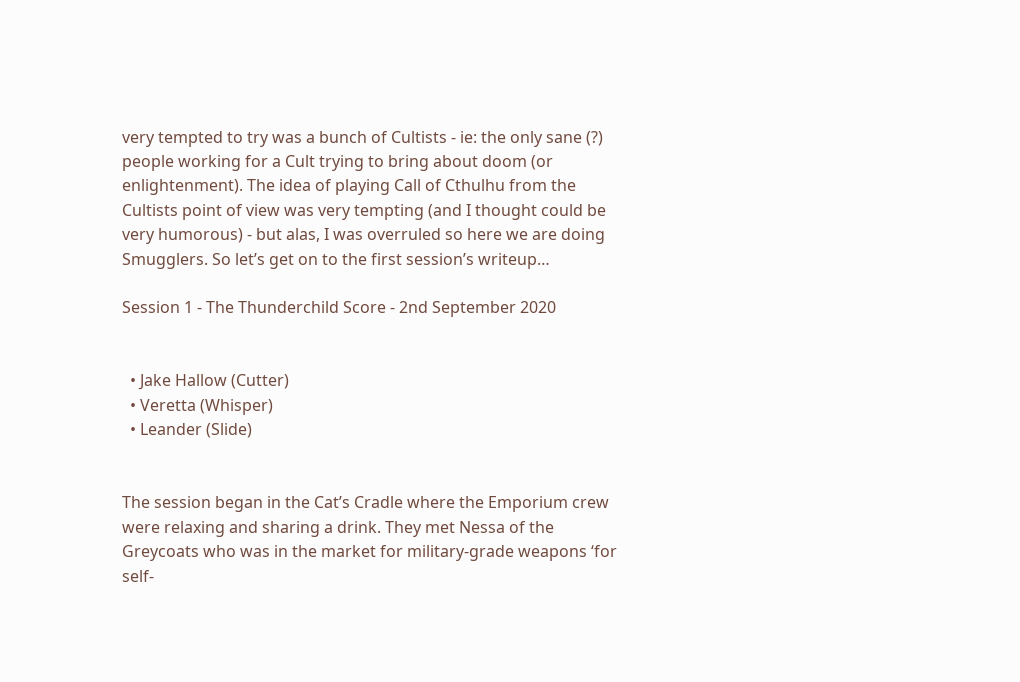very tempted to try was a bunch of Cultists - ie: the only sane (?) people working for a Cult trying to bring about doom (or enlightenment). The idea of playing Call of Cthulhu from the Cultists point of view was very tempting (and I thought could be very humorous) - but alas, I was overruled so here we are doing Smugglers. So let’s get on to the first session’s writeup…

Session 1 - The Thunderchild Score - 2nd September 2020


  • Jake Hallow (Cutter)
  • Veretta (Whisper)
  • Leander (Slide)


The session began in the Cat’s Cradle where the Emporium crew were relaxing and sharing a drink. They met Nessa of the Greycoats who was in the market for military-grade weapons ‘for self-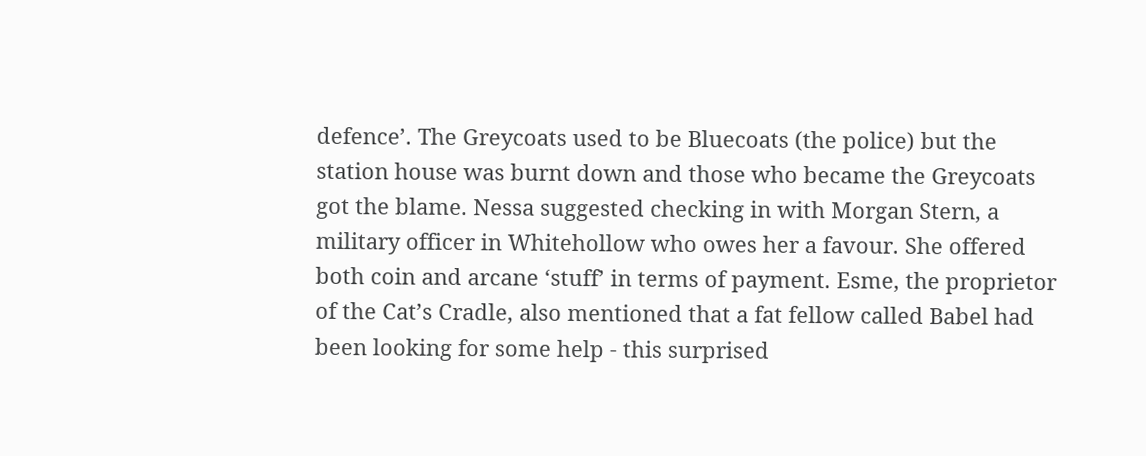defence’. The Greycoats used to be Bluecoats (the police) but the station house was burnt down and those who became the Greycoats got the blame. Nessa suggested checking in with Morgan Stern, a military officer in Whitehollow who owes her a favour. She offered both coin and arcane ‘stuff’ in terms of payment. Esme, the proprietor of the Cat’s Cradle, also mentioned that a fat fellow called Babel had been looking for some help - this surprised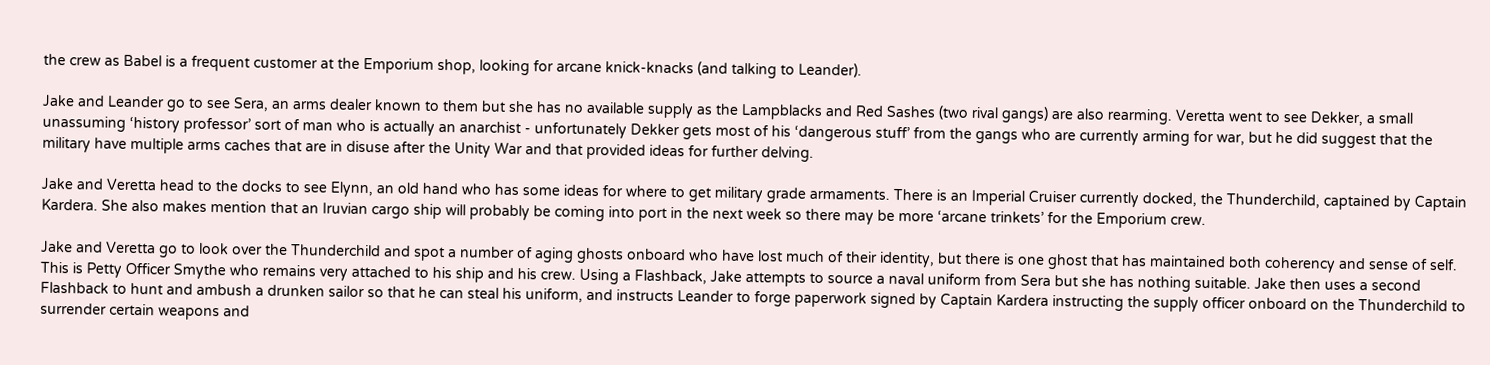the crew as Babel is a frequent customer at the Emporium shop, looking for arcane knick-knacks (and talking to Leander).

Jake and Leander go to see Sera, an arms dealer known to them but she has no available supply as the Lampblacks and Red Sashes (two rival gangs) are also rearming. Veretta went to see Dekker, a small unassuming ‘history professor’ sort of man who is actually an anarchist - unfortunately Dekker gets most of his ‘dangerous stuff’ from the gangs who are currently arming for war, but he did suggest that the military have multiple arms caches that are in disuse after the Unity War and that provided ideas for further delving.

Jake and Veretta head to the docks to see Elynn, an old hand who has some ideas for where to get military grade armaments. There is an Imperial Cruiser currently docked, the Thunderchild, captained by Captain Kardera. She also makes mention that an Iruvian cargo ship will probably be coming into port in the next week so there may be more ‘arcane trinkets’ for the Emporium crew.

Jake and Veretta go to look over the Thunderchild and spot a number of aging ghosts onboard who have lost much of their identity, but there is one ghost that has maintained both coherency and sense of self. This is Petty Officer Smythe who remains very attached to his ship and his crew. Using a Flashback, Jake attempts to source a naval uniform from Sera but she has nothing suitable. Jake then uses a second Flashback to hunt and ambush a drunken sailor so that he can steal his uniform, and instructs Leander to forge paperwork signed by Captain Kardera instructing the supply officer onboard on the Thunderchild to surrender certain weapons and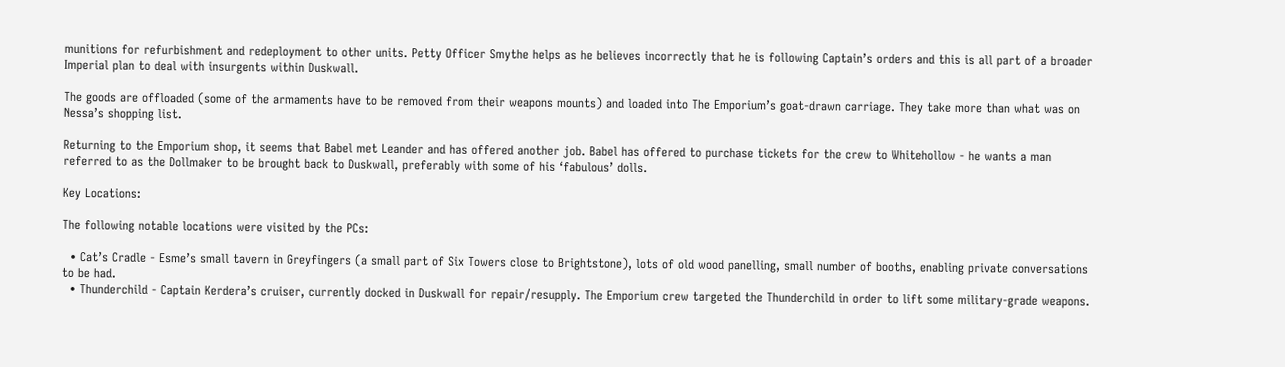munitions for refurbishment and redeployment to other units. Petty Officer Smythe helps as he believes incorrectly that he is following Captain’s orders and this is all part of a broader Imperial plan to deal with insurgents within Duskwall.

The goods are offloaded (some of the armaments have to be removed from their weapons mounts) and loaded into The Emporium’s goat-drawn carriage. They take more than what was on Nessa’s shopping list.

Returning to the Emporium shop, it seems that Babel met Leander and has offered another job. Babel has offered to purchase tickets for the crew to Whitehollow - he wants a man referred to as the Dollmaker to be brought back to Duskwall, preferably with some of his ‘fabulous’ dolls.

Key Locations:

The following notable locations were visited by the PCs:

  • Cat’s Cradle - Esme’s small tavern in Greyfingers (a small part of Six Towers close to Brightstone), lots of old wood panelling, small number of booths, enabling private conversations to be had.
  • Thunderchild - Captain Kerdera’s cruiser, currently docked in Duskwall for repair/resupply. The Emporium crew targeted the Thunderchild in order to lift some military-grade weapons.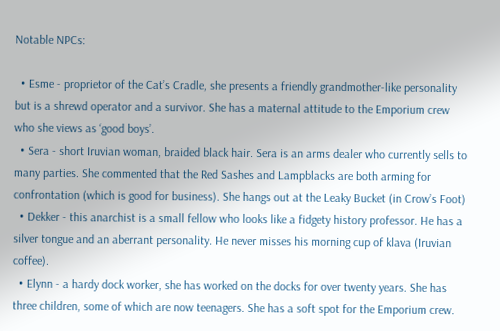Notable NPCs:

  • Esme - proprietor of the Cat’s Cradle, she presents a friendly grandmother-like personality but is a shrewd operator and a survivor. She has a maternal attitude to the Emporium crew who she views as ‘good boys’.
  • Sera - short Iruvian woman, braided black hair. Sera is an arms dealer who currently sells to many parties. She commented that the Red Sashes and Lampblacks are both arming for confrontation (which is good for business). She hangs out at the Leaky Bucket (in Crow’s Foot)
  • Dekker - this anarchist is a small fellow who looks like a fidgety history professor. He has a silver tongue and an aberrant personality. He never misses his morning cup of klava (Iruvian coffee).
  • Elynn - a hardy dock worker, she has worked on the docks for over twenty years. She has three children, some of which are now teenagers. She has a soft spot for the Emporium crew.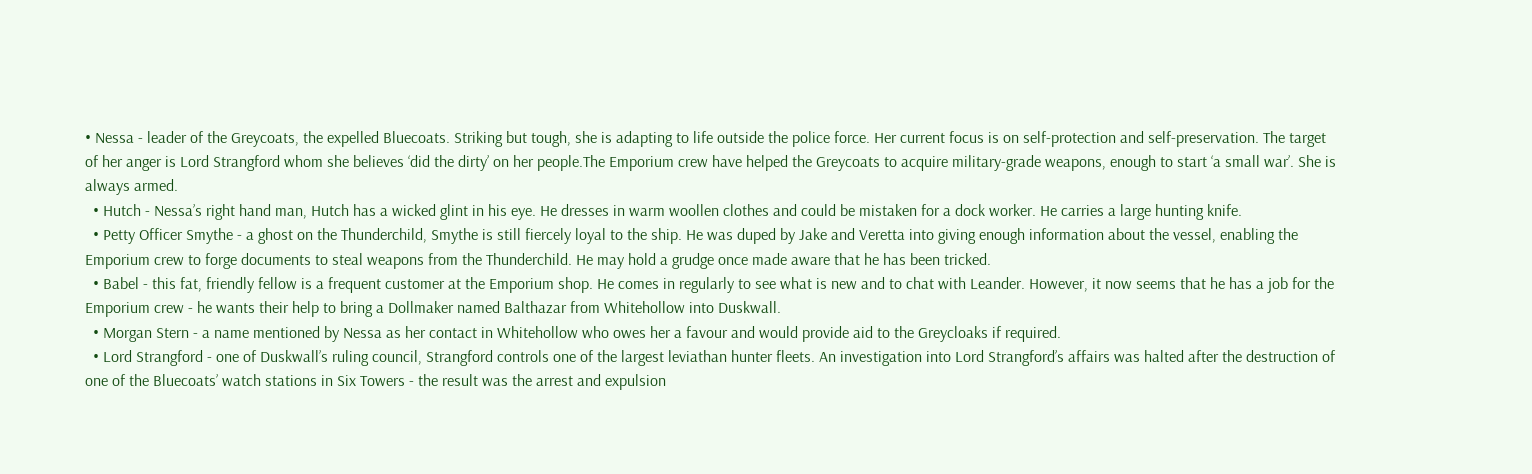• Nessa - leader of the Greycoats, the expelled Bluecoats. Striking but tough, she is adapting to life outside the police force. Her current focus is on self-protection and self-preservation. The target of her anger is Lord Strangford whom she believes ‘did the dirty’ on her people.The Emporium crew have helped the Greycoats to acquire military-grade weapons, enough to start ‘a small war’. She is always armed.
  • Hutch - Nessa’s right hand man, Hutch has a wicked glint in his eye. He dresses in warm woollen clothes and could be mistaken for a dock worker. He carries a large hunting knife.
  • Petty Officer Smythe - a ghost on the Thunderchild, Smythe is still fiercely loyal to the ship. He was duped by Jake and Veretta into giving enough information about the vessel, enabling the Emporium crew to forge documents to steal weapons from the Thunderchild. He may hold a grudge once made aware that he has been tricked.
  • Babel - this fat, friendly fellow is a frequent customer at the Emporium shop. He comes in regularly to see what is new and to chat with Leander. However, it now seems that he has a job for the Emporium crew - he wants their help to bring a Dollmaker named Balthazar from Whitehollow into Duskwall.
  • Morgan Stern - a name mentioned by Nessa as her contact in Whitehollow who owes her a favour and would provide aid to the Greycloaks if required.
  • Lord Strangford - one of Duskwall’s ruling council, Strangford controls one of the largest leviathan hunter fleets. An investigation into Lord Strangford’s affairs was halted after the destruction of one of the Bluecoats’ watch stations in Six Towers - the result was the arrest and expulsion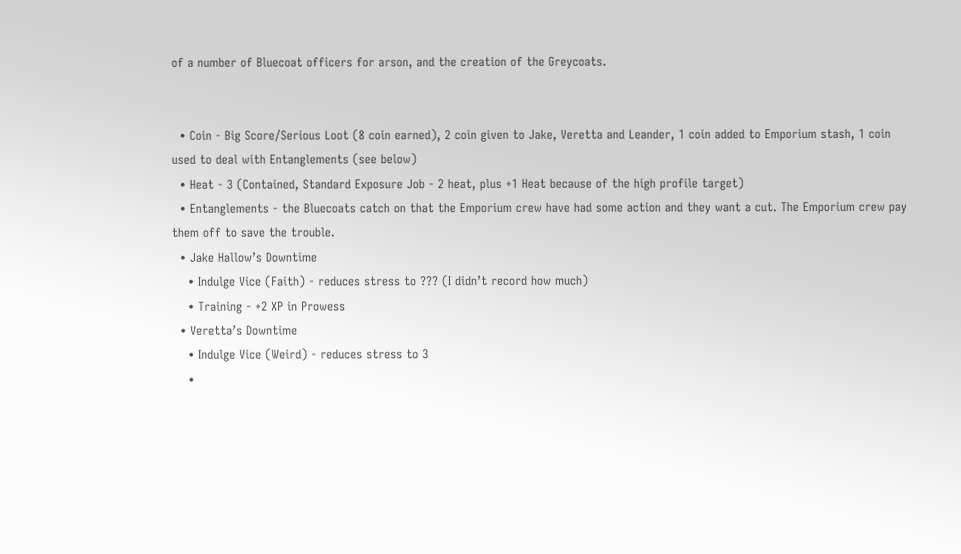of a number of Bluecoat officers for arson, and the creation of the Greycoats.


  • Coin - Big Score/Serious Loot (8 coin earned), 2 coin given to Jake, Veretta and Leander, 1 coin added to Emporium stash, 1 coin used to deal with Entanglements (see below)
  • Heat - 3 (Contained, Standard Exposure Job - 2 heat, plus +1 Heat because of the high profile target)
  • Entanglements - the Bluecoats catch on that the Emporium crew have had some action and they want a cut. The Emporium crew pay them off to save the trouble.
  • Jake Hallow’s Downtime
    • Indulge Vice (Faith) - reduces stress to ??? (I didn’t record how much)
    • Training - +2 XP in Prowess
  • Veretta’s Downtime
    • Indulge Vice (Weird) - reduces stress to 3
    •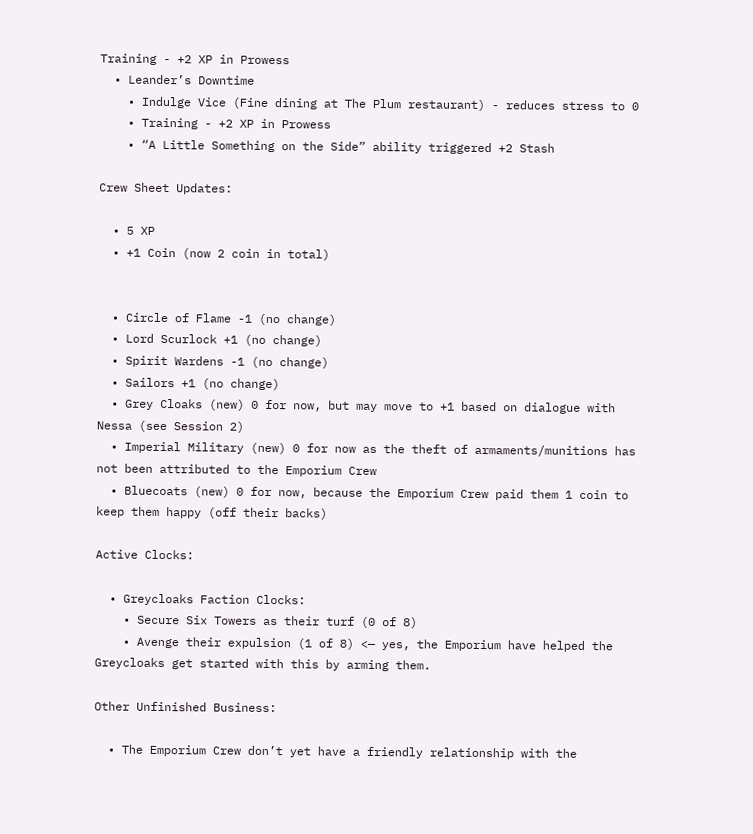Training - +2 XP in Prowess
  • Leander’s Downtime
    • Indulge Vice (Fine dining at The Plum restaurant) - reduces stress to 0
    • Training - +2 XP in Prowess
    • “A Little Something on the Side” ability triggered +2 Stash

Crew Sheet Updates:

  • 5 XP
  • +1 Coin (now 2 coin in total)


  • Circle of Flame -1 (no change)
  • Lord Scurlock +1 (no change)
  • Spirit Wardens -1 (no change)
  • Sailors +1 (no change)
  • Grey Cloaks (new) 0 for now, but may move to +1 based on dialogue with Nessa (see Session 2)
  • Imperial Military (new) 0 for now as the theft of armaments/munitions has not been attributed to the Emporium Crew
  • Bluecoats (new) 0 for now, because the Emporium Crew paid them 1 coin to keep them happy (off their backs)

Active Clocks:

  • Greycloaks Faction Clocks:
    • Secure Six Towers as their turf (0 of 8)
    • Avenge their expulsion (1 of 8) <— yes, the Emporium have helped the Greycloaks get started with this by arming them.

Other Unfinished Business:

  • The Emporium Crew don’t yet have a friendly relationship with the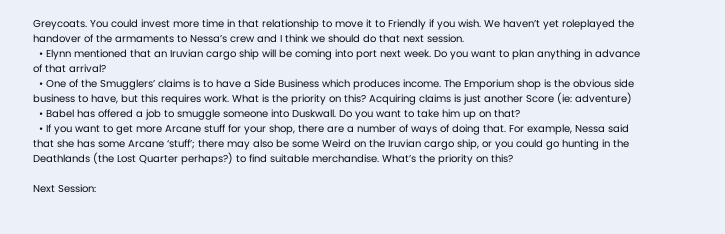Greycoats. You could invest more time in that relationship to move it to Friendly if you wish. We haven’t yet roleplayed the handover of the armaments to Nessa’s crew and I think we should do that next session.
  • Elynn mentioned that an Iruvian cargo ship will be coming into port next week. Do you want to plan anything in advance of that arrival?
  • One of the Smugglers’ claims is to have a Side Business which produces income. The Emporium shop is the obvious side business to have, but this requires work. What is the priority on this? Acquiring claims is just another Score (ie: adventure)
  • Babel has offered a job to smuggle someone into Duskwall. Do you want to take him up on that?
  • If you want to get more Arcane stuff for your shop, there are a number of ways of doing that. For example, Nessa said that she has some Arcane ‘stuff’; there may also be some Weird on the Iruvian cargo ship, or you could go hunting in the Deathlands (the Lost Quarter perhaps?) to find suitable merchandise. What’s the priority on this?

Next Session: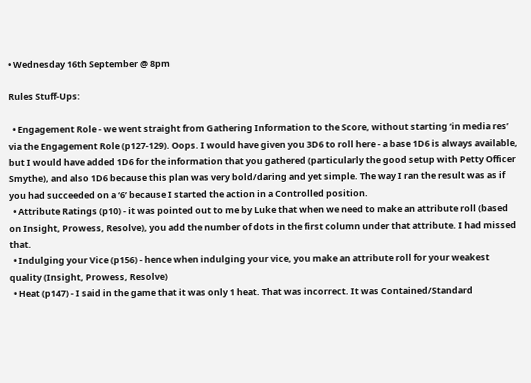• Wednesday 16th September @ 8pm

Rules Stuff-Ups:

  • Engagement Role - we went straight from Gathering Information to the Score, without starting ‘in media res’ via the Engagement Role (p127-129). Oops. I would have given you 3D6 to roll here - a base 1D6 is always available, but I would have added 1D6 for the information that you gathered (particularly the good setup with Petty Officer Smythe), and also 1D6 because this plan was very bold/daring and yet simple. The way I ran the result was as if you had succeeded on a ‘6’ because I started the action in a Controlled position.
  • Attribute Ratings (p10) - it was pointed out to me by Luke that when we need to make an attribute roll (based on Insight, Prowess, Resolve), you add the number of dots in the first column under that attribute. I had missed that.
  • Indulging your Vice (p156) - hence when indulging your vice, you make an attribute roll for your weakest quality (Insight, Prowess, Resolve)
  • Heat (p147) - I said in the game that it was only 1 heat. That was incorrect. It was Contained/Standard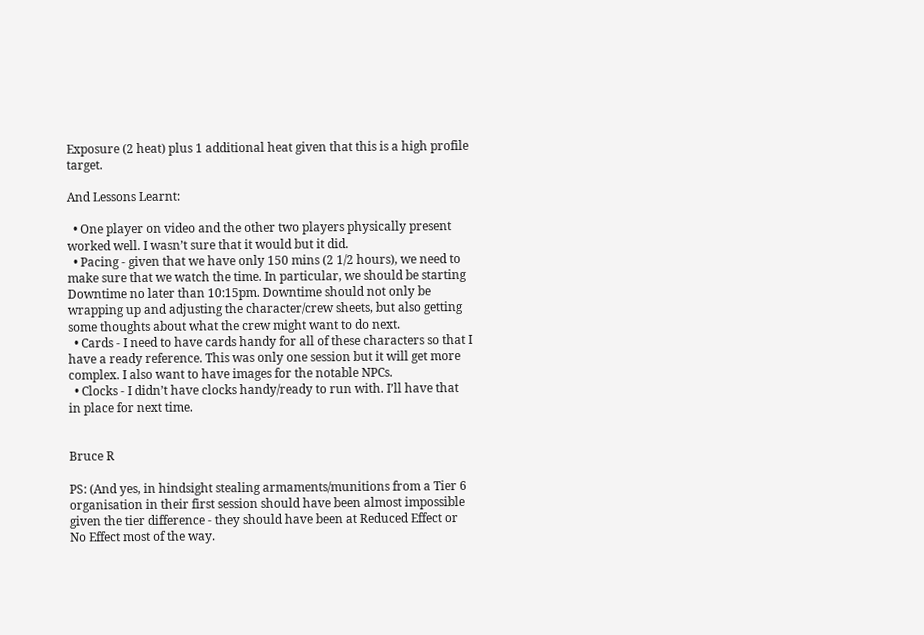Exposure (2 heat) plus 1 additional heat given that this is a high profile target.

And Lessons Learnt:

  • One player on video and the other two players physically present worked well. I wasn’t sure that it would but it did.
  • Pacing - given that we have only 150 mins (2 1/2 hours), we need to make sure that we watch the time. In particular, we should be starting Downtime no later than 10:15pm. Downtime should not only be wrapping up and adjusting the character/crew sheets, but also getting some thoughts about what the crew might want to do next.
  • Cards - I need to have cards handy for all of these characters so that I have a ready reference. This was only one session but it will get more complex. I also want to have images for the notable NPCs.
  • Clocks - I didn’t have clocks handy/ready to run with. I’ll have that in place for next time.


Bruce R

PS: (And yes, in hindsight stealing armaments/munitions from a Tier 6 organisation in their first session should have been almost impossible given the tier difference - they should have been at Reduced Effect or No Effect most of the way.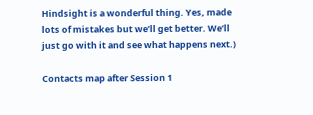Hindsight is a wonderful thing. Yes, made lots of mistakes but we’ll get better. We’ll just go with it and see what happens next.)

Contacts map after Session 1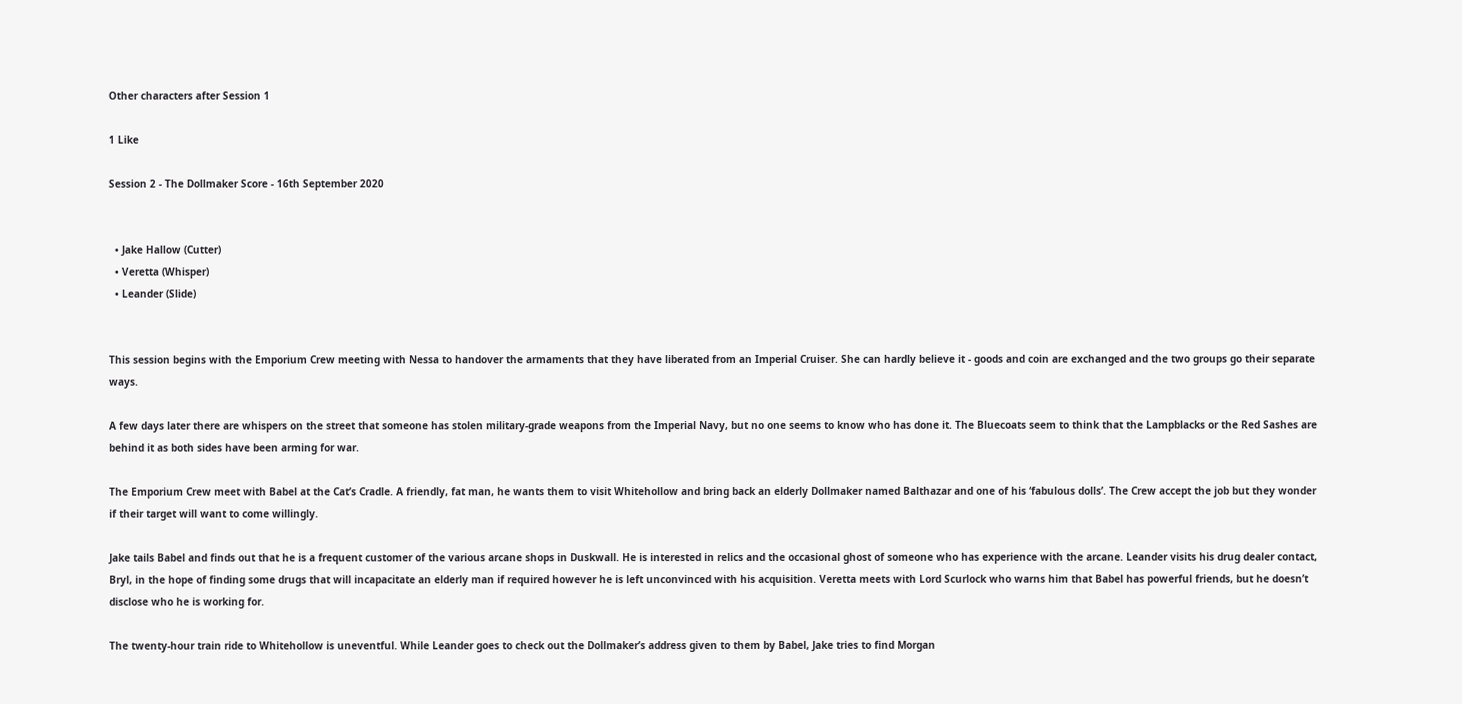Other characters after Session 1

1 Like

Session 2 - The Dollmaker Score - 16th September 2020


  • Jake Hallow (Cutter)
  • Veretta (Whisper)
  • Leander (Slide)


This session begins with the Emporium Crew meeting with Nessa to handover the armaments that they have liberated from an Imperial Cruiser. She can hardly believe it - goods and coin are exchanged and the two groups go their separate ways.

A few days later there are whispers on the street that someone has stolen military-grade weapons from the Imperial Navy, but no one seems to know who has done it. The Bluecoats seem to think that the Lampblacks or the Red Sashes are behind it as both sides have been arming for war.

The Emporium Crew meet with Babel at the Cat’s Cradle. A friendly, fat man, he wants them to visit Whitehollow and bring back an elderly Dollmaker named Balthazar and one of his ‘fabulous dolls’. The Crew accept the job but they wonder if their target will want to come willingly.

Jake tails Babel and finds out that he is a frequent customer of the various arcane shops in Duskwall. He is interested in relics and the occasional ghost of someone who has experience with the arcane. Leander visits his drug dealer contact, Bryl, in the hope of finding some drugs that will incapacitate an elderly man if required however he is left unconvinced with his acquisition. Veretta meets with Lord Scurlock who warns him that Babel has powerful friends, but he doesn’t disclose who he is working for.

The twenty-hour train ride to Whitehollow is uneventful. While Leander goes to check out the Dollmaker’s address given to them by Babel, Jake tries to find Morgan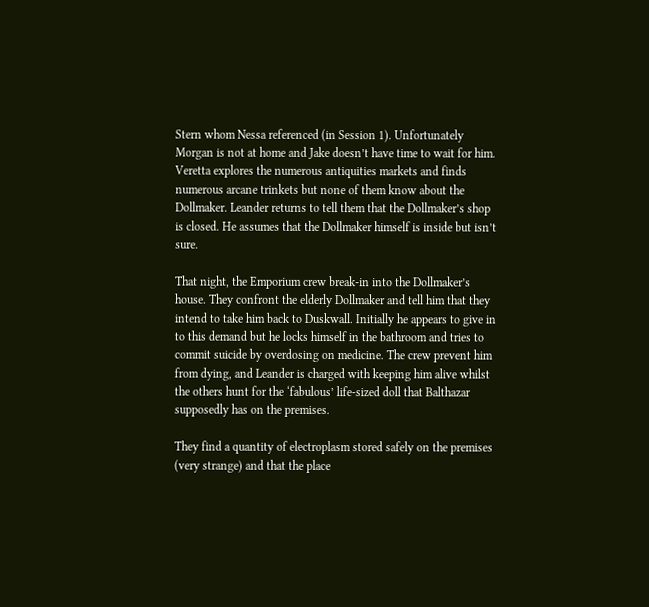Stern whom Nessa referenced (in Session 1). Unfortunately Morgan is not at home and Jake doesn’t have time to wait for him. Veretta explores the numerous antiquities markets and finds numerous arcane trinkets but none of them know about the Dollmaker. Leander returns to tell them that the Dollmaker’s shop is closed. He assumes that the Dollmaker himself is inside but isn’t sure.

That night, the Emporium crew break-in into the Dollmaker’s house. They confront the elderly Dollmaker and tell him that they intend to take him back to Duskwall. Initially he appears to give in to this demand but he locks himself in the bathroom and tries to commit suicide by overdosing on medicine. The crew prevent him from dying, and Leander is charged with keeping him alive whilst the others hunt for the ‘fabulous’ life-sized doll that Balthazar supposedly has on the premises.

They find a quantity of electroplasm stored safely on the premises (very strange) and that the place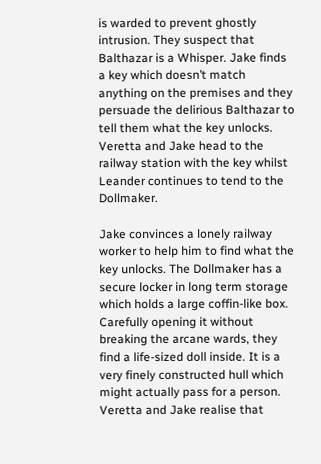is warded to prevent ghostly intrusion. They suspect that Balthazar is a Whisper. Jake finds a key which doesn’t match anything on the premises and they persuade the delirious Balthazar to tell them what the key unlocks. Veretta and Jake head to the railway station with the key whilst Leander continues to tend to the Dollmaker.

Jake convinces a lonely railway worker to help him to find what the key unlocks. The Dollmaker has a secure locker in long term storage which holds a large coffin-like box. Carefully opening it without breaking the arcane wards, they find a life-sized doll inside. It is a very finely constructed hull which might actually pass for a person. Veretta and Jake realise that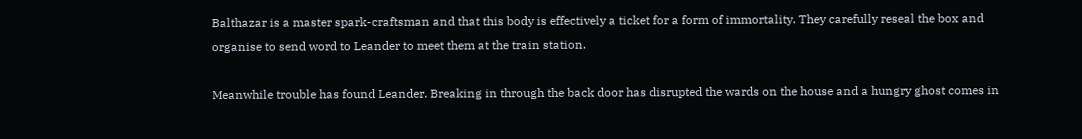Balthazar is a master spark-craftsman and that this body is effectively a ticket for a form of immortality. They carefully reseal the box and organise to send word to Leander to meet them at the train station.

Meanwhile trouble has found Leander. Breaking in through the back door has disrupted the wards on the house and a hungry ghost comes in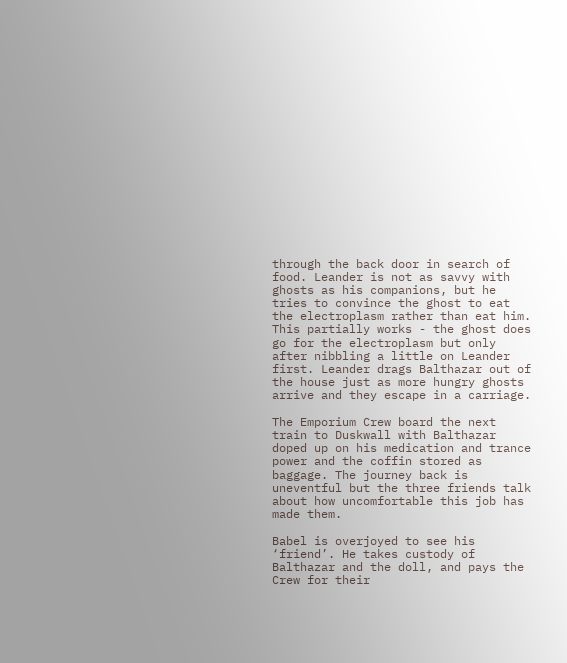through the back door in search of food. Leander is not as savvy with ghosts as his companions, but he tries to convince the ghost to eat the electroplasm rather than eat him. This partially works - the ghost does go for the electroplasm but only after nibbling a little on Leander first. Leander drags Balthazar out of the house just as more hungry ghosts arrive and they escape in a carriage.

The Emporium Crew board the next train to Duskwall with Balthazar doped up on his medication and trance power and the coffin stored as baggage. The journey back is uneventful but the three friends talk about how uncomfortable this job has made them.

Babel is overjoyed to see his ‘friend’. He takes custody of Balthazar and the doll, and pays the Crew for their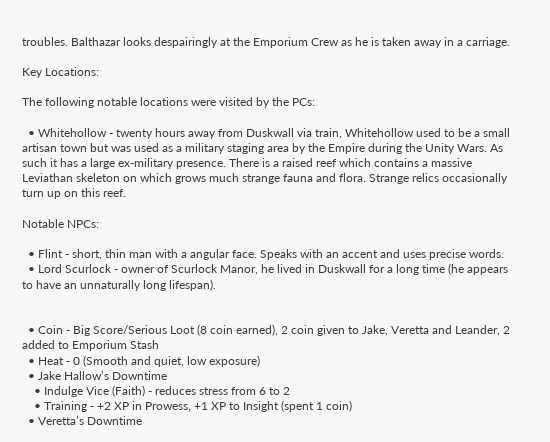troubles. Balthazar looks despairingly at the Emporium Crew as he is taken away in a carriage.

Key Locations:

The following notable locations were visited by the PCs:

  • Whitehollow - twenty hours away from Duskwall via train, Whitehollow used to be a small artisan town but was used as a military staging area by the Empire during the Unity Wars. As such it has a large ex-military presence. There is a raised reef which contains a massive Leviathan skeleton on which grows much strange fauna and flora. Strange relics occasionally turn up on this reef.

Notable NPCs:

  • Flint - short, thin man with a angular face. Speaks with an accent and uses precise words.
  • Lord Scurlock - owner of Scurlock Manor, he lived in Duskwall for a long time (he appears to have an unnaturally long lifespan).


  • Coin - Big Score/Serious Loot (8 coin earned), 2 coin given to Jake, Veretta and Leander, 2 added to Emporium Stash
  • Heat - 0 (Smooth and quiet, low exposure)
  • Jake Hallow’s Downtime
    • Indulge Vice (Faith) - reduces stress from 6 to 2
    • Training - +2 XP in Prowess, +1 XP to Insight (spent 1 coin)
  • Veretta’s Downtime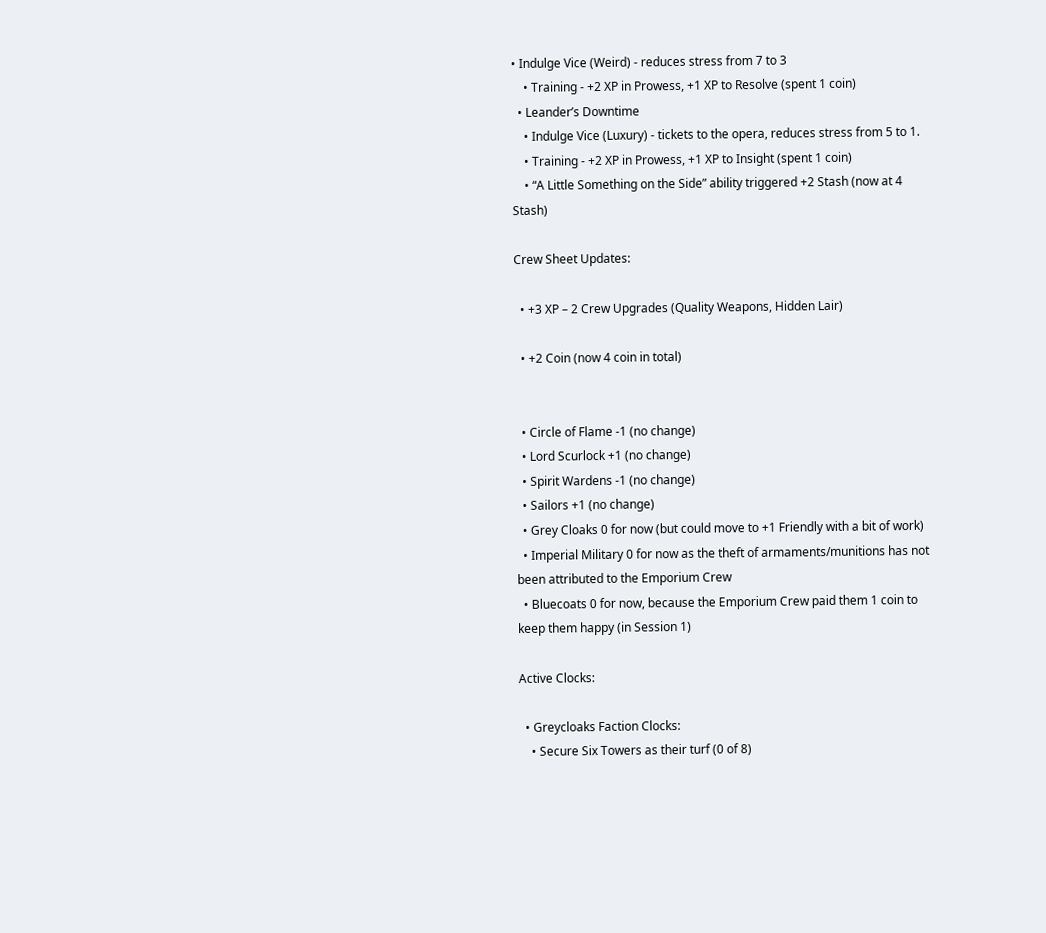• Indulge Vice (Weird) - reduces stress from 7 to 3
    • Training - +2 XP in Prowess, +1 XP to Resolve (spent 1 coin)
  • Leander’s Downtime
    • Indulge Vice (Luxury) - tickets to the opera, reduces stress from 5 to 1.
    • Training - +2 XP in Prowess, +1 XP to Insight (spent 1 coin)
    • “A Little Something on the Side” ability triggered +2 Stash (now at 4 Stash)

Crew Sheet Updates:

  • +3 XP – 2 Crew Upgrades (Quality Weapons, Hidden Lair)

  • +2 Coin (now 4 coin in total)


  • Circle of Flame -1 (no change)
  • Lord Scurlock +1 (no change)
  • Spirit Wardens -1 (no change)
  • Sailors +1 (no change)
  • Grey Cloaks 0 for now (but could move to +1 Friendly with a bit of work)
  • Imperial Military 0 for now as the theft of armaments/munitions has not been attributed to the Emporium Crew
  • Bluecoats 0 for now, because the Emporium Crew paid them 1 coin to keep them happy (in Session 1)

Active Clocks:

  • Greycloaks Faction Clocks:
    • Secure Six Towers as their turf (0 of 8)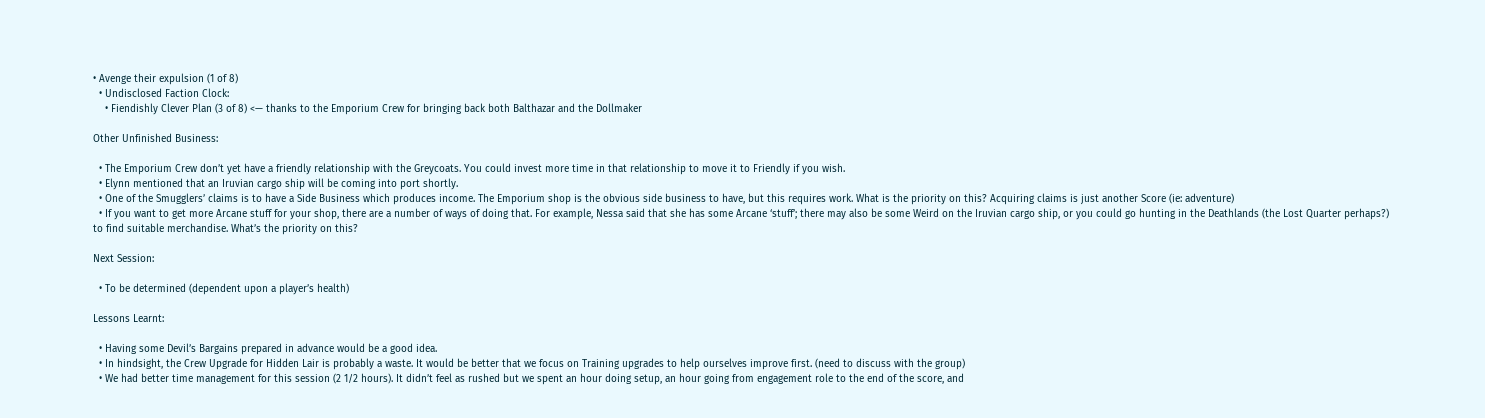• Avenge their expulsion (1 of 8)
  • Undisclosed Faction Clock:
    • Fiendishly Clever Plan (3 of 8) <— thanks to the Emporium Crew for bringing back both Balthazar and the Dollmaker

Other Unfinished Business:

  • The Emporium Crew don’t yet have a friendly relationship with the Greycoats. You could invest more time in that relationship to move it to Friendly if you wish.
  • Elynn mentioned that an Iruvian cargo ship will be coming into port shortly.
  • One of the Smugglers’ claims is to have a Side Business which produces income. The Emporium shop is the obvious side business to have, but this requires work. What is the priority on this? Acquiring claims is just another Score (ie: adventure)
  • If you want to get more Arcane stuff for your shop, there are a number of ways of doing that. For example, Nessa said that she has some Arcane ‘stuff’; there may also be some Weird on the Iruvian cargo ship, or you could go hunting in the Deathlands (the Lost Quarter perhaps?) to find suitable merchandise. What’s the priority on this?

Next Session:

  • To be determined (dependent upon a player’s health)

Lessons Learnt:

  • Having some Devil’s Bargains prepared in advance would be a good idea.
  • In hindsight, the Crew Upgrade for Hidden Lair is probably a waste. It would be better that we focus on Training upgrades to help ourselves improve first. (need to discuss with the group)
  • We had better time management for this session (2 1/2 hours). It didn’t feel as rushed but we spent an hour doing setup, an hour going from engagement role to the end of the score, and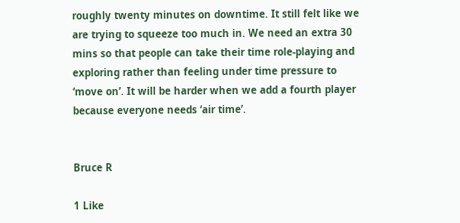roughly twenty minutes on downtime. It still felt like we are trying to squeeze too much in. We need an extra 30 mins so that people can take their time role-playing and exploring rather than feeling under time pressure to ‘move on’. It will be harder when we add a fourth player because everyone needs ‘air time’.


Bruce R

1 Like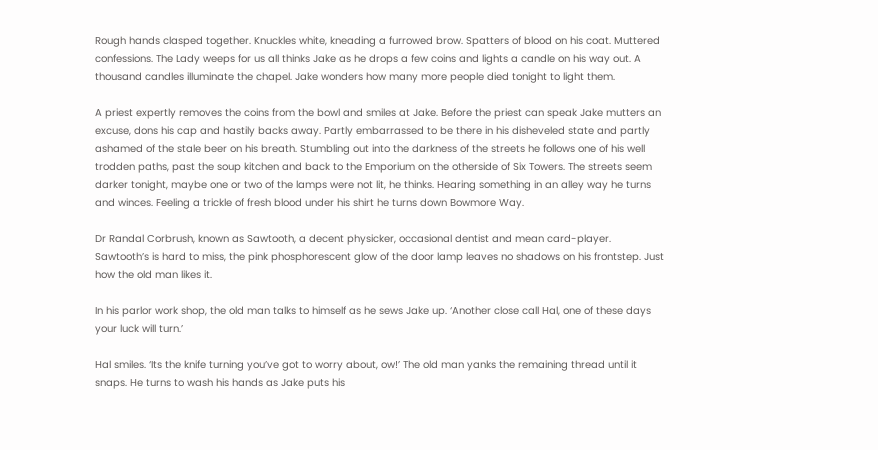Rough hands clasped together. Knuckles white, kneading a furrowed brow. Spatters of blood on his coat. Muttered confessions. The Lady weeps for us all thinks Jake as he drops a few coins and lights a candle on his way out. A thousand candles illuminate the chapel. Jake wonders how many more people died tonight to light them.

A priest expertly removes the coins from the bowl and smiles at Jake. Before the priest can speak Jake mutters an excuse, dons his cap and hastily backs away. Partly embarrassed to be there in his disheveled state and partly ashamed of the stale beer on his breath. Stumbling out into the darkness of the streets he follows one of his well trodden paths, past the soup kitchen and back to the Emporium on the otherside of Six Towers. The streets seem darker tonight, maybe one or two of the lamps were not lit, he thinks. Hearing something in an alley way he turns and winces. Feeling a trickle of fresh blood under his shirt he turns down Bowmore Way.

Dr Randal Corbrush, known as Sawtooth, a decent physicker, occasional dentist and mean card-player. Sawtooth’s is hard to miss, the pink phosphorescent glow of the door lamp leaves no shadows on his frontstep. Just how the old man likes it.

In his parlor work shop, the old man talks to himself as he sews Jake up. ‘Another close call Hal, one of these days your luck will turn.’

Hal smiles. ‘Its the knife turning you’ve got to worry about, ow!’ The old man yanks the remaining thread until it snaps. He turns to wash his hands as Jake puts his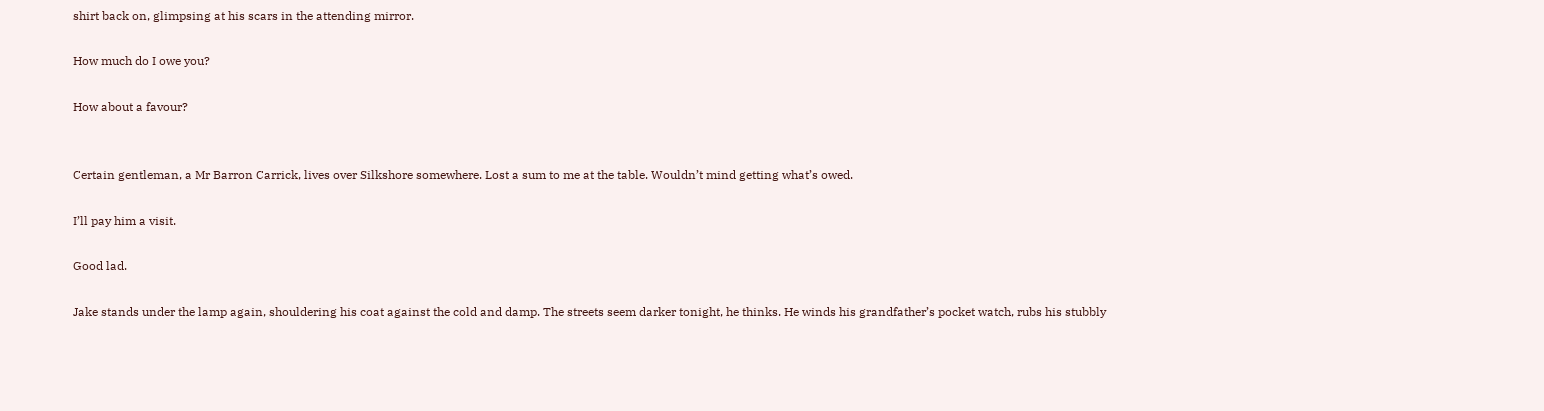shirt back on, glimpsing at his scars in the attending mirror.

How much do I owe you?

How about a favour?


Certain gentleman, a Mr Barron Carrick, lives over Silkshore somewhere. Lost a sum to me at the table. Wouldn’t mind getting what’s owed.

I’ll pay him a visit.

Good lad.

Jake stands under the lamp again, shouldering his coat against the cold and damp. The streets seem darker tonight, he thinks. He winds his grandfather’s pocket watch, rubs his stubbly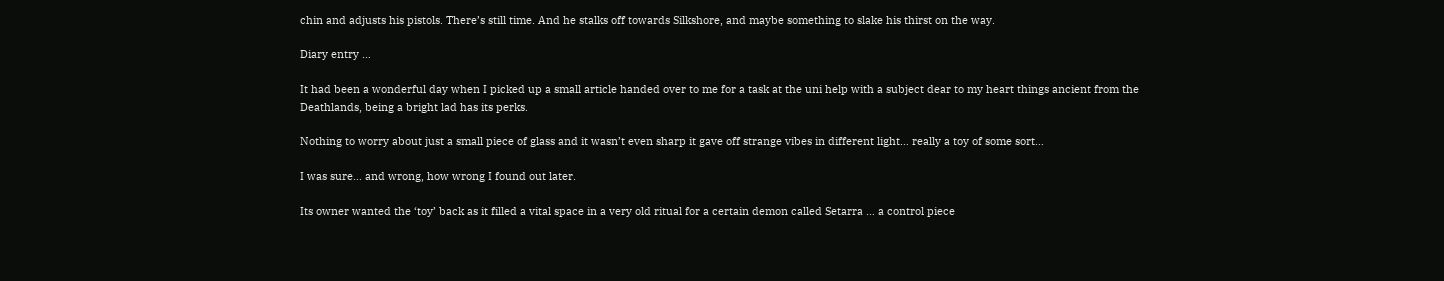chin and adjusts his pistols. There’s still time. And he stalks off towards Silkshore, and maybe something to slake his thirst on the way.

Diary entry …

It had been a wonderful day when I picked up a small article handed over to me for a task at the uni help with a subject dear to my heart things ancient from the Deathlands, being a bright lad has its perks.

Nothing to worry about just a small piece of glass and it wasn’t even sharp it gave off strange vibes in different light… really a toy of some sort…

I was sure… and wrong, how wrong I found out later.

Its owner wanted the ‘toy’ back as it filled a vital space in a very old ritual for a certain demon called Setarra … a control piece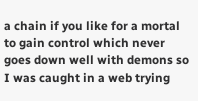a chain if you like for a mortal to gain control which never goes down well with demons so I was caught in a web trying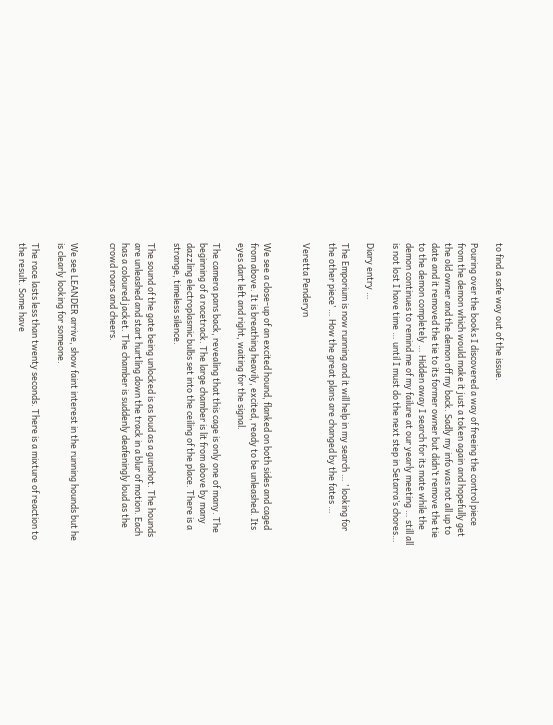to find a safe way out of the issue.

Pouring over the books I discovered a way of freeing the control piece from the demon which would make it just a token again and hopefully get the old owner and the demon off my back. Sadly my info was not all up to date and it removed the tie to its former owner but didn’t remove the tie to the demon completely … Hidden away I search for its mate while the demon continues to remind me of my failure at our yearly meeting … still all is not lost I have time … until I must do the next step in Setarra’s chores…

Diary entry …

The Emporium is now running and it will help in my search … ’ looking for the other piece’ … How the great plans are changed by the fates …

Veretta Penderyn


We see a close-up of an excited hound, flanked on both sides and caged from above. It is breathing heavily, excited, ready to be unleashed. Its eyes dart left and right, waiting for the signal.

The camera pans back, revealing that this cage is only one of many. The beginning of a racetrack. The large chamber is lit from above by many dazzling electroplasmic bulbs set into the ceiling of the place. There is a strange, timeless silence.

The sound of the gate being unlocked is as loud as a gunshot. The hounds are unleashed and start hurtling down the track in a blur of motion. Each has a coloured jacket. The chamber is suddenly deafeningly loud as the crowd roars and cheers.


We see LEANDER arrive, show faint interest in the running hounds but he is clearly looking for someone.

The race lasts less than twenty seconds. There is a mixture of reaction to the result. Some have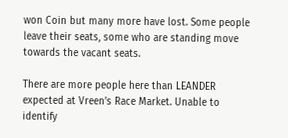won Coin but many more have lost. Some people leave their seats, some who are standing move towards the vacant seats.

There are more people here than LEANDER expected at Vreen’s Race Market. Unable to identify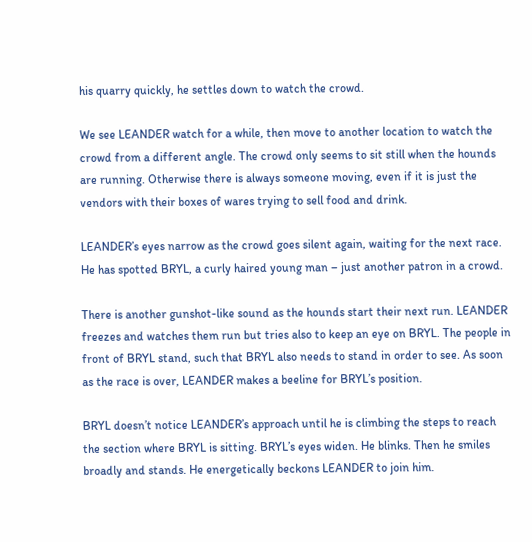his quarry quickly, he settles down to watch the crowd.

We see LEANDER watch for a while, then move to another location to watch the crowd from a different angle. The crowd only seems to sit still when the hounds are running. Otherwise there is always someone moving, even if it is just the vendors with their boxes of wares trying to sell food and drink.

LEANDER’s eyes narrow as the crowd goes silent again, waiting for the next race. He has spotted BRYL, a curly haired young man – just another patron in a crowd.

There is another gunshot-like sound as the hounds start their next run. LEANDER freezes and watches them run but tries also to keep an eye on BRYL. The people in front of BRYL stand, such that BRYL also needs to stand in order to see. As soon as the race is over, LEANDER makes a beeline for BRYL’s position.

BRYL doesn’t notice LEANDER’s approach until he is climbing the steps to reach the section where BRYL is sitting. BRYL’s eyes widen. He blinks. Then he smiles broadly and stands. He energetically beckons LEANDER to join him.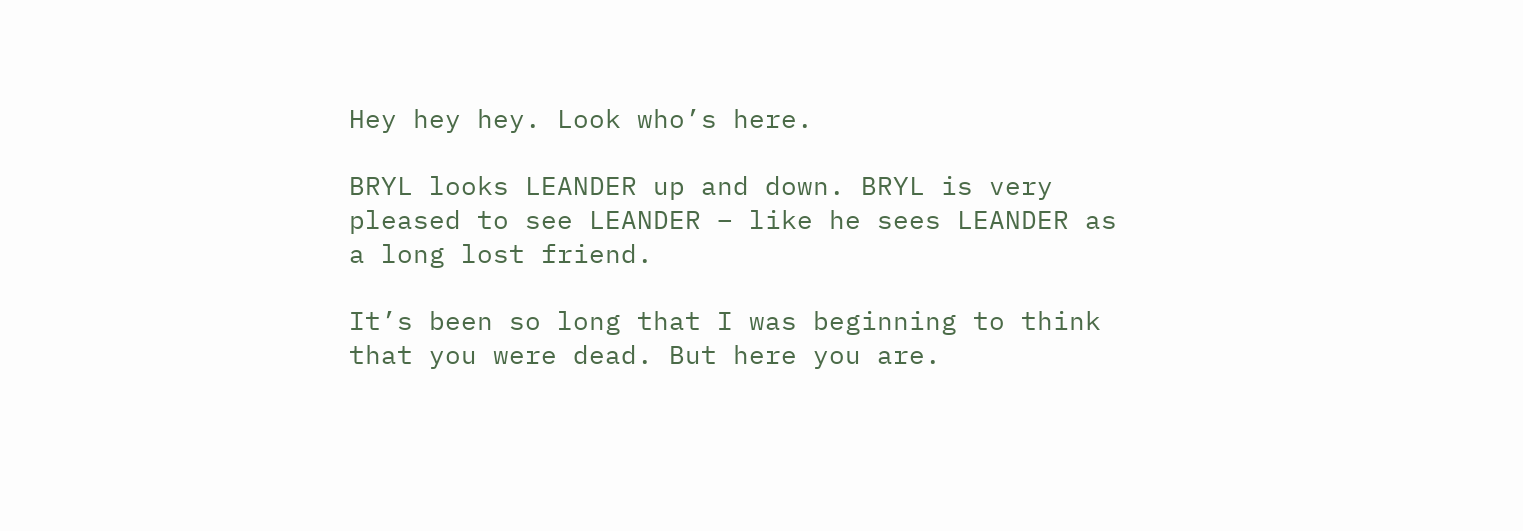Hey hey hey. Look who’s here.

BRYL looks LEANDER up and down. BRYL is very pleased to see LEANDER – like he sees LEANDER as a long lost friend.

It’s been so long that I was beginning to think that you were dead. But here you are.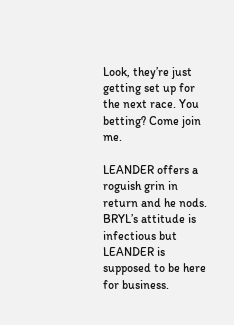Look, they’re just getting set up for the next race. You betting? Come join me.

LEANDER offers a roguish grin in return and he nods. BRYL’s attitude is infectious but LEANDER is supposed to be here for business.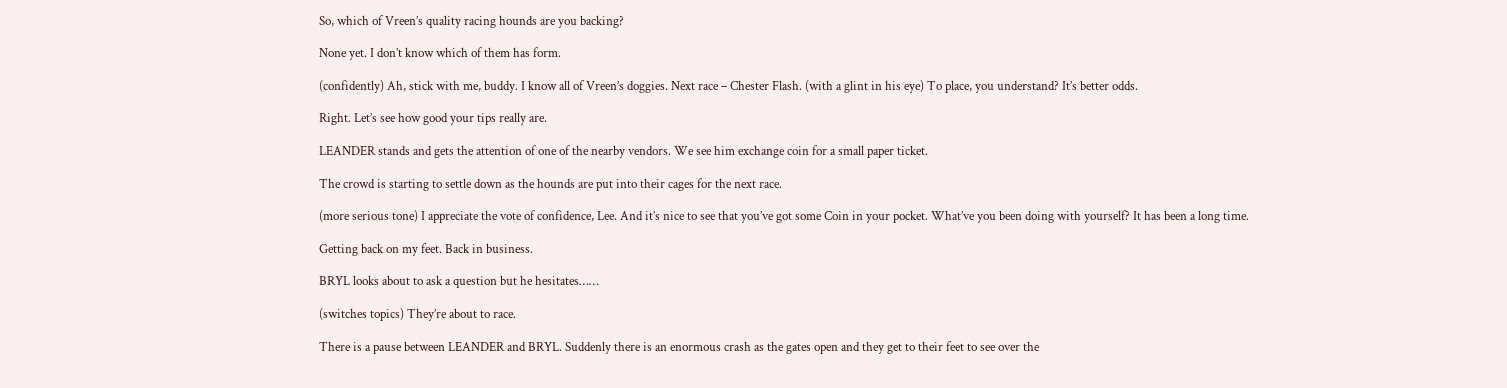So, which of Vreen’s quality racing hounds are you backing?

None yet. I don’t know which of them has form.

(confidently) Ah, stick with me, buddy. I know all of Vreen’s doggies. Next race – Chester Flash. (with a glint in his eye) To place, you understand? It’s better odds.

Right. Let’s see how good your tips really are.

LEANDER stands and gets the attention of one of the nearby vendors. We see him exchange coin for a small paper ticket.

The crowd is starting to settle down as the hounds are put into their cages for the next race.

(more serious tone) I appreciate the vote of confidence, Lee. And it’s nice to see that you’ve got some Coin in your pocket. What’ve you been doing with yourself? It has been a long time.

Getting back on my feet. Back in business.

BRYL looks about to ask a question but he hesitates……

(switches topics) They’re about to race.

There is a pause between LEANDER and BRYL. Suddenly there is an enormous crash as the gates open and they get to their feet to see over the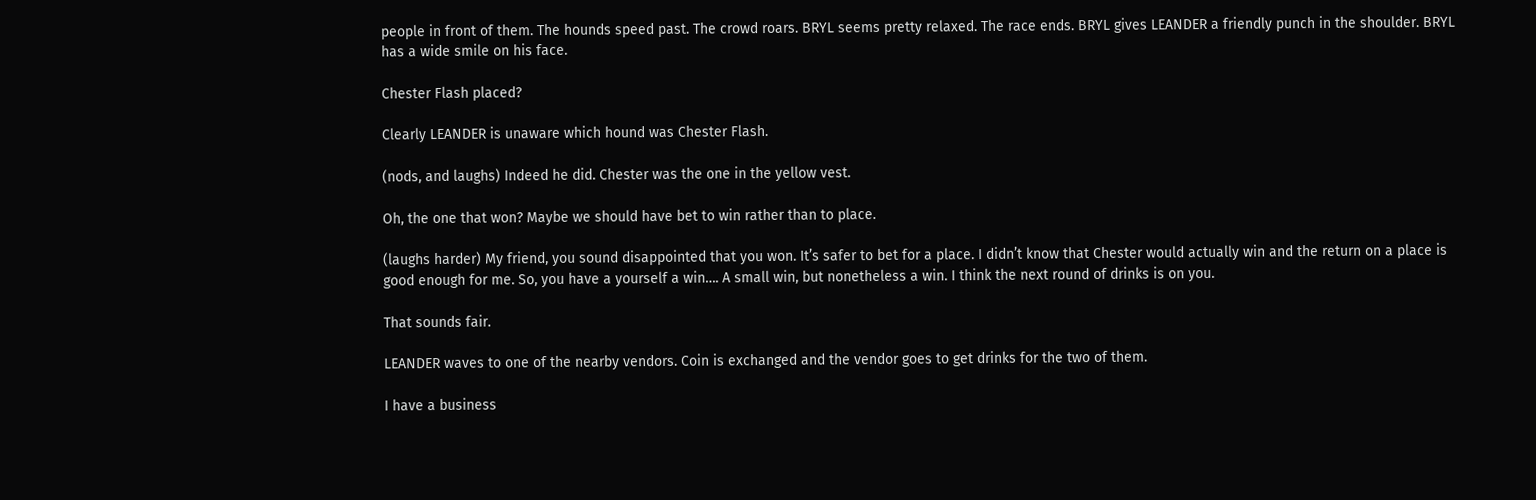people in front of them. The hounds speed past. The crowd roars. BRYL seems pretty relaxed. The race ends. BRYL gives LEANDER a friendly punch in the shoulder. BRYL has a wide smile on his face.

Chester Flash placed?

Clearly LEANDER is unaware which hound was Chester Flash.

(nods, and laughs) Indeed he did. Chester was the one in the yellow vest.

Oh, the one that won? Maybe we should have bet to win rather than to place.

(laughs harder) My friend, you sound disappointed that you won. It’s safer to bet for a place. I didn’t know that Chester would actually win and the return on a place is good enough for me. So, you have a yourself a win…. A small win, but nonetheless a win. I think the next round of drinks is on you.

That sounds fair.

LEANDER waves to one of the nearby vendors. Coin is exchanged and the vendor goes to get drinks for the two of them.

I have a business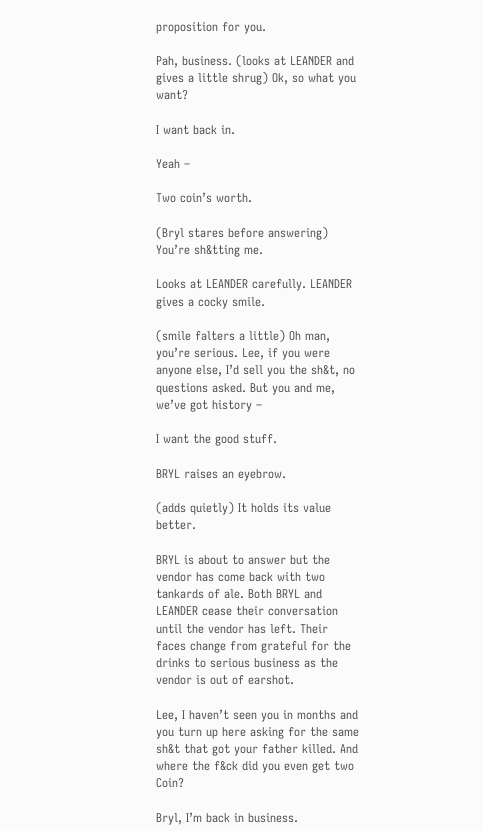proposition for you.

Pah, business. (looks at LEANDER and gives a little shrug) Ok, so what you want?

I want back in.

Yeah –

Two coin’s worth.

(Bryl stares before answering) You’re sh&tting me.

Looks at LEANDER carefully. LEANDER gives a cocky smile.

(smile falters a little) Oh man, you’re serious. Lee, if you were anyone else, I’d sell you the sh&t, no questions asked. But you and me, we’ve got history –

I want the good stuff.

BRYL raises an eyebrow.

(adds quietly) It holds its value better.

BRYL is about to answer but the vendor has come back with two tankards of ale. Both BRYL and LEANDER cease their conversation until the vendor has left. Their faces change from grateful for the drinks to serious business as the vendor is out of earshot.

Lee, I haven’t seen you in months and you turn up here asking for the same sh&t that got your father killed. And where the f&ck did you even get two Coin?

Bryl, I’m back in business.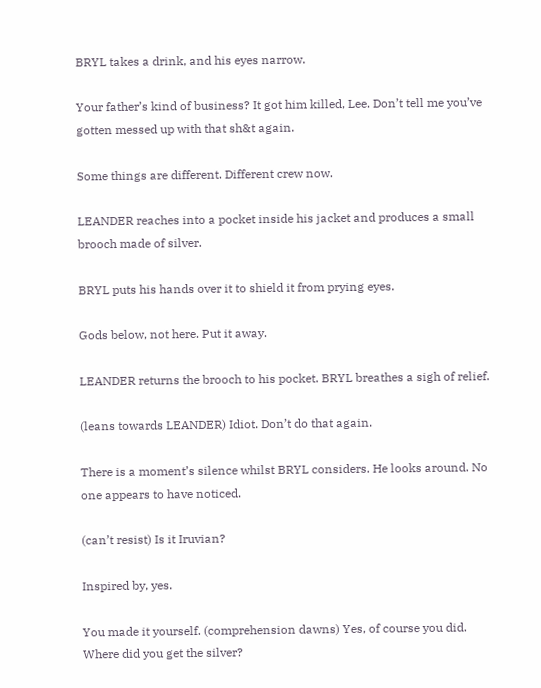BRYL takes a drink, and his eyes narrow.

Your father’s kind of business? It got him killed, Lee. Don’t tell me you’ve gotten messed up with that sh&t again.

Some things are different. Different crew now.

LEANDER reaches into a pocket inside his jacket and produces a small brooch made of silver.

BRYL puts his hands over it to shield it from prying eyes.

Gods below, not here. Put it away.

LEANDER returns the brooch to his pocket. BRYL breathes a sigh of relief.

(leans towards LEANDER) Idiot. Don’t do that again.

There is a moment’s silence whilst BRYL considers. He looks around. No one appears to have noticed.

(can’t resist) Is it Iruvian?

Inspired by, yes.

You made it yourself. (comprehension dawns) Yes, of course you did. Where did you get the silver?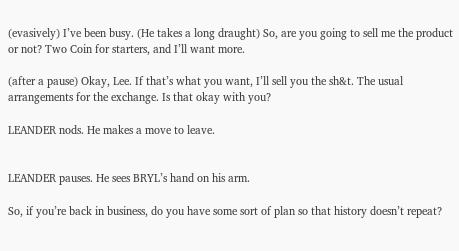(evasively) I’ve been busy. (He takes a long draught) So, are you going to sell me the product or not? Two Coin for starters, and I’ll want more.

(after a pause) Okay, Lee. If that’s what you want, I’ll sell you the sh&t. The usual arrangements for the exchange. Is that okay with you?

LEANDER nods. He makes a move to leave.


LEANDER pauses. He sees BRYL’s hand on his arm.

So, if you’re back in business, do you have some sort of plan so that history doesn’t repeat?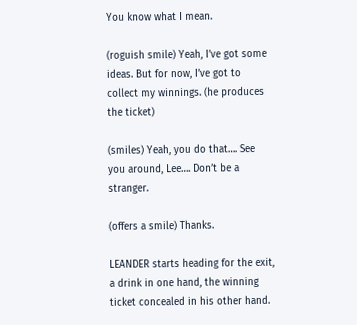You know what I mean.

(roguish smile) Yeah, I’ve got some ideas. But for now, I’ve got to collect my winnings. (he produces the ticket)

(smiles) Yeah, you do that…. See you around, Lee…. Don’t be a stranger.

(offers a smile) Thanks.

LEANDER starts heading for the exit, a drink in one hand, the winning ticket concealed in his other hand.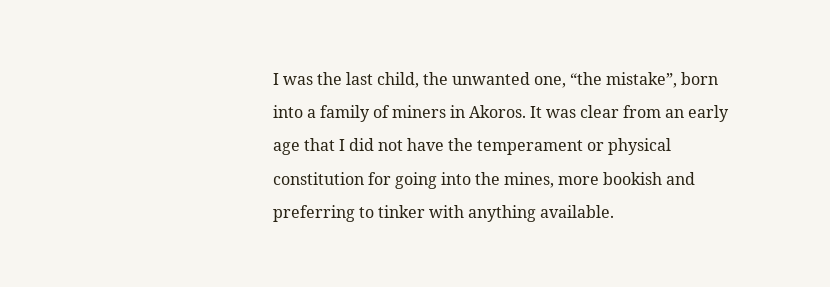I was the last child, the unwanted one, “the mistake”, born into a family of miners in Akoros. It was clear from an early age that I did not have the temperament or physical constitution for going into the mines, more bookish and preferring to tinker with anything available.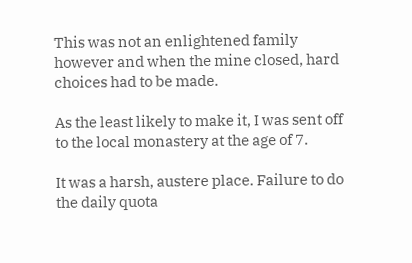This was not an enlightened family however and when the mine closed, hard choices had to be made.

As the least likely to make it, I was sent off to the local monastery at the age of 7.

It was a harsh, austere place. Failure to do the daily quota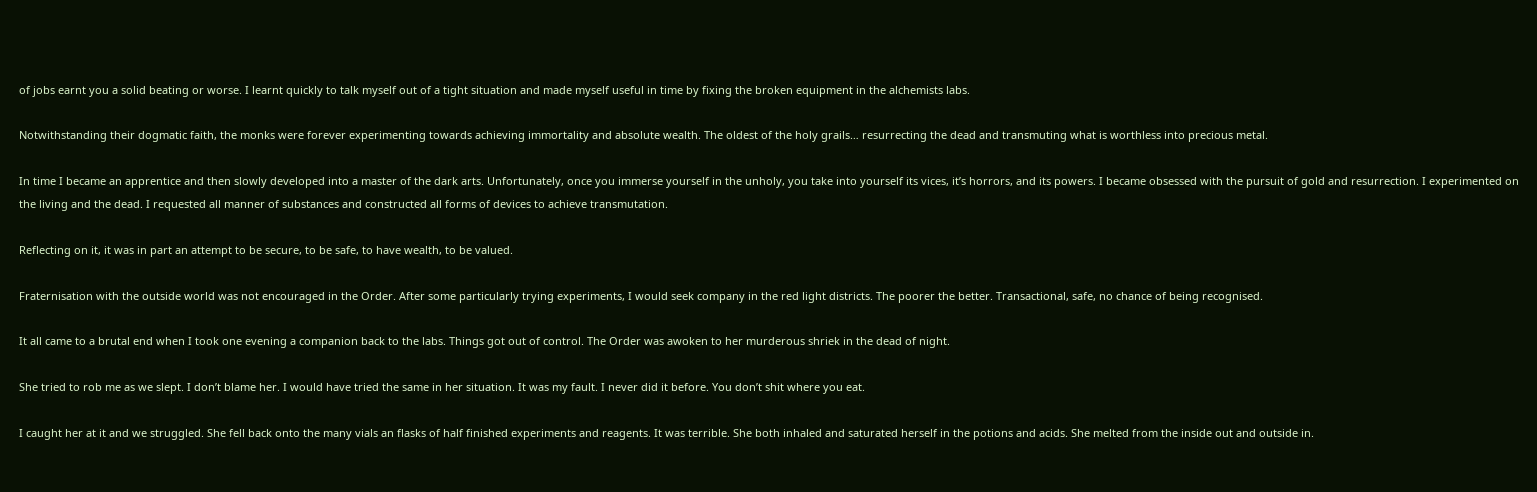of jobs earnt you a solid beating or worse. I learnt quickly to talk myself out of a tight situation and made myself useful in time by fixing the broken equipment in the alchemists labs.

Notwithstanding their dogmatic faith, the monks were forever experimenting towards achieving immortality and absolute wealth. The oldest of the holy grails… resurrecting the dead and transmuting what is worthless into precious metal.

In time I became an apprentice and then slowly developed into a master of the dark arts. Unfortunately, once you immerse yourself in the unholy, you take into yourself its vices, it’s horrors, and its powers. I became obsessed with the pursuit of gold and resurrection. I experimented on the living and the dead. I requested all manner of substances and constructed all forms of devices to achieve transmutation.

Reflecting on it, it was in part an attempt to be secure, to be safe, to have wealth, to be valued.

Fraternisation with the outside world was not encouraged in the Order. After some particularly trying experiments, I would seek company in the red light districts. The poorer the better. Transactional, safe, no chance of being recognised.

It all came to a brutal end when I took one evening a companion back to the labs. Things got out of control. The Order was awoken to her murderous shriek in the dead of night.

She tried to rob me as we slept. I don’t blame her. I would have tried the same in her situation. It was my fault. I never did it before. You don’t shit where you eat.

I caught her at it and we struggled. She fell back onto the many vials an flasks of half finished experiments and reagents. It was terrible. She both inhaled and saturated herself in the potions and acids. She melted from the inside out and outside in.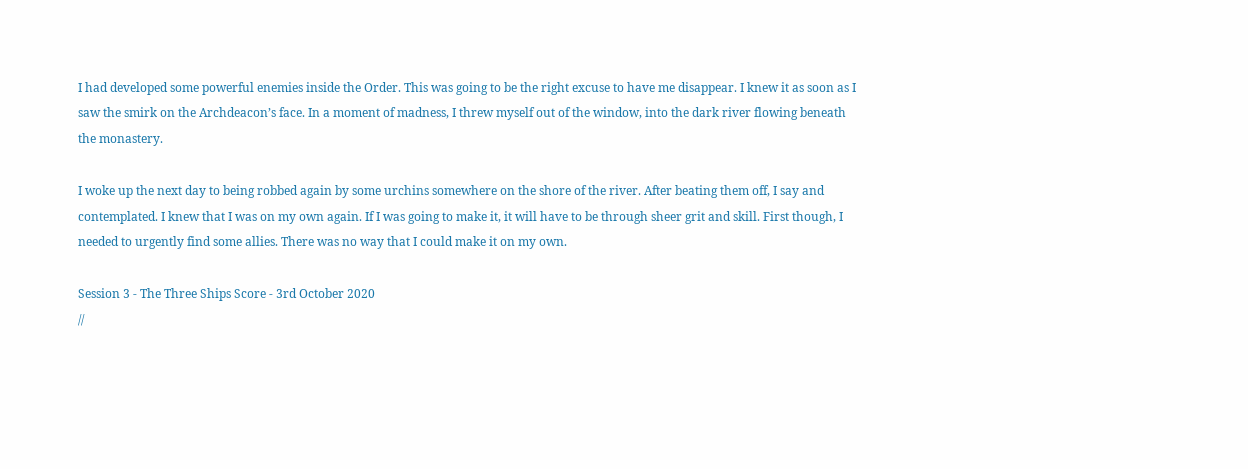I had developed some powerful enemies inside the Order. This was going to be the right excuse to have me disappear. I knew it as soon as I saw the smirk on the Archdeacon’s face. In a moment of madness, I threw myself out of the window, into the dark river flowing beneath the monastery.

I woke up the next day to being robbed again by some urchins somewhere on the shore of the river. After beating them off, I say and contemplated. I knew that I was on my own again. If I was going to make it, it will have to be through sheer grit and skill. First though, I needed to urgently find some allies. There was no way that I could make it on my own.

Session 3 - The Three Ships Score - 3rd October 2020
//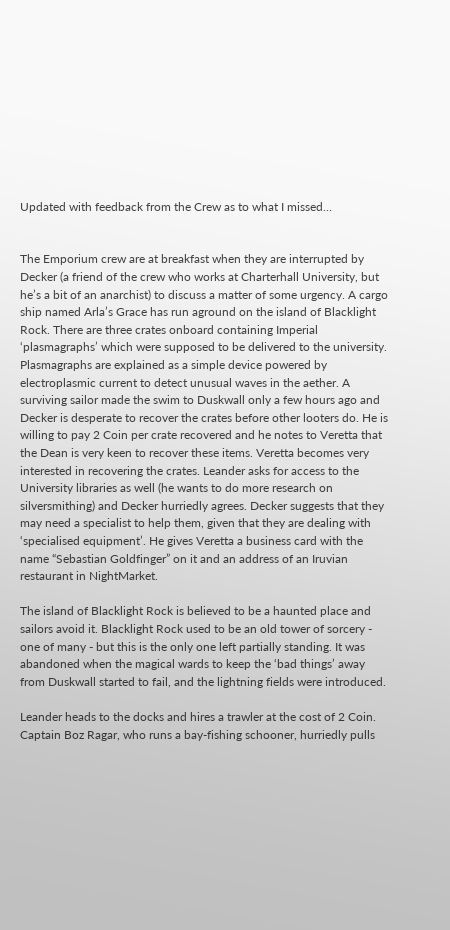Updated with feedback from the Crew as to what I missed…


The Emporium crew are at breakfast when they are interrupted by Decker (a friend of the crew who works at Charterhall University, but he’s a bit of an anarchist) to discuss a matter of some urgency. A cargo ship named Arla’s Grace has run aground on the island of Blacklight Rock. There are three crates onboard containing Imperial ‘plasmagraphs’ which were supposed to be delivered to the university. Plasmagraphs are explained as a simple device powered by electroplasmic current to detect unusual waves in the aether. A surviving sailor made the swim to Duskwall only a few hours ago and Decker is desperate to recover the crates before other looters do. He is willing to pay 2 Coin per crate recovered and he notes to Veretta that the Dean is very keen to recover these items. Veretta becomes very interested in recovering the crates. Leander asks for access to the University libraries as well (he wants to do more research on silversmithing) and Decker hurriedly agrees. Decker suggests that they may need a specialist to help them, given that they are dealing with ‘specialised equipment’. He gives Veretta a business card with the name “Sebastian Goldfinger” on it and an address of an Iruvian restaurant in NightMarket.

The island of Blacklight Rock is believed to be a haunted place and sailors avoid it. Blacklight Rock used to be an old tower of sorcery - one of many - but this is the only one left partially standing. It was abandoned when the magical wards to keep the ‘bad things’ away from Duskwall started to fail, and the lightning fields were introduced.

Leander heads to the docks and hires a trawler at the cost of 2 Coin. Captain Boz Ragar, who runs a bay-fishing schooner, hurriedly pulls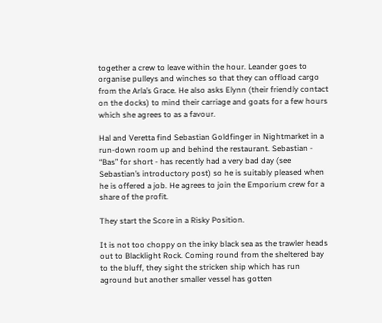together a crew to leave within the hour. Leander goes to organise pulleys and winches so that they can offload cargo from the Arla’s Grace. He also asks Elynn (their friendly contact on the docks) to mind their carriage and goats for a few hours which she agrees to as a favour.

Hal and Veretta find Sebastian Goldfinger in Nightmarket in a run-down room up and behind the restaurant. Sebastian - “Bas” for short - has recently had a very bad day (see Sebastian’s introductory post) so he is suitably pleased when he is offered a job. He agrees to join the Emporium crew for a share of the profit.

They start the Score in a Risky Position.

It is not too choppy on the inky black sea as the trawler heads out to Blacklight Rock. Coming round from the sheltered bay to the bluff, they sight the stricken ship which has run aground but another smaller vessel has gotten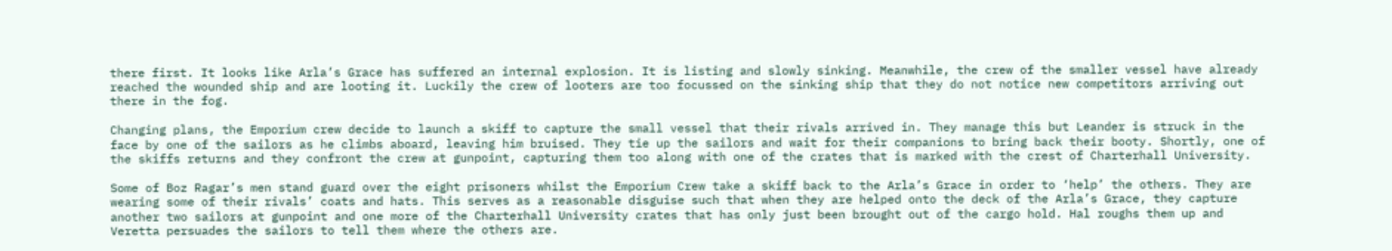there first. It looks like Arla’s Grace has suffered an internal explosion. It is listing and slowly sinking. Meanwhile, the crew of the smaller vessel have already reached the wounded ship and are looting it. Luckily the crew of looters are too focussed on the sinking ship that they do not notice new competitors arriving out there in the fog.

Changing plans, the Emporium crew decide to launch a skiff to capture the small vessel that their rivals arrived in. They manage this but Leander is struck in the face by one of the sailors as he climbs aboard, leaving him bruised. They tie up the sailors and wait for their companions to bring back their booty. Shortly, one of the skiffs returns and they confront the crew at gunpoint, capturing them too along with one of the crates that is marked with the crest of Charterhall University.

Some of Boz Ragar’s men stand guard over the eight prisoners whilst the Emporium Crew take a skiff back to the Arla’s Grace in order to ‘help’ the others. They are wearing some of their rivals’ coats and hats. This serves as a reasonable disguise such that when they are helped onto the deck of the Arla’s Grace, they capture another two sailors at gunpoint and one more of the Charterhall University crates that has only just been brought out of the cargo hold. Hal roughs them up and Veretta persuades the sailors to tell them where the others are.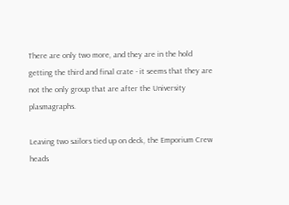There are only two more, and they are in the hold getting the third and final crate - it seems that they are not the only group that are after the University plasmagraphs.

Leaving two sailors tied up on deck, the Emporium Crew heads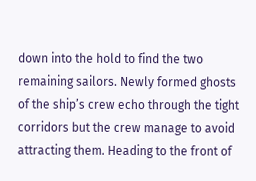down into the hold to find the two remaining sailors. Newly formed ghosts of the ship’s crew echo through the tight corridors but the crew manage to avoid attracting them. Heading to the front of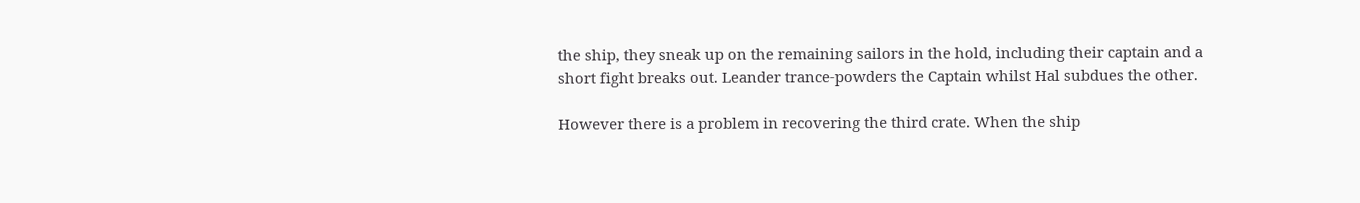the ship, they sneak up on the remaining sailors in the hold, including their captain and a short fight breaks out. Leander trance-powders the Captain whilst Hal subdues the other.

However there is a problem in recovering the third crate. When the ship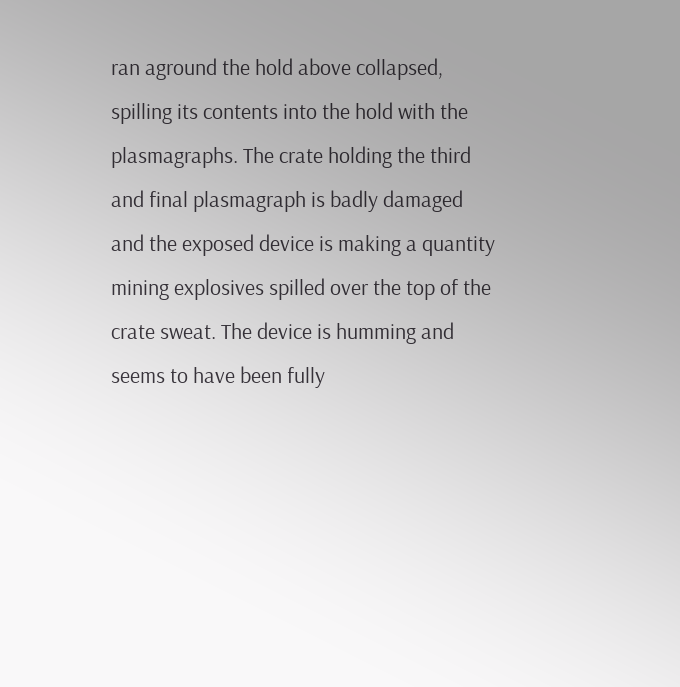ran aground the hold above collapsed, spilling its contents into the hold with the plasmagraphs. The crate holding the third and final plasmagraph is badly damaged and the exposed device is making a quantity mining explosives spilled over the top of the crate sweat. The device is humming and seems to have been fully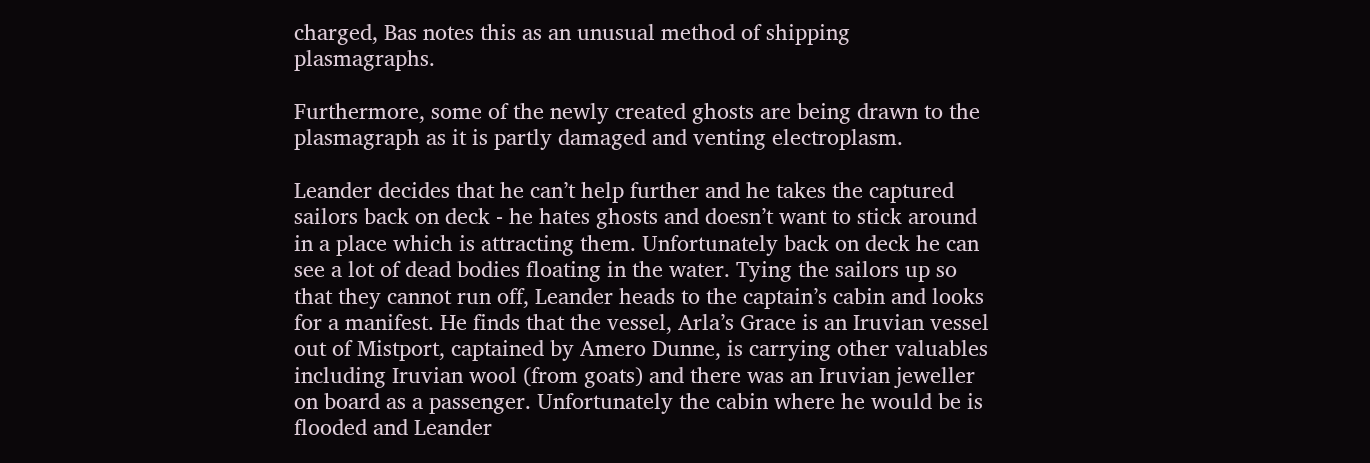charged, Bas notes this as an unusual method of shipping plasmagraphs.

Furthermore, some of the newly created ghosts are being drawn to the plasmagraph as it is partly damaged and venting electroplasm.

Leander decides that he can’t help further and he takes the captured sailors back on deck - he hates ghosts and doesn’t want to stick around in a place which is attracting them. Unfortunately back on deck he can see a lot of dead bodies floating in the water. Tying the sailors up so that they cannot run off, Leander heads to the captain’s cabin and looks for a manifest. He finds that the vessel, Arla’s Grace is an Iruvian vessel out of Mistport, captained by Amero Dunne, is carrying other valuables including Iruvian wool (from goats) and there was an Iruvian jeweller on board as a passenger. Unfortunately the cabin where he would be is flooded and Leander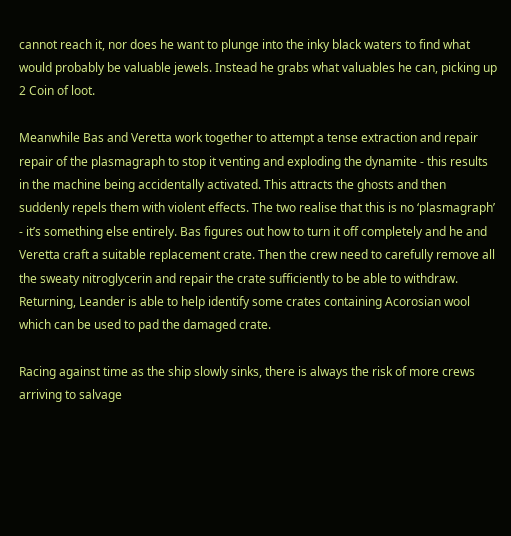cannot reach it, nor does he want to plunge into the inky black waters to find what would probably be valuable jewels. Instead he grabs what valuables he can, picking up 2 Coin of loot.

Meanwhile Bas and Veretta work together to attempt a tense extraction and repair repair of the plasmagraph to stop it venting and exploding the dynamite - this results in the machine being accidentally activated. This attracts the ghosts and then suddenly repels them with violent effects. The two realise that this is no ‘plasmagraph’ - it’s something else entirely. Bas figures out how to turn it off completely and he and Veretta craft a suitable replacement crate. Then the crew need to carefully remove all the sweaty nitroglycerin and repair the crate sufficiently to be able to withdraw. Returning, Leander is able to help identify some crates containing Acorosian wool which can be used to pad the damaged crate.

Racing against time as the ship slowly sinks, there is always the risk of more crews arriving to salvage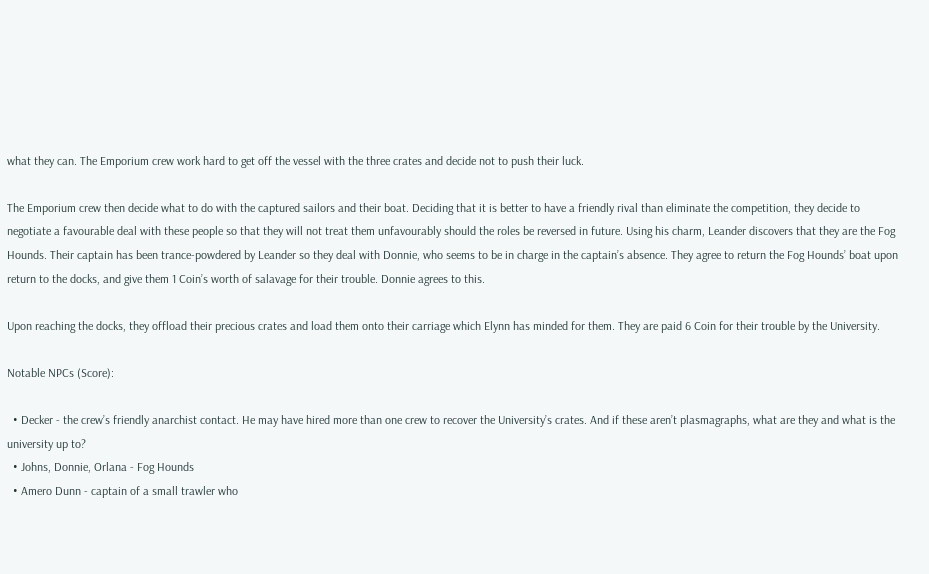what they can. The Emporium crew work hard to get off the vessel with the three crates and decide not to push their luck.

The Emporium crew then decide what to do with the captured sailors and their boat. Deciding that it is better to have a friendly rival than eliminate the competition, they decide to negotiate a favourable deal with these people so that they will not treat them unfavourably should the roles be reversed in future. Using his charm, Leander discovers that they are the Fog Hounds. Their captain has been trance-powdered by Leander so they deal with Donnie, who seems to be in charge in the captain’s absence. They agree to return the Fog Hounds’ boat upon return to the docks, and give them 1 Coin’s worth of salavage for their trouble. Donnie agrees to this.

Upon reaching the docks, they offload their precious crates and load them onto their carriage which Elynn has minded for them. They are paid 6 Coin for their trouble by the University.

Notable NPCs (Score):

  • Decker - the crew’s friendly anarchist contact. He may have hired more than one crew to recover the University’s crates. And if these aren’t plasmagraphs, what are they and what is the university up to?
  • Johns, Donnie, Orlana - Fog Hounds
  • Amero Dunn - captain of a small trawler who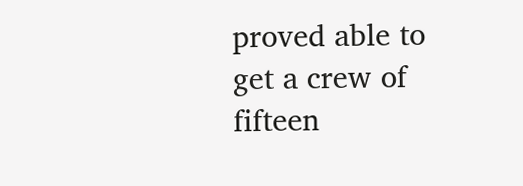proved able to get a crew of fifteen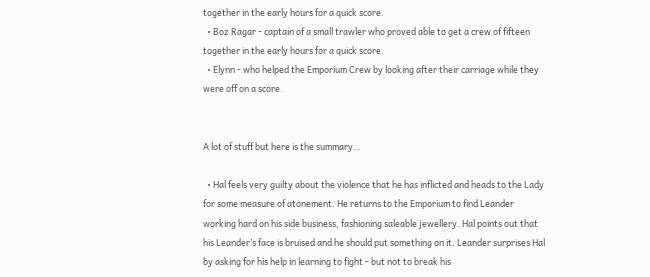together in the early hours for a quick score.
  • Boz Ragar - captain of a small trawler who proved able to get a crew of fifteen together in the early hours for a quick score.
  • Elynn - who helped the Emporium Crew by looking after their carriage while they were off on a score.


A lot of stuff but here is the summary…

  • Hal feels very guilty about the violence that he has inflicted and heads to the Lady for some measure of atonement. He returns to the Emporium to find Leander working hard on his side business, fashioning saleable jewellery. Hal points out that his Leander’s face is bruised and he should put something on it. Leander surprises Hal by asking for his help in learning to fight - but not to break his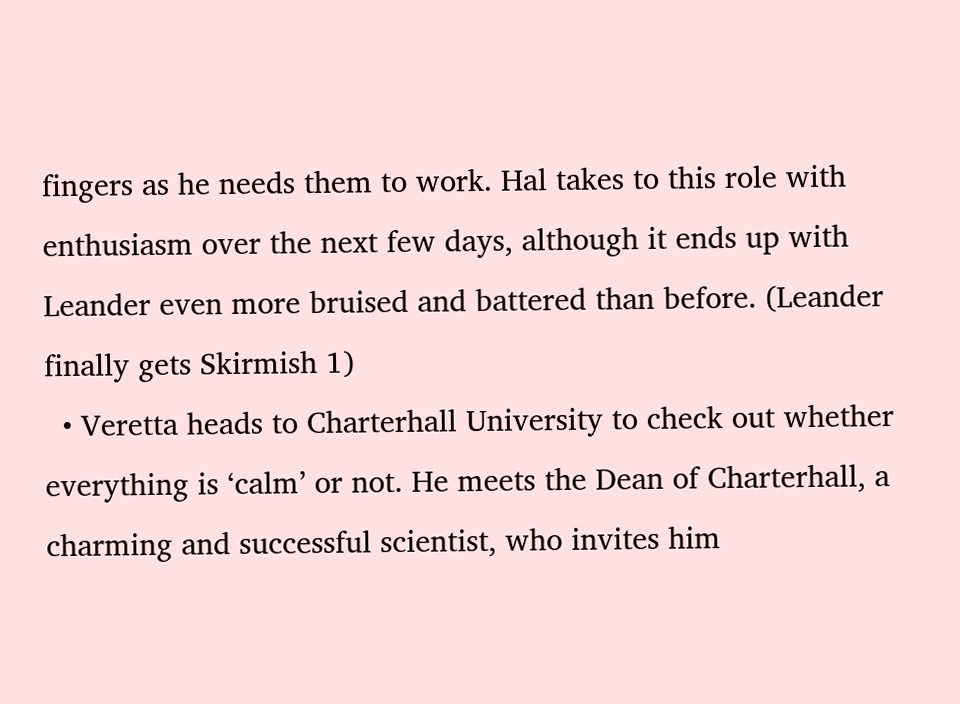fingers as he needs them to work. Hal takes to this role with enthusiasm over the next few days, although it ends up with Leander even more bruised and battered than before. (Leander finally gets Skirmish 1)
  • Veretta heads to Charterhall University to check out whether everything is ‘calm’ or not. He meets the Dean of Charterhall, a charming and successful scientist, who invites him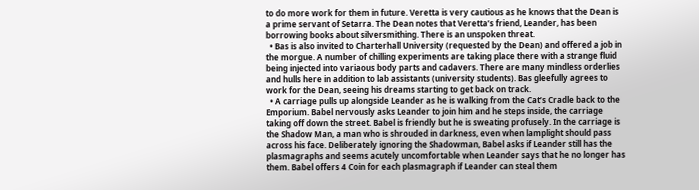to do more work for them in future. Veretta is very cautious as he knows that the Dean is a prime servant of Setarra. The Dean notes that Veretta’s friend, Leander, has been borrowing books about silversmithing. There is an unspoken threat.
  • Bas is also invited to Charterhall University (requested by the Dean) and offered a job in the morgue. A number of chilling experiments are taking place there with a strange fluid being injected into variaous body parts and cadavers. There are many mindless orderlies and hulls here in addition to lab assistants (university students). Bas gleefully agrees to work for the Dean, seeing his dreams starting to get back on track.
  • A carriage pulls up alongside Leander as he is walking from the Cat’s Cradle back to the Emporium. Babel nervously asks Leander to join him and he steps inside, the carriage taking off down the street. Babel is friendly but he is sweating profusely. In the carriage is the Shadow Man, a man who is shrouded in darkness, even when lamplight should pass across his face. Deliberately ignoring the Shadowman, Babel asks if Leander still has the plasmagraphs and seems acutely uncomfortable when Leander says that he no longer has them. Babel offers 4 Coin for each plasmagraph if Leander can steal them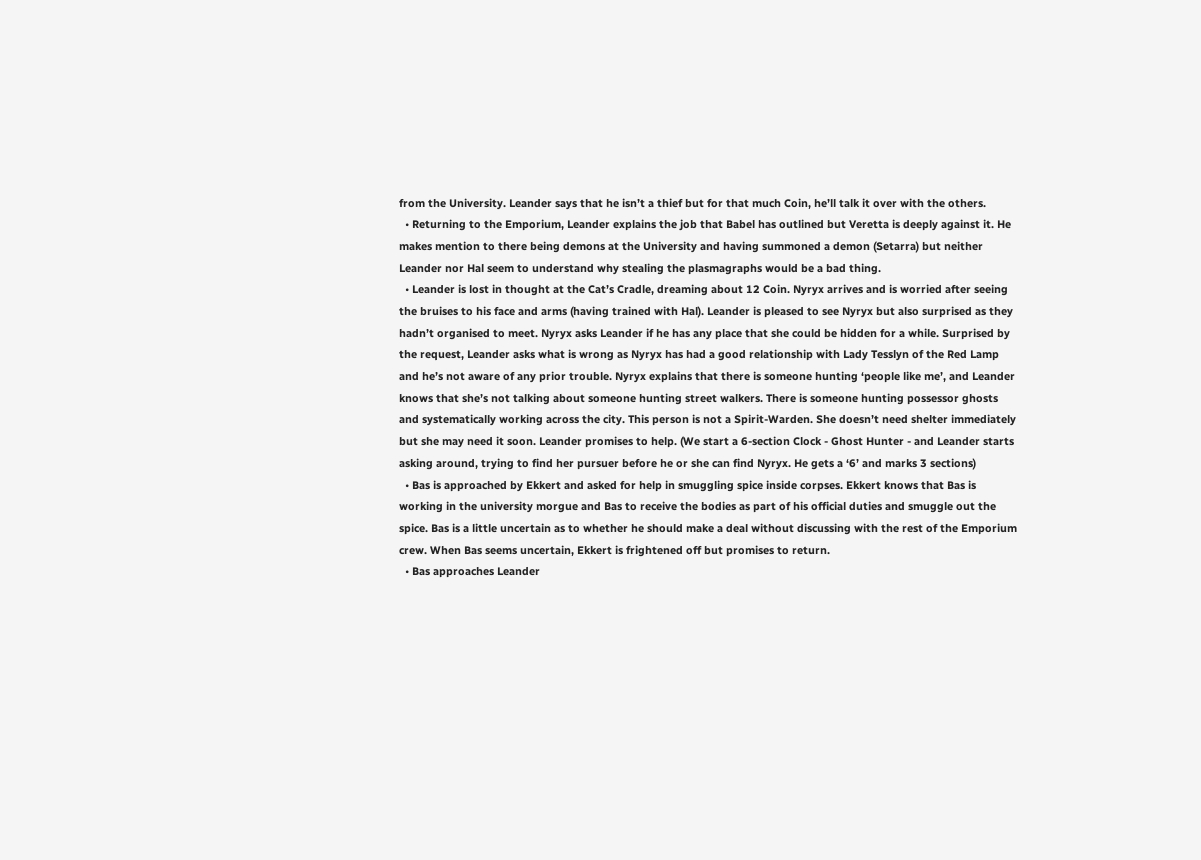from the University. Leander says that he isn’t a thief but for that much Coin, he’ll talk it over with the others.
  • Returning to the Emporium, Leander explains the job that Babel has outlined but Veretta is deeply against it. He makes mention to there being demons at the University and having summoned a demon (Setarra) but neither Leander nor Hal seem to understand why stealing the plasmagraphs would be a bad thing.
  • Leander is lost in thought at the Cat’s Cradle, dreaming about 12 Coin. Nyryx arrives and is worried after seeing the bruises to his face and arms (having trained with Hal). Leander is pleased to see Nyryx but also surprised as they hadn’t organised to meet. Nyryx asks Leander if he has any place that she could be hidden for a while. Surprised by the request, Leander asks what is wrong as Nyryx has had a good relationship with Lady Tesslyn of the Red Lamp and he’s not aware of any prior trouble. Nyryx explains that there is someone hunting ‘people like me’, and Leander knows that she’s not talking about someone hunting street walkers. There is someone hunting possessor ghosts and systematically working across the city. This person is not a Spirit-Warden. She doesn’t need shelter immediately but she may need it soon. Leander promises to help. (We start a 6-section Clock - Ghost Hunter - and Leander starts asking around, trying to find her pursuer before he or she can find Nyryx. He gets a ‘6’ and marks 3 sections)
  • Bas is approached by Ekkert and asked for help in smuggling spice inside corpses. Ekkert knows that Bas is working in the university morgue and Bas to receive the bodies as part of his official duties and smuggle out the spice. Bas is a little uncertain as to whether he should make a deal without discussing with the rest of the Emporium crew. When Bas seems uncertain, Ekkert is frightened off but promises to return.
  • Bas approaches Leander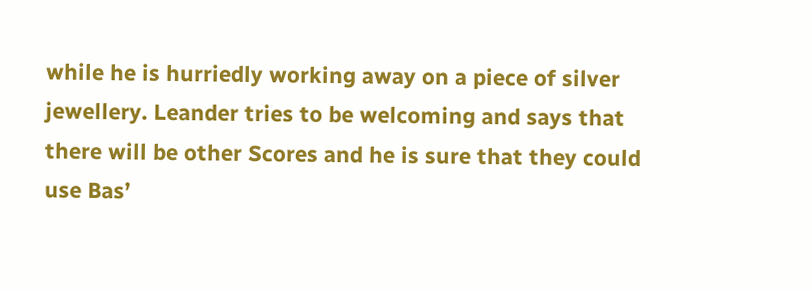while he is hurriedly working away on a piece of silver jewellery. Leander tries to be welcoming and says that there will be other Scores and he is sure that they could use Bas’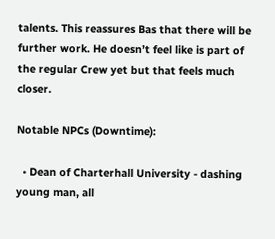talents. This reassures Bas that there will be further work. He doesn’t feel like is part of the regular Crew yet but that feels much closer.

Notable NPCs (Downtime):

  • Dean of Charterhall University - dashing young man, all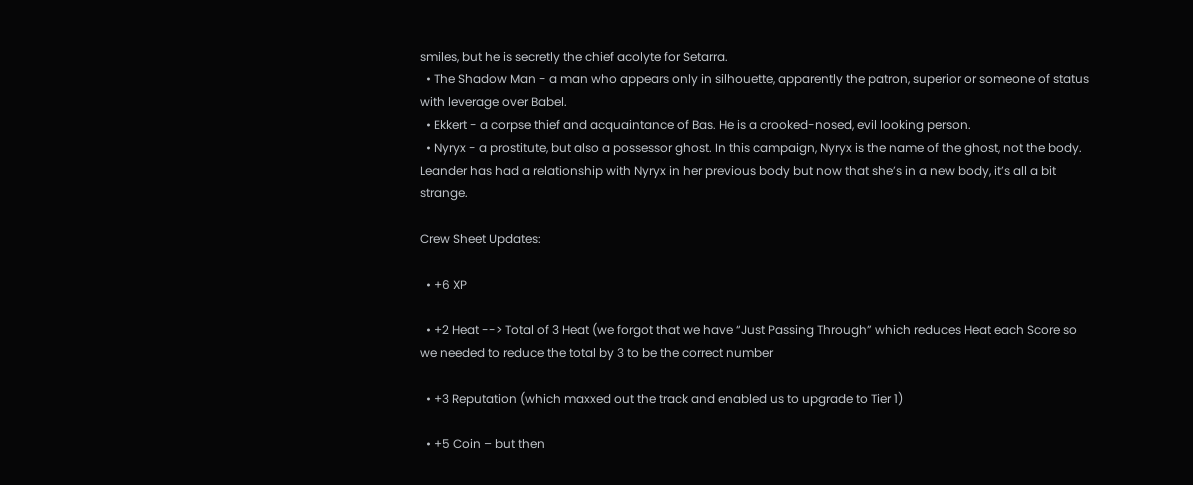smiles, but he is secretly the chief acolyte for Setarra.
  • The Shadow Man - a man who appears only in silhouette, apparently the patron, superior or someone of status with leverage over Babel.
  • Ekkert - a corpse thief and acquaintance of Bas. He is a crooked-nosed, evil looking person.
  • Nyryx - a prostitute, but also a possessor ghost. In this campaign, Nyryx is the name of the ghost, not the body. Leander has had a relationship with Nyryx in her previous body but now that she’s in a new body, it’s all a bit strange.

Crew Sheet Updates:

  • +6 XP

  • +2 Heat --> Total of 3 Heat (we forgot that we have “Just Passing Through” which reduces Heat each Score so we needed to reduce the total by 3 to be the correct number

  • +3 Reputation (which maxxed out the track and enabled us to upgrade to Tier 1)

  • +5 Coin – but then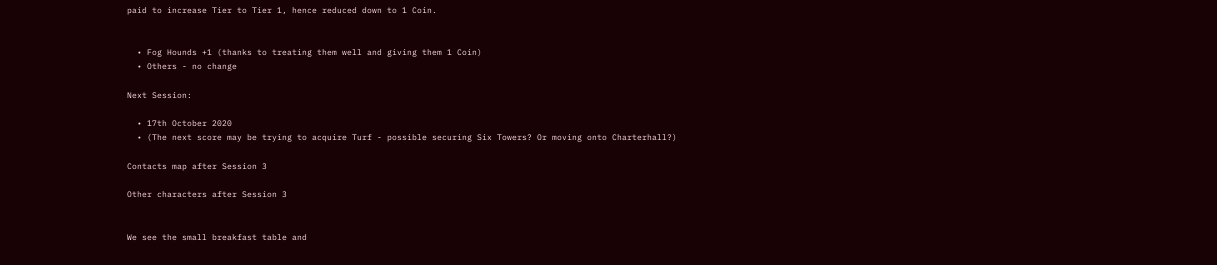paid to increase Tier to Tier 1, hence reduced down to 1 Coin.


  • Fog Hounds +1 (thanks to treating them well and giving them 1 Coin)
  • Others - no change

Next Session:

  • 17th October 2020
  • (The next score may be trying to acquire Turf - possible securing Six Towers? Or moving onto Charterhall?)

Contacts map after Session 3

Other characters after Session 3


We see the small breakfast table and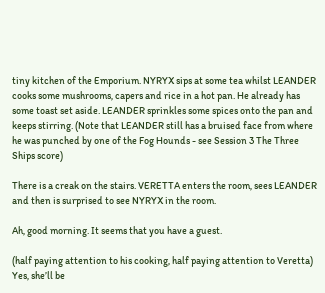tiny kitchen of the Emporium. NYRYX sips at some tea whilst LEANDER cooks some mushrooms, capers and rice in a hot pan. He already has some toast set aside. LEANDER sprinkles some spices onto the pan and keeps stirring. (Note that LEANDER still has a bruised face from where he was punched by one of the Fog Hounds - see Session 3 The Three Ships score)

There is a creak on the stairs. VERETTA enters the room, sees LEANDER and then is surprised to see NYRYX in the room.

Ah, good morning. It seems that you have a guest.

(half paying attention to his cooking, half paying attention to Veretta) Yes, she’ll be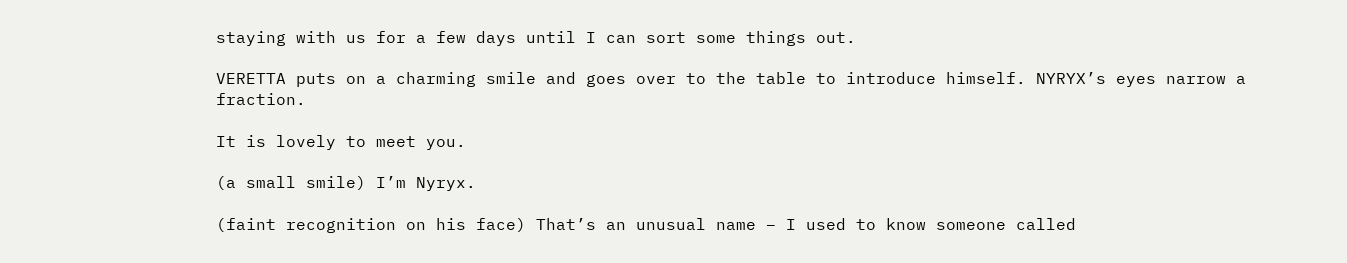staying with us for a few days until I can sort some things out.

VERETTA puts on a charming smile and goes over to the table to introduce himself. NYRYX’s eyes narrow a fraction.

It is lovely to meet you.

(a small smile) I’m Nyryx.

(faint recognition on his face) That’s an unusual name – I used to know someone called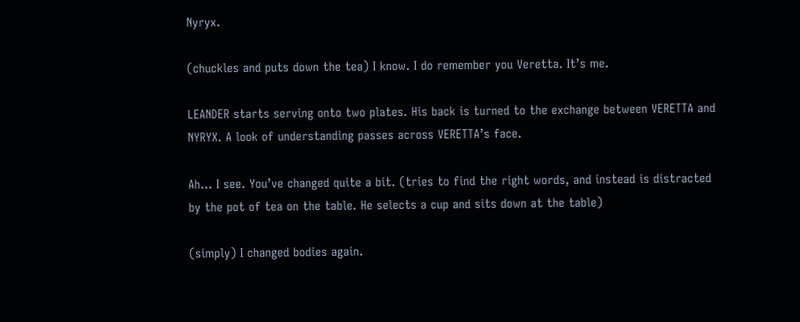Nyryx.

(chuckles and puts down the tea) I know. I do remember you Veretta. It’s me.

LEANDER starts serving onto two plates. His back is turned to the exchange between VERETTA and NYRYX. A look of understanding passes across VERETTA’s face.

Ah… I see. You’ve changed quite a bit. (tries to find the right words, and instead is distracted by the pot of tea on the table. He selects a cup and sits down at the table)

(simply) I changed bodies again.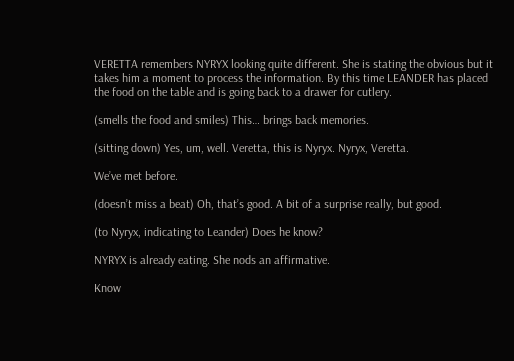VERETTA remembers NYRYX looking quite different. She is stating the obvious but it takes him a moment to process the information. By this time LEANDER has placed the food on the table and is going back to a drawer for cutlery.

(smells the food and smiles) This… brings back memories.

(sitting down) Yes, um, well. Veretta, this is Nyryx. Nyryx, Veretta.

We’ve met before.

(doesn’t miss a beat) Oh, that’s good. A bit of a surprise really, but good.

(to Nyryx, indicating to Leander) Does he know?

NYRYX is already eating. She nods an affirmative.

Know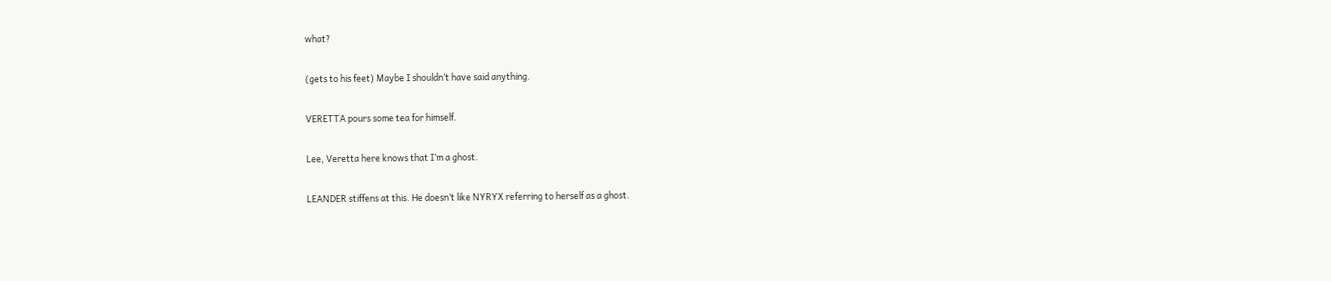what?

(gets to his feet) Maybe I shouldn’t have said anything.

VERETTA pours some tea for himself.

Lee, Veretta here knows that I’m a ghost.

LEANDER stiffens at this. He doesn’t like NYRYX referring to herself as a ghost.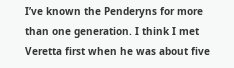I’ve known the Penderyns for more than one generation. I think I met Veretta first when he was about five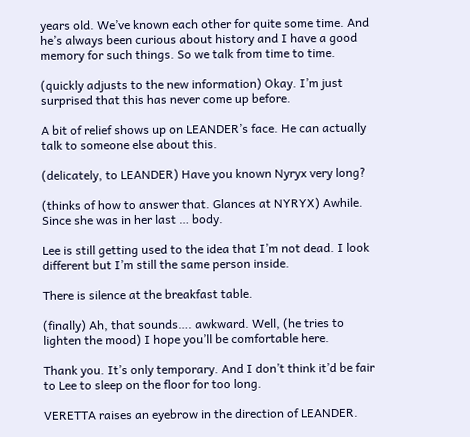years old. We’ve known each other for quite some time. And he’s always been curious about history and I have a good memory for such things. So we talk from time to time.

(quickly adjusts to the new information) Okay. I’m just surprised that this has never come up before.

A bit of relief shows up on LEANDER’s face. He can actually talk to someone else about this.

(delicately, to LEANDER) Have you known Nyryx very long?

(thinks of how to answer that. Glances at NYRYX) Awhile. Since she was in her last … body.

Lee is still getting used to the idea that I’m not dead. I look different but I’m still the same person inside.

There is silence at the breakfast table.

(finally) Ah, that sounds…. awkward. Well, (he tries to lighten the mood) I hope you’ll be comfortable here.

Thank you. It’s only temporary. And I don’t think it’d be fair to Lee to sleep on the floor for too long.

VERETTA raises an eyebrow in the direction of LEANDER.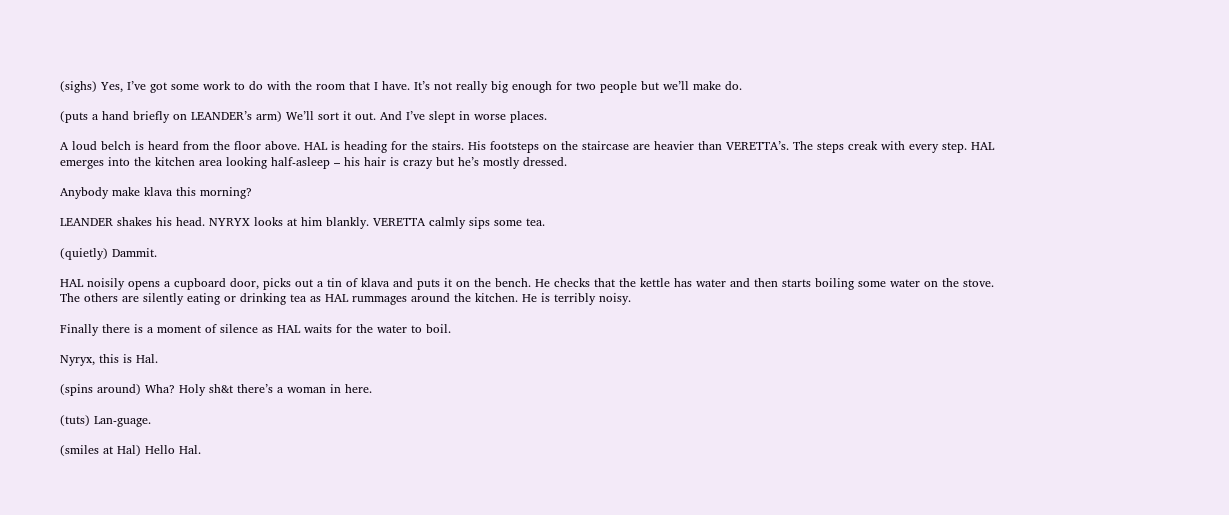(sighs) Yes, I’ve got some work to do with the room that I have. It’s not really big enough for two people but we’ll make do.

(puts a hand briefly on LEANDER’s arm) We’ll sort it out. And I’ve slept in worse places.

A loud belch is heard from the floor above. HAL is heading for the stairs. His footsteps on the staircase are heavier than VERETTA’s. The steps creak with every step. HAL emerges into the kitchen area looking half-asleep – his hair is crazy but he’s mostly dressed.

Anybody make klava this morning?

LEANDER shakes his head. NYRYX looks at him blankly. VERETTA calmly sips some tea.

(quietly) Dammit.

HAL noisily opens a cupboard door, picks out a tin of klava and puts it on the bench. He checks that the kettle has water and then starts boiling some water on the stove. The others are silently eating or drinking tea as HAL rummages around the kitchen. He is terribly noisy.

Finally there is a moment of silence as HAL waits for the water to boil.

Nyryx, this is Hal.

(spins around) Wha? Holy sh&t there’s a woman in here.

(tuts) Lan-guage.

(smiles at Hal) Hello Hal.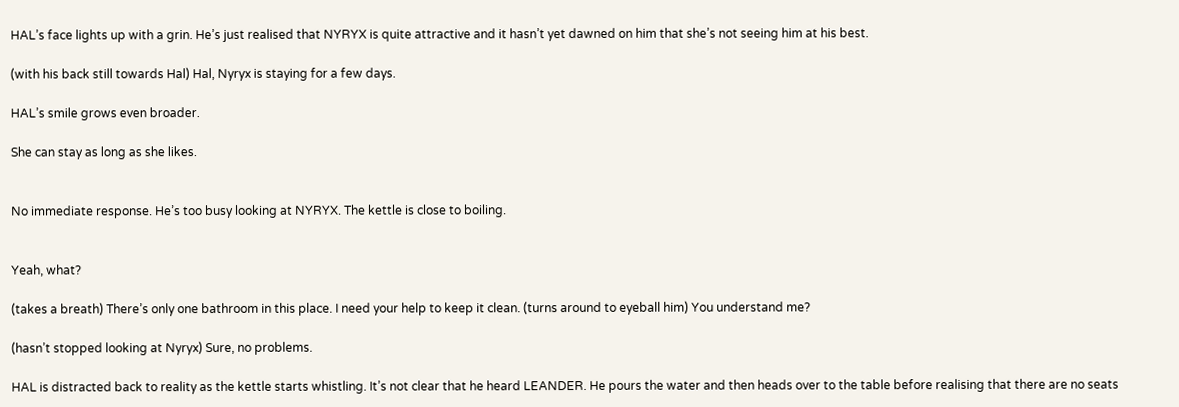HAL’s face lights up with a grin. He’s just realised that NYRYX is quite attractive and it hasn’t yet dawned on him that she’s not seeing him at his best.

(with his back still towards Hal) Hal, Nyryx is staying for a few days.

HAL’s smile grows even broader.

She can stay as long as she likes.


No immediate response. He’s too busy looking at NYRYX. The kettle is close to boiling.


Yeah, what?

(takes a breath) There’s only one bathroom in this place. I need your help to keep it clean. (turns around to eyeball him) You understand me?

(hasn’t stopped looking at Nyryx) Sure, no problems.

HAL is distracted back to reality as the kettle starts whistling. It’s not clear that he heard LEANDER. He pours the water and then heads over to the table before realising that there are no seats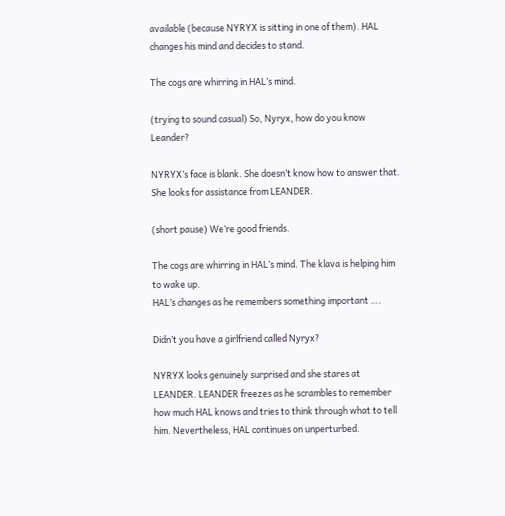available (because NYRYX is sitting in one of them). HAL changes his mind and decides to stand.

The cogs are whirring in HAL’s mind.

(trying to sound casual) So, Nyryx, how do you know Leander?

NYRYX’s face is blank. She doesn’t know how to answer that. She looks for assistance from LEANDER.

(short pause) We’re good friends.

The cogs are whirring in HAL’s mind. The klava is helping him to wake up.
HAL’s changes as he remembers something important ….

Didn’t you have a girlfriend called Nyryx?

NYRYX looks genuinely surprised and she stares at LEANDER. LEANDER freezes as he scrambles to remember how much HAL knows and tries to think through what to tell him. Nevertheless, HAL continues on unperturbed.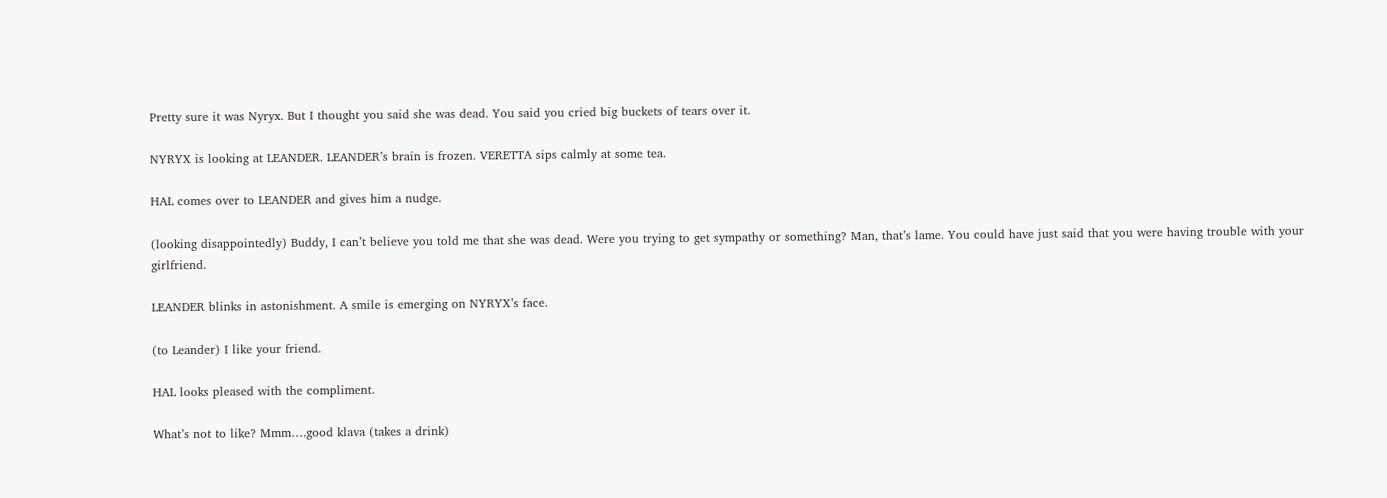Pretty sure it was Nyryx. But I thought you said she was dead. You said you cried big buckets of tears over it.

NYRYX is looking at LEANDER. LEANDER’s brain is frozen. VERETTA sips calmly at some tea.

HAL comes over to LEANDER and gives him a nudge.

(looking disappointedly) Buddy, I can’t believe you told me that she was dead. Were you trying to get sympathy or something? Man, that’s lame. You could have just said that you were having trouble with your girlfriend.

LEANDER blinks in astonishment. A smile is emerging on NYRYX’s face.

(to Leander) I like your friend.

HAL looks pleased with the compliment.

What’s not to like? Mmm….good klava (takes a drink)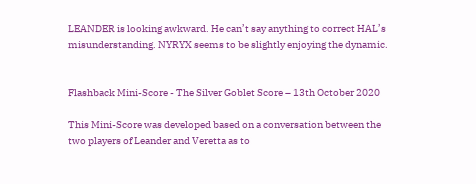LEANDER is looking awkward. He can’t say anything to correct HAL’s misunderstanding. NYRYX seems to be slightly enjoying the dynamic.


Flashback Mini-Score - The Silver Goblet Score – 13th October 2020

This Mini-Score was developed based on a conversation between the two players of Leander and Veretta as to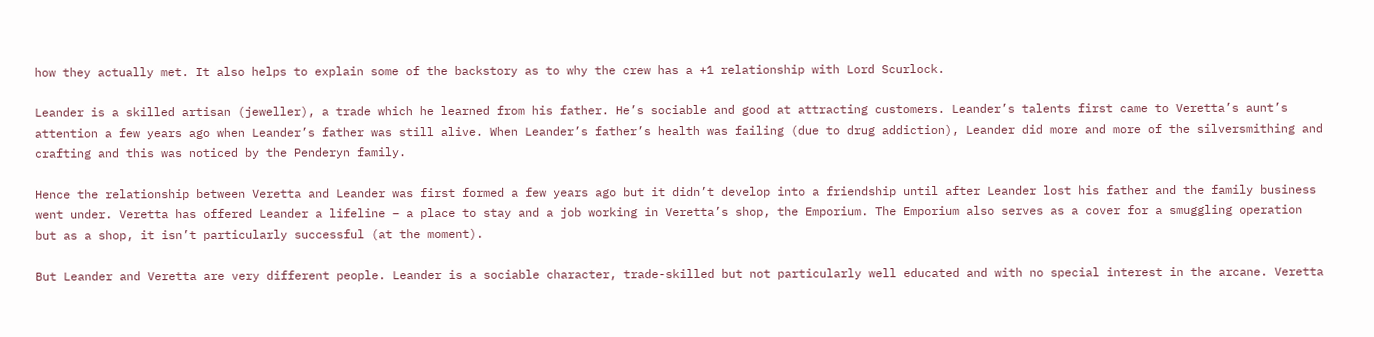how they actually met. It also helps to explain some of the backstory as to why the crew has a +1 relationship with Lord Scurlock.

Leander is a skilled artisan (jeweller), a trade which he learned from his father. He’s sociable and good at attracting customers. Leander’s talents first came to Veretta’s aunt’s attention a few years ago when Leander’s father was still alive. When Leander’s father’s health was failing (due to drug addiction), Leander did more and more of the silversmithing and crafting and this was noticed by the Penderyn family.

Hence the relationship between Veretta and Leander was first formed a few years ago but it didn’t develop into a friendship until after Leander lost his father and the family business went under. Veretta has offered Leander a lifeline – a place to stay and a job working in Veretta’s shop, the Emporium. The Emporium also serves as a cover for a smuggling operation but as a shop, it isn’t particularly successful (at the moment).

But Leander and Veretta are very different people. Leander is a sociable character, trade-skilled but not particularly well educated and with no special interest in the arcane. Veretta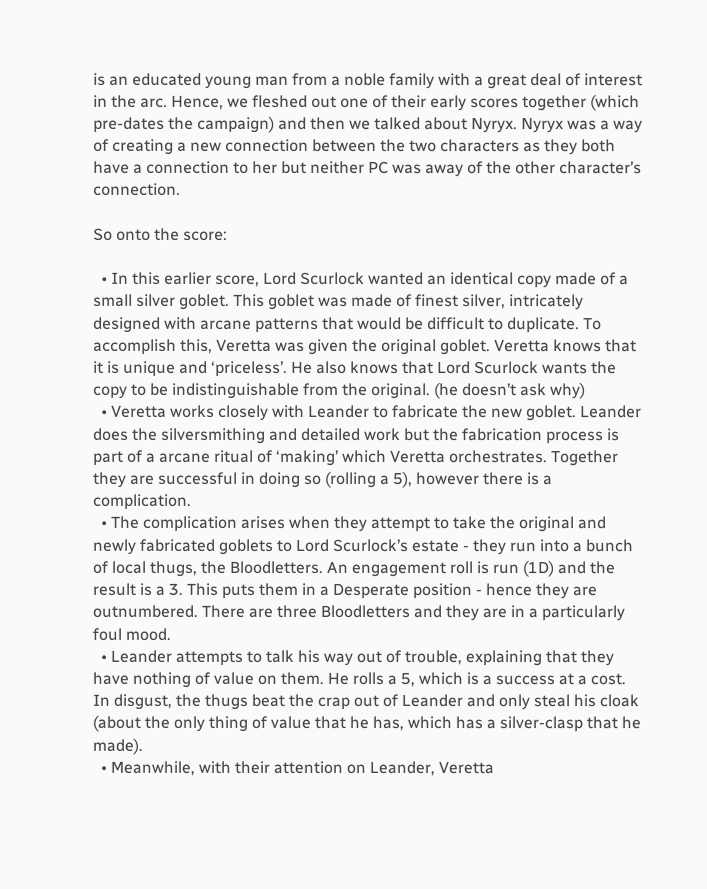is an educated young man from a noble family with a great deal of interest in the arc. Hence, we fleshed out one of their early scores together (which pre-dates the campaign) and then we talked about Nyryx. Nyryx was a way of creating a new connection between the two characters as they both have a connection to her but neither PC was away of the other character’s connection.

So onto the score:

  • In this earlier score, Lord Scurlock wanted an identical copy made of a small silver goblet. This goblet was made of finest silver, intricately designed with arcane patterns that would be difficult to duplicate. To accomplish this, Veretta was given the original goblet. Veretta knows that it is unique and ‘priceless’. He also knows that Lord Scurlock wants the copy to be indistinguishable from the original. (he doesn’t ask why)
  • Veretta works closely with Leander to fabricate the new goblet. Leander does the silversmithing and detailed work but the fabrication process is part of a arcane ritual of ‘making’ which Veretta orchestrates. Together they are successful in doing so (rolling a 5), however there is a complication.
  • The complication arises when they attempt to take the original and newly fabricated goblets to Lord Scurlock’s estate - they run into a bunch of local thugs, the Bloodletters. An engagement roll is run (1D) and the result is a 3. This puts them in a Desperate position - hence they are outnumbered. There are three Bloodletters and they are in a particularly foul mood.
  • Leander attempts to talk his way out of trouble, explaining that they have nothing of value on them. He rolls a 5, which is a success at a cost. In disgust, the thugs beat the crap out of Leander and only steal his cloak (about the only thing of value that he has, which has a silver-clasp that he made).
  • Meanwhile, with their attention on Leander, Veretta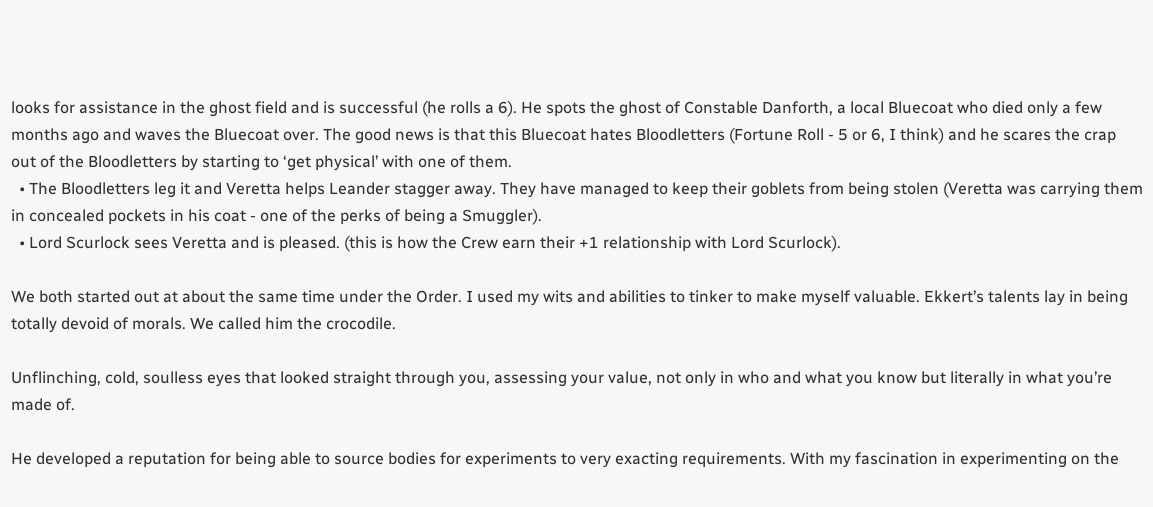looks for assistance in the ghost field and is successful (he rolls a 6). He spots the ghost of Constable Danforth, a local Bluecoat who died only a few months ago and waves the Bluecoat over. The good news is that this Bluecoat hates Bloodletters (Fortune Roll - 5 or 6, I think) and he scares the crap out of the Bloodletters by starting to ‘get physical’ with one of them.
  • The Bloodletters leg it and Veretta helps Leander stagger away. They have managed to keep their goblets from being stolen (Veretta was carrying them in concealed pockets in his coat - one of the perks of being a Smuggler).
  • Lord Scurlock sees Veretta and is pleased. (this is how the Crew earn their +1 relationship with Lord Scurlock).

We both started out at about the same time under the Order. I used my wits and abilities to tinker to make myself valuable. Ekkert’s talents lay in being totally devoid of morals. We called him the crocodile.

Unflinching, cold, soulless eyes that looked straight through you, assessing your value, not only in who and what you know but literally in what you’re made of.

He developed a reputation for being able to source bodies for experiments to very exacting requirements. With my fascination in experimenting on the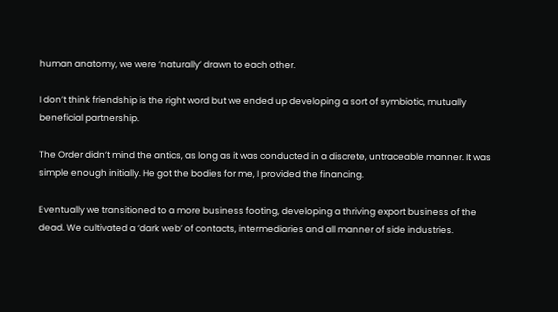human anatomy, we were ‘naturally’ drawn to each other.

I don’t think friendship is the right word but we ended up developing a sort of symbiotic, mutually beneficial partnership.

The Order didn’t mind the antics, as long as it was conducted in a discrete, untraceable manner. It was simple enough initially. He got the bodies for me, I provided the financing.

Eventually we transitioned to a more business footing, developing a thriving export business of the dead. We cultivated a ‘dark web’ of contacts, intermediaries and all manner of side industries.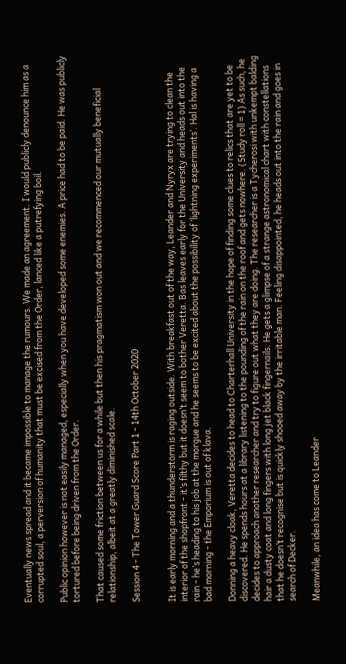Eventually news spread and it became impossible to manage the rumours. We made an agreement. I would publicly denounce him as a corrupted soul, a perversion of humanity that must be excised from the Order, lanced like a putrefying boil.

Public opinion however is not easily managed, especially when you have developed some enemies. A price had to be paid. He was publicly tortured before being driven from the Order.

That caused some friction between us for a while but then his pragmatism won out and we recommenced our mutually beneficial relationship, albeit at a greatly diminished scale.

Session 4 - The Tower Guard Score Part 1 - 14th October 2020


It is early morning and a thunderstorm is raging outside. With breakfast out of the way, Leander and Nyryx are trying to clean the interior of the shopfront - it’s filthy but it doesn’t seem to bother Veretta. Bas leaves early for the University and heads out into the rain - he’s heading to his job at the morgue and he seems to be excited about the possibility of ‘lightning experiments’. Hal is having a bad morning - the Emporium is out of klava.

Donning a heavy cloak, Veretta decides to head to Charterhall University in the hope of finding some clues to relics that are yet to be discovered. He spends hours at a library listening to the pounding of the rain on the roof and gets nowhere. (Study roll = 1) As such, he decides to approach another researcher and try to figure out what they are doing. The researcher is a Tycherosi with unkempt balding hair a dusty coat and long fingers with long jet black fingernails. He gets a glimpse of a strange astronomical chart with constellations that he doesn’t recognise but is quickly shooed away by the irritable man. Feeling disappointed, he heads out into the rain and goes in search of Decker.

Meanwhile, an idea has come to Leander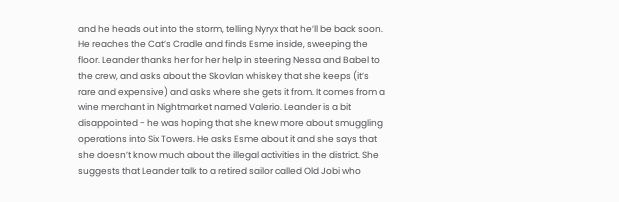and he heads out into the storm, telling Nyryx that he’ll be back soon. He reaches the Cat’s Cradle and finds Esme inside, sweeping the floor. Leander thanks her for her help in steering Nessa and Babel to the crew, and asks about the Skovlan whiskey that she keeps (it’s rare and expensive) and asks where she gets it from. It comes from a wine merchant in Nightmarket named Valerio. Leander is a bit disappointed - he was hoping that she knew more about smuggling operations into Six Towers. He asks Esme about it and she says that she doesn’t know much about the illegal activities in the district. She suggests that Leander talk to a retired sailor called Old Jobi who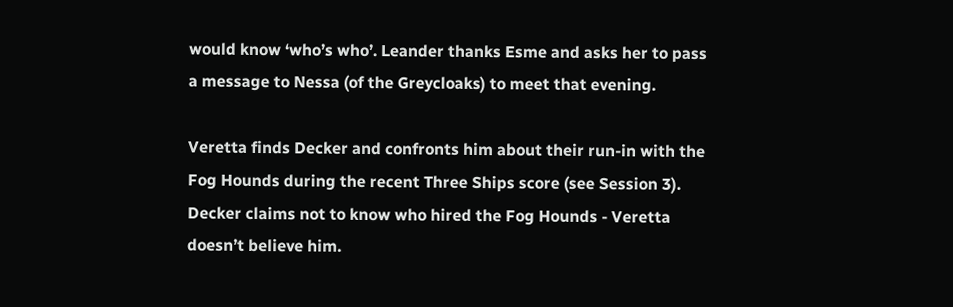would know ‘who’s who’. Leander thanks Esme and asks her to pass a message to Nessa (of the Greycloaks) to meet that evening.

Veretta finds Decker and confronts him about their run-in with the Fog Hounds during the recent Three Ships score (see Session 3). Decker claims not to know who hired the Fog Hounds - Veretta doesn’t believe him.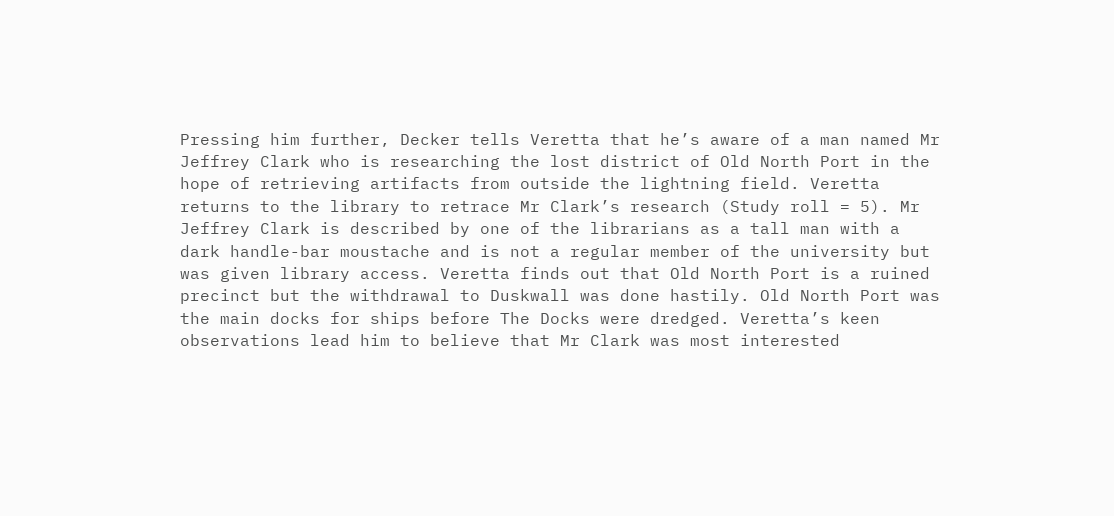Pressing him further, Decker tells Veretta that he’s aware of a man named Mr Jeffrey Clark who is researching the lost district of Old North Port in the hope of retrieving artifacts from outside the lightning field. Veretta returns to the library to retrace Mr Clark’s research (Study roll = 5). Mr Jeffrey Clark is described by one of the librarians as a tall man with a dark handle-bar moustache and is not a regular member of the university but was given library access. Veretta finds out that Old North Port is a ruined precinct but the withdrawal to Duskwall was done hastily. Old North Port was the main docks for ships before The Docks were dredged. Veretta’s keen observations lead him to believe that Mr Clark was most interested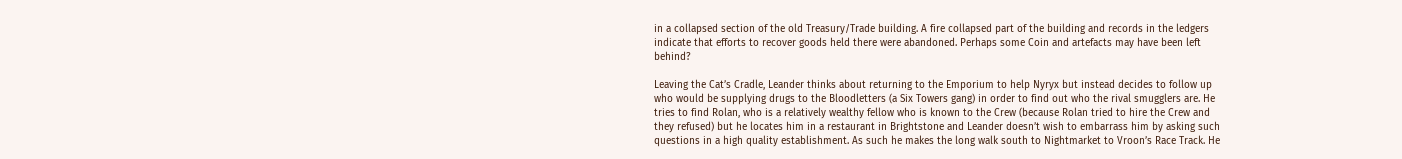in a collapsed section of the old Treasury/Trade building. A fire collapsed part of the building and records in the ledgers indicate that efforts to recover goods held there were abandoned. Perhaps some Coin and artefacts may have been left behind?

Leaving the Cat’s Cradle, Leander thinks about returning to the Emporium to help Nyryx but instead decides to follow up who would be supplying drugs to the Bloodletters (a Six Towers gang) in order to find out who the rival smugglers are. He tries to find Rolan, who is a relatively wealthy fellow who is known to the Crew (because Rolan tried to hire the Crew and they refused) but he locates him in a restaurant in Brightstone and Leander doesn’t wish to embarrass him by asking such questions in a high quality establishment. As such he makes the long walk south to Nightmarket to Vroon’s Race Track. He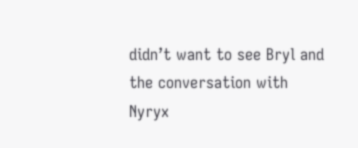didn’t want to see Bryl and the conversation with Nyryx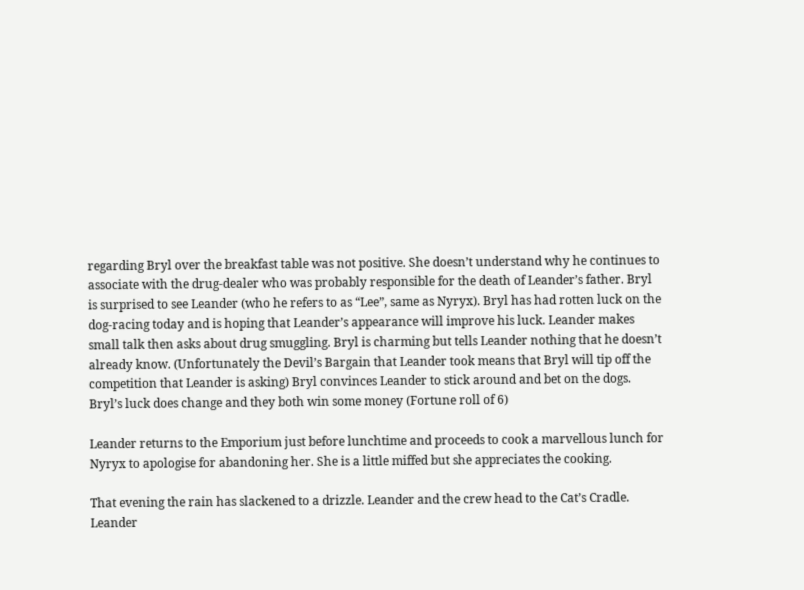regarding Bryl over the breakfast table was not positive. She doesn’t understand why he continues to associate with the drug-dealer who was probably responsible for the death of Leander’s father. Bryl is surprised to see Leander (who he refers to as “Lee”, same as Nyryx). Bryl has had rotten luck on the dog-racing today and is hoping that Leander’s appearance will improve his luck. Leander makes small talk then asks about drug smuggling. Bryl is charming but tells Leander nothing that he doesn’t already know. (Unfortunately the Devil’s Bargain that Leander took means that Bryl will tip off the competition that Leander is asking) Bryl convinces Leander to stick around and bet on the dogs. Bryl’s luck does change and they both win some money (Fortune roll of 6)

Leander returns to the Emporium just before lunchtime and proceeds to cook a marvellous lunch for Nyryx to apologise for abandoning her. She is a little miffed but she appreciates the cooking.

That evening the rain has slackened to a drizzle. Leander and the crew head to the Cat’s Cradle. Leander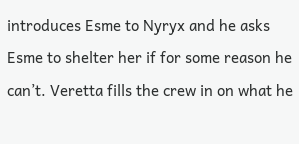introduces Esme to Nyryx and he asks Esme to shelter her if for some reason he can’t. Veretta fills the crew in on what he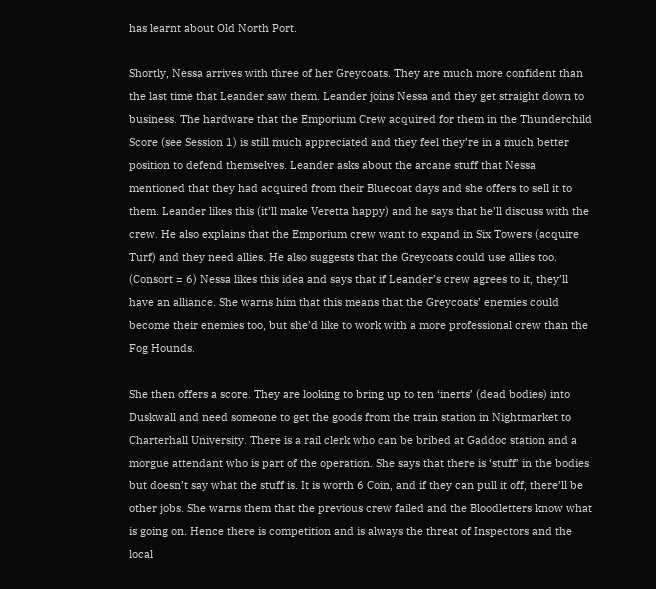has learnt about Old North Port.

Shortly, Nessa arrives with three of her Greycoats. They are much more confident than the last time that Leander saw them. Leander joins Nessa and they get straight down to business. The hardware that the Emporium Crew acquired for them in the Thunderchild Score (see Session 1) is still much appreciated and they feel they’re in a much better position to defend themselves. Leander asks about the arcane stuff that Nessa mentioned that they had acquired from their Bluecoat days and she offers to sell it to them. Leander likes this (it’ll make Veretta happy) and he says that he’ll discuss with the crew. He also explains that the Emporium crew want to expand in Six Towers (acquire Turf) and they need allies. He also suggests that the Greycoats could use allies too. (Consort = 6) Nessa likes this idea and says that if Leander’s crew agrees to it, they’ll have an alliance. She warns him that this means that the Greycoats’ enemies could become their enemies too, but she’d like to work with a more professional crew than the Fog Hounds.

She then offers a score. They are looking to bring up to ten ‘inerts’ (dead bodies) into Duskwall and need someone to get the goods from the train station in Nightmarket to Charterhall University. There is a rail clerk who can be bribed at Gaddoc station and a morgue attendant who is part of the operation. She says that there is ‘stuff’ in the bodies but doesn’t say what the stuff is. It is worth 6 Coin, and if they can pull it off, there’ll be other jobs. She warns them that the previous crew failed and the Bloodletters know what is going on. Hence there is competition and is always the threat of Inspectors and the local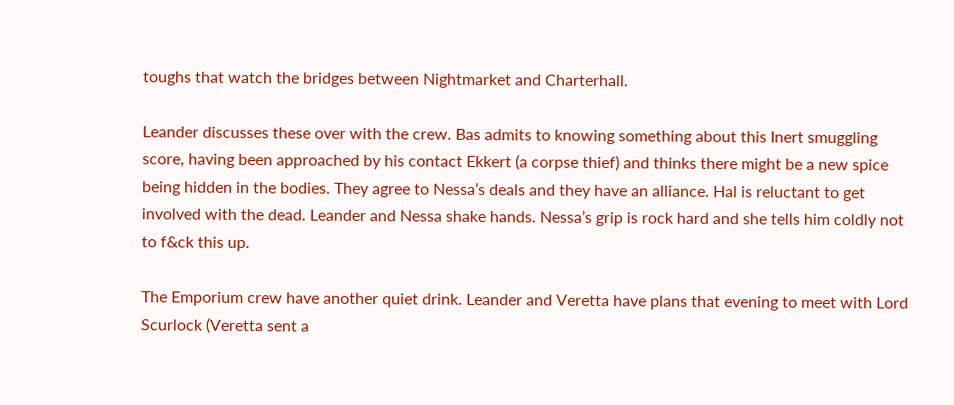toughs that watch the bridges between Nightmarket and Charterhall.

Leander discusses these over with the crew. Bas admits to knowing something about this Inert smuggling score, having been approached by his contact Ekkert (a corpse thief) and thinks there might be a new spice being hidden in the bodies. They agree to Nessa’s deals and they have an alliance. Hal is reluctant to get involved with the dead. Leander and Nessa shake hands. Nessa’s grip is rock hard and she tells him coldly not to f&ck this up.

The Emporium crew have another quiet drink. Leander and Veretta have plans that evening to meet with Lord Scurlock (Veretta sent a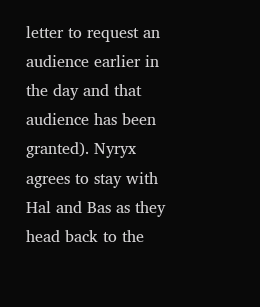letter to request an audience earlier in the day and that audience has been granted). Nyryx agrees to stay with Hal and Bas as they head back to the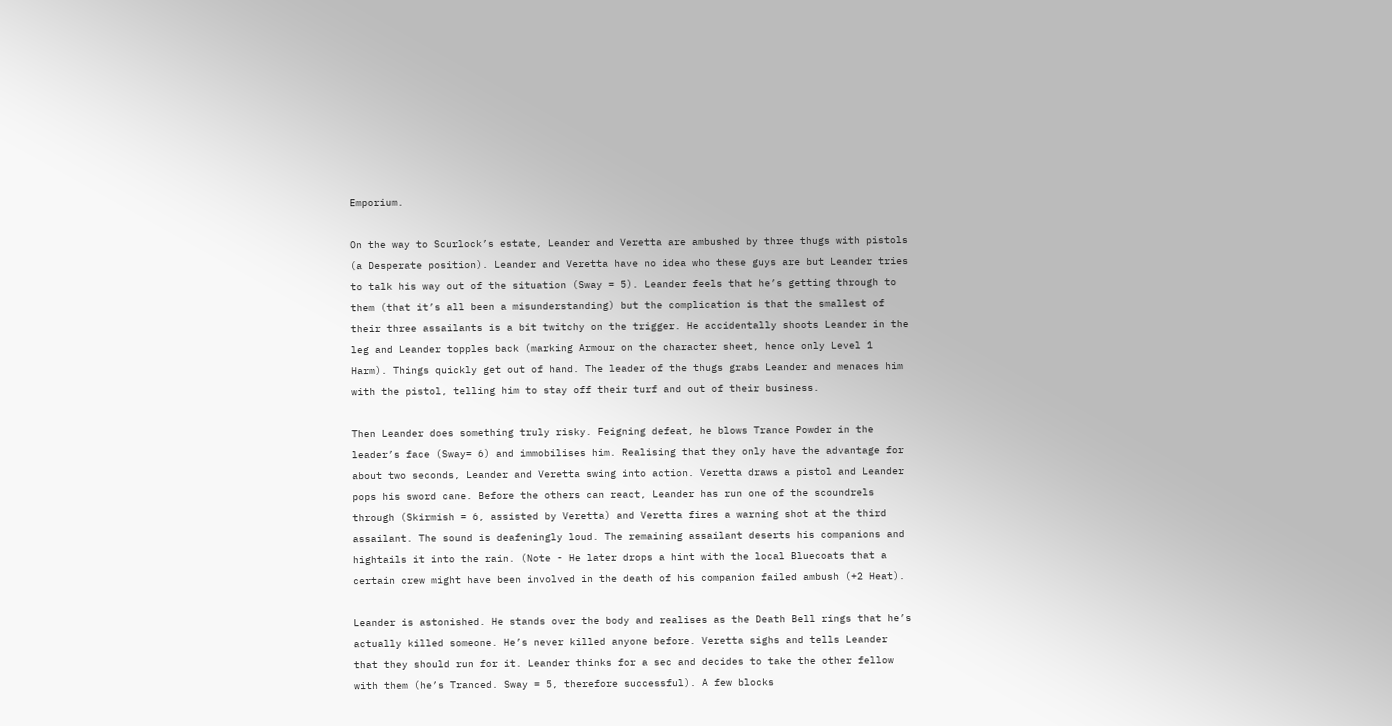Emporium.

On the way to Scurlock’s estate, Leander and Veretta are ambushed by three thugs with pistols (a Desperate position). Leander and Veretta have no idea who these guys are but Leander tries to talk his way out of the situation (Sway = 5). Leander feels that he’s getting through to them (that it’s all been a misunderstanding) but the complication is that the smallest of their three assailants is a bit twitchy on the trigger. He accidentally shoots Leander in the leg and Leander topples back (marking Armour on the character sheet, hence only Level 1 Harm). Things quickly get out of hand. The leader of the thugs grabs Leander and menaces him with the pistol, telling him to stay off their turf and out of their business.

Then Leander does something truly risky. Feigning defeat, he blows Trance Powder in the leader’s face (Sway= 6) and immobilises him. Realising that they only have the advantage for about two seconds, Leander and Veretta swing into action. Veretta draws a pistol and Leander pops his sword cane. Before the others can react, Leander has run one of the scoundrels through (Skirmish = 6, assisted by Veretta) and Veretta fires a warning shot at the third assailant. The sound is deafeningly loud. The remaining assailant deserts his companions and hightails it into the rain. (Note - He later drops a hint with the local Bluecoats that a certain crew might have been involved in the death of his companion failed ambush (+2 Heat).

Leander is astonished. He stands over the body and realises as the Death Bell rings that he’s actually killed someone. He’s never killed anyone before. Veretta sighs and tells Leander that they should run for it. Leander thinks for a sec and decides to take the other fellow with them (he’s Tranced. Sway = 5, therefore successful). A few blocks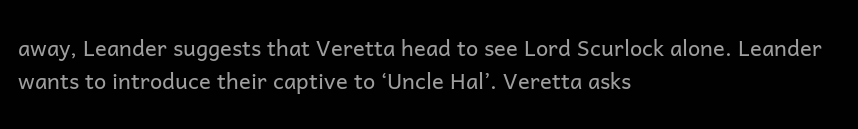away, Leander suggests that Veretta head to see Lord Scurlock alone. Leander wants to introduce their captive to ‘Uncle Hal’. Veretta asks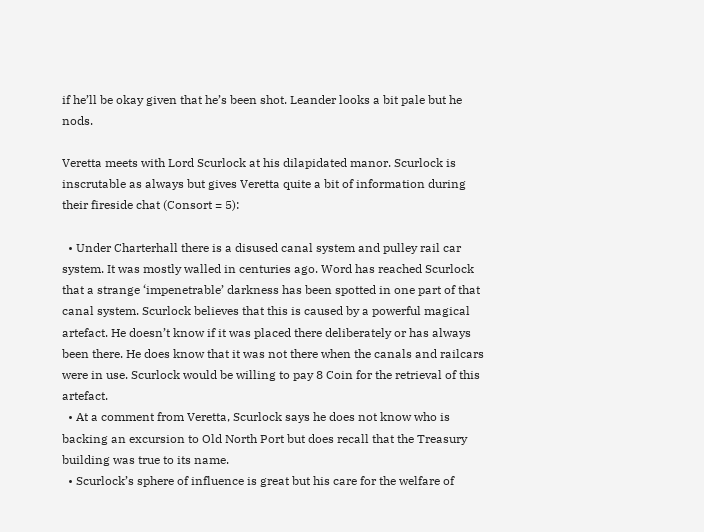if he’ll be okay given that he’s been shot. Leander looks a bit pale but he nods.

Veretta meets with Lord Scurlock at his dilapidated manor. Scurlock is inscrutable as always but gives Veretta quite a bit of information during their fireside chat (Consort = 5):

  • Under Charterhall there is a disused canal system and pulley rail car system. It was mostly walled in centuries ago. Word has reached Scurlock that a strange ‘impenetrable’ darkness has been spotted in one part of that canal system. Scurlock believes that this is caused by a powerful magical artefact. He doesn’t know if it was placed there deliberately or has always been there. He does know that it was not there when the canals and railcars were in use. Scurlock would be willing to pay 8 Coin for the retrieval of this artefact.
  • At a comment from Veretta, Scurlock says he does not know who is backing an excursion to Old North Port but does recall that the Treasury building was true to its name.
  • Scurlock’s sphere of influence is great but his care for the welfare of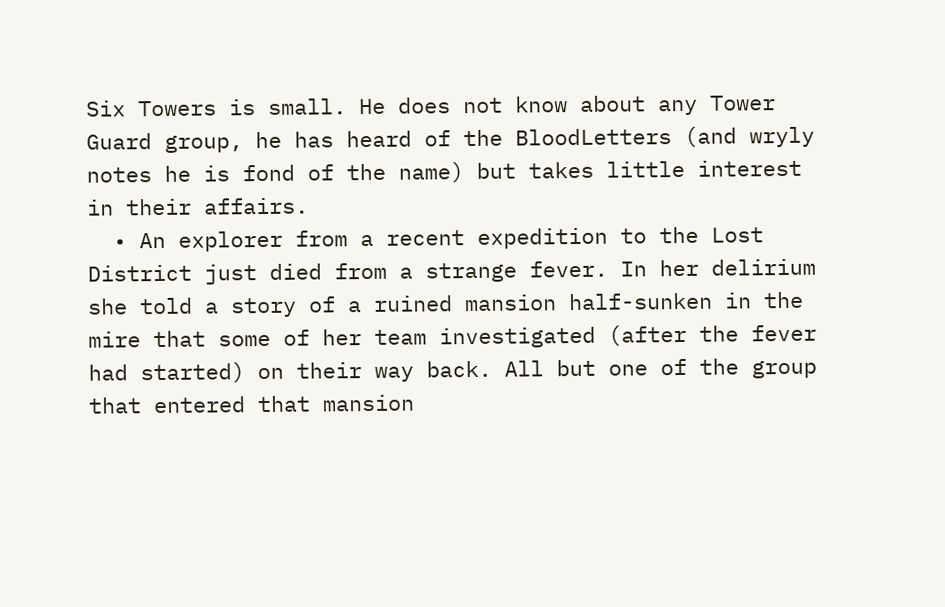Six Towers is small. He does not know about any Tower Guard group, he has heard of the BloodLetters (and wryly notes he is fond of the name) but takes little interest in their affairs.
  • An explorer from a recent expedition to the Lost District just died from a strange fever. In her delirium she told a story of a ruined mansion half-sunken in the mire that some of her team investigated (after the fever had started) on their way back. All but one of the group that entered that mansion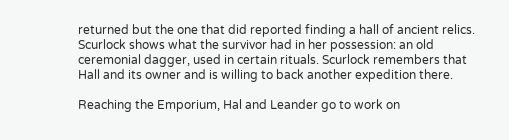returned but the one that did reported finding a hall of ancient relics. Scurlock shows what the survivor had in her possession: an old ceremonial dagger, used in certain rituals. Scurlock remembers that Hall and its owner and is willing to back another expedition there.

Reaching the Emporium, Hal and Leander go to work on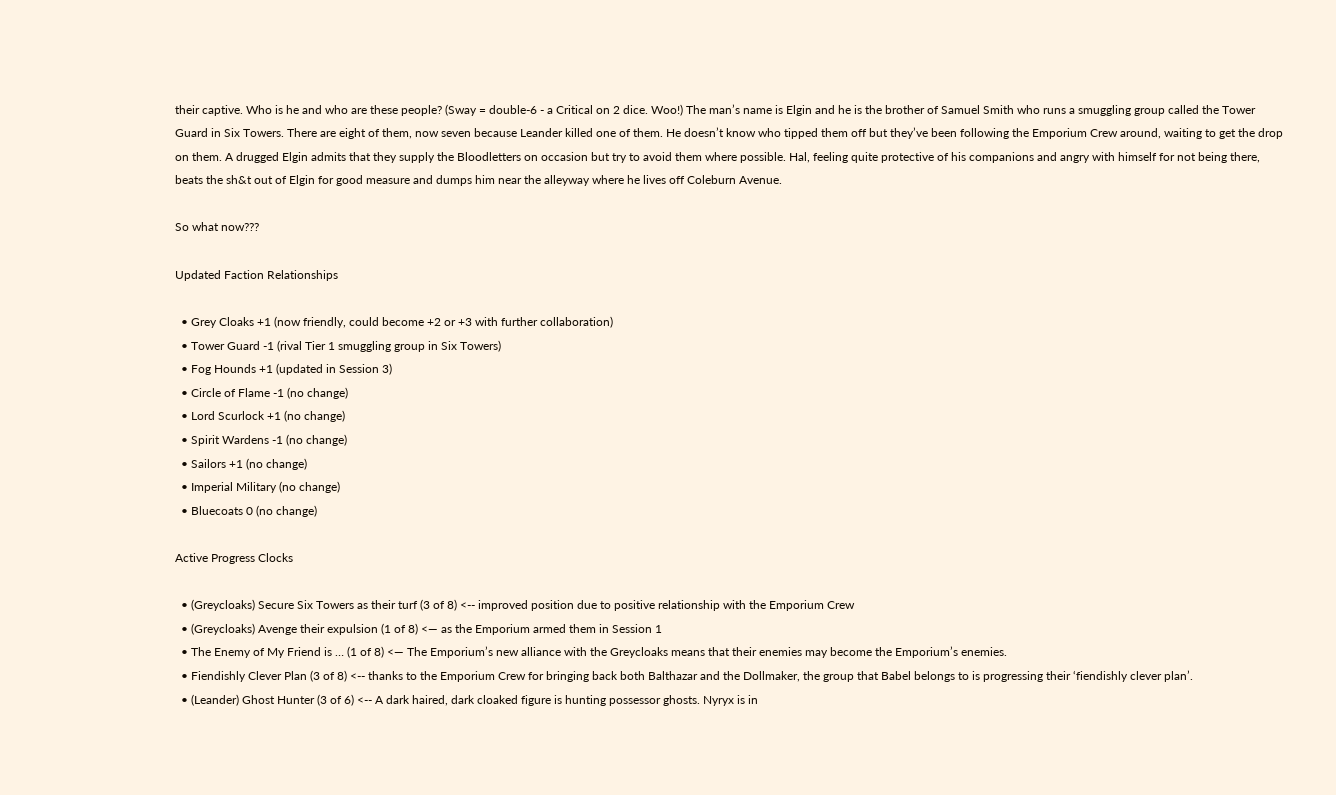their captive. Who is he and who are these people? (Sway = double-6 - a Critical on 2 dice. Woo!) The man’s name is Elgin and he is the brother of Samuel Smith who runs a smuggling group called the Tower Guard in Six Towers. There are eight of them, now seven because Leander killed one of them. He doesn’t know who tipped them off but they’ve been following the Emporium Crew around, waiting to get the drop on them. A drugged Elgin admits that they supply the Bloodletters on occasion but try to avoid them where possible. Hal, feeling quite protective of his companions and angry with himself for not being there, beats the sh&t out of Elgin for good measure and dumps him near the alleyway where he lives off Coleburn Avenue.

So what now???

Updated Faction Relationships

  • Grey Cloaks +1 (now friendly, could become +2 or +3 with further collaboration)
  • Tower Guard -1 (rival Tier 1 smuggling group in Six Towers)
  • Fog Hounds +1 (updated in Session 3)
  • Circle of Flame -1 (no change)
  • Lord Scurlock +1 (no change)
  • Spirit Wardens -1 (no change)
  • Sailors +1 (no change)
  • Imperial Military (no change)
  • Bluecoats 0 (no change)

Active Progress Clocks

  • (Greycloaks) Secure Six Towers as their turf (3 of 8) <-- improved position due to positive relationship with the Emporium Crew
  • (Greycloaks) Avenge their expulsion (1 of 8) <— as the Emporium armed them in Session 1
  • The Enemy of My Friend is … (1 of 8) <— The Emporium’s new alliance with the Greycloaks means that their enemies may become the Emporium’s enemies.
  • Fiendishly Clever Plan (3 of 8) <-- thanks to the Emporium Crew for bringing back both Balthazar and the Dollmaker, the group that Babel belongs to is progressing their ‘fiendishly clever plan’.
  • (Leander) Ghost Hunter (3 of 6) <-- A dark haired, dark cloaked figure is hunting possessor ghosts. Nyryx is in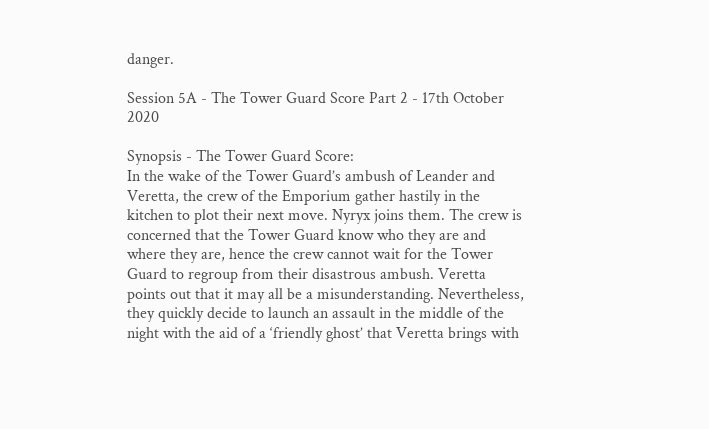danger.

Session 5A - The Tower Guard Score Part 2 - 17th October 2020

Synopsis - The Tower Guard Score:
In the wake of the Tower Guard’s ambush of Leander and Veretta, the crew of the Emporium gather hastily in the kitchen to plot their next move. Nyryx joins them. The crew is concerned that the Tower Guard know who they are and where they are, hence the crew cannot wait for the Tower Guard to regroup from their disastrous ambush. Veretta points out that it may all be a misunderstanding. Nevertheless, they quickly decide to launch an assault in the middle of the night with the aid of a ‘friendly ghost’ that Veretta brings with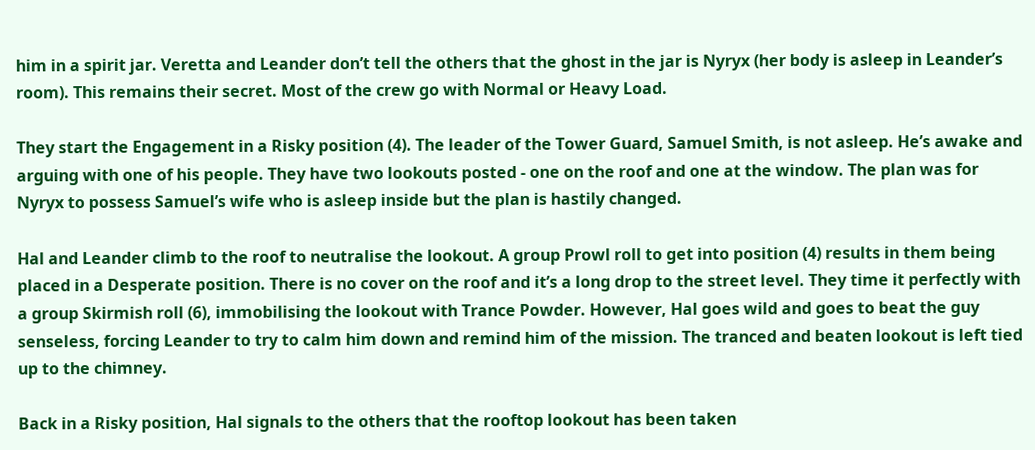him in a spirit jar. Veretta and Leander don’t tell the others that the ghost in the jar is Nyryx (her body is asleep in Leander’s room). This remains their secret. Most of the crew go with Normal or Heavy Load.

They start the Engagement in a Risky position (4). The leader of the Tower Guard, Samuel Smith, is not asleep. He’s awake and arguing with one of his people. They have two lookouts posted - one on the roof and one at the window. The plan was for Nyryx to possess Samuel’s wife who is asleep inside but the plan is hastily changed.

Hal and Leander climb to the roof to neutralise the lookout. A group Prowl roll to get into position (4) results in them being placed in a Desperate position. There is no cover on the roof and it’s a long drop to the street level. They time it perfectly with a group Skirmish roll (6), immobilising the lookout with Trance Powder. However, Hal goes wild and goes to beat the guy senseless, forcing Leander to try to calm him down and remind him of the mission. The tranced and beaten lookout is left tied up to the chimney.

Back in a Risky position, Hal signals to the others that the rooftop lookout has been taken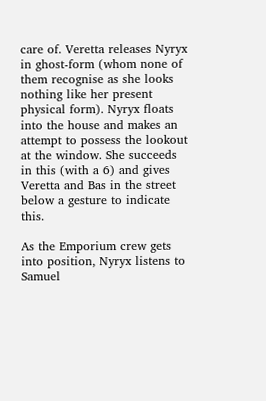care of. Veretta releases Nyryx in ghost-form (whom none of them recognise as she looks nothing like her present physical form). Nyryx floats into the house and makes an attempt to possess the lookout at the window. She succeeds in this (with a 6) and gives Veretta and Bas in the street below a gesture to indicate this.

As the Emporium crew gets into position, Nyryx listens to Samuel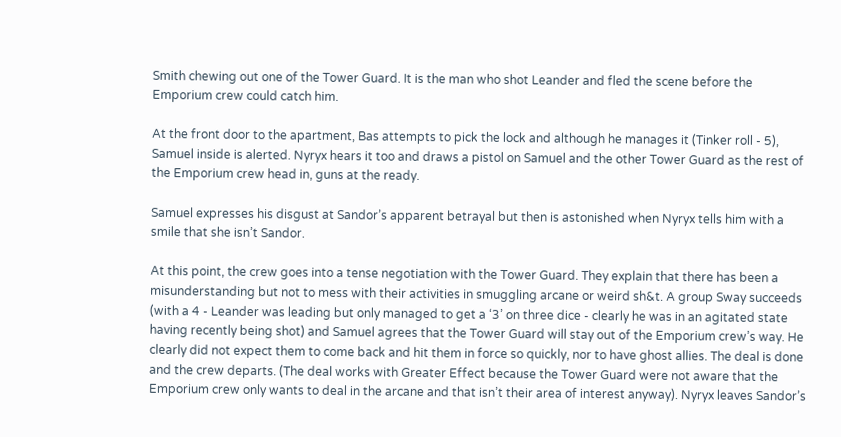Smith chewing out one of the Tower Guard. It is the man who shot Leander and fled the scene before the Emporium crew could catch him.

At the front door to the apartment, Bas attempts to pick the lock and although he manages it (Tinker roll - 5), Samuel inside is alerted. Nyryx hears it too and draws a pistol on Samuel and the other Tower Guard as the rest of the Emporium crew head in, guns at the ready.

Samuel expresses his disgust at Sandor’s apparent betrayal but then is astonished when Nyryx tells him with a smile that she isn’t Sandor.

At this point, the crew goes into a tense negotiation with the Tower Guard. They explain that there has been a misunderstanding but not to mess with their activities in smuggling arcane or weird sh&t. A group Sway succeeds (with a 4 - Leander was leading but only managed to get a ‘3’ on three dice - clearly he was in an agitated state having recently being shot) and Samuel agrees that the Tower Guard will stay out of the Emporium crew’s way. He clearly did not expect them to come back and hit them in force so quickly, nor to have ghost allies. The deal is done and the crew departs. (The deal works with Greater Effect because the Tower Guard were not aware that the Emporium crew only wants to deal in the arcane and that isn’t their area of interest anyway). Nyryx leaves Sandor’s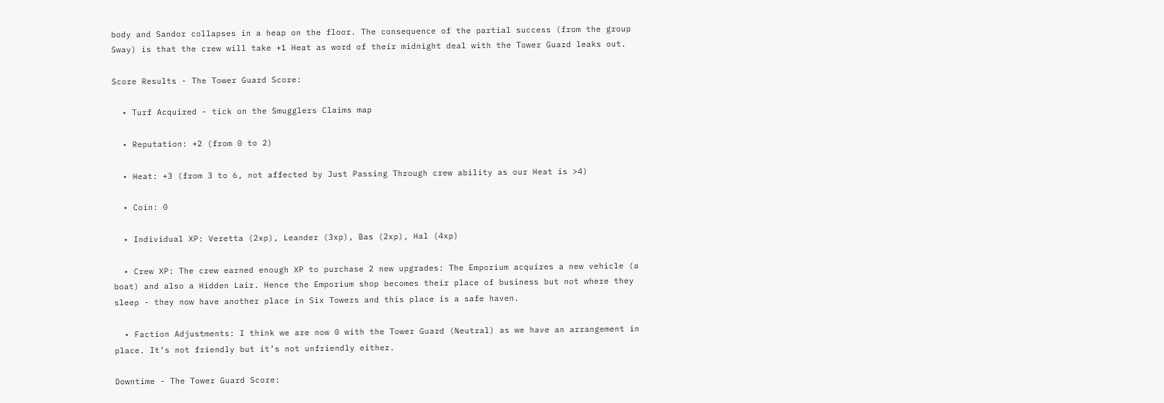body and Sandor collapses in a heap on the floor. The consequence of the partial success (from the group Sway) is that the crew will take +1 Heat as word of their midnight deal with the Tower Guard leaks out.

Score Results - The Tower Guard Score:

  • Turf Acquired - tick on the Smugglers Claims map

  • Reputation: +2 (from 0 to 2)

  • Heat: +3 (from 3 to 6, not affected by Just Passing Through crew ability as our Heat is >4)

  • Coin: 0

  • Individual XP: Veretta (2xp), Leander (3xp), Bas (2xp), Hal (4xp)

  • Crew XP: The crew earned enough XP to purchase 2 new upgrades: The Emporium acquires a new vehicle (a boat) and also a Hidden Lair. Hence the Emporium shop becomes their place of business but not where they sleep - they now have another place in Six Towers and this place is a safe haven.

  • Faction Adjustments: I think we are now 0 with the Tower Guard (Neutral) as we have an arrangement in place. It’s not friendly but it’s not unfriendly either.

Downtime - The Tower Guard Score: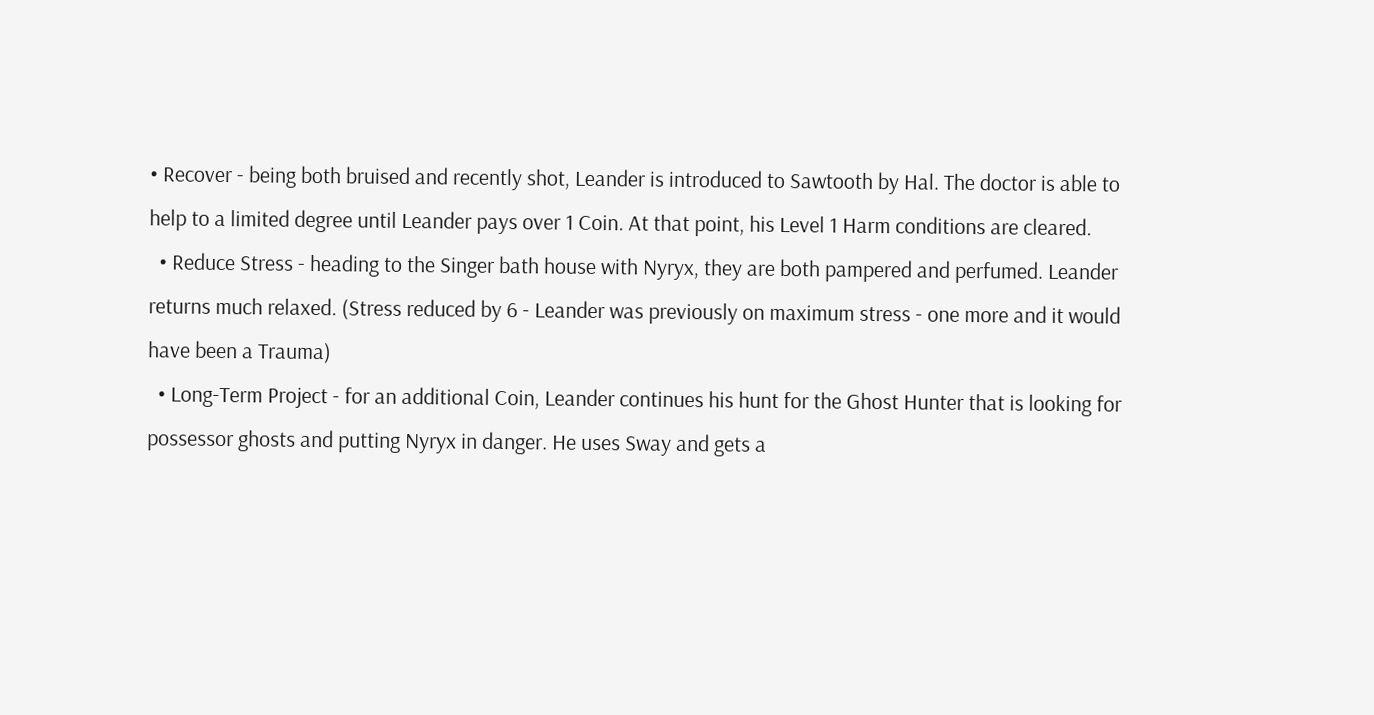• Recover - being both bruised and recently shot, Leander is introduced to Sawtooth by Hal. The doctor is able to help to a limited degree until Leander pays over 1 Coin. At that point, his Level 1 Harm conditions are cleared.
  • Reduce Stress - heading to the Singer bath house with Nyryx, they are both pampered and perfumed. Leander returns much relaxed. (Stress reduced by 6 - Leander was previously on maximum stress - one more and it would have been a Trauma)
  • Long-Term Project - for an additional Coin, Leander continues his hunt for the Ghost Hunter that is looking for possessor ghosts and putting Nyryx in danger. He uses Sway and gets a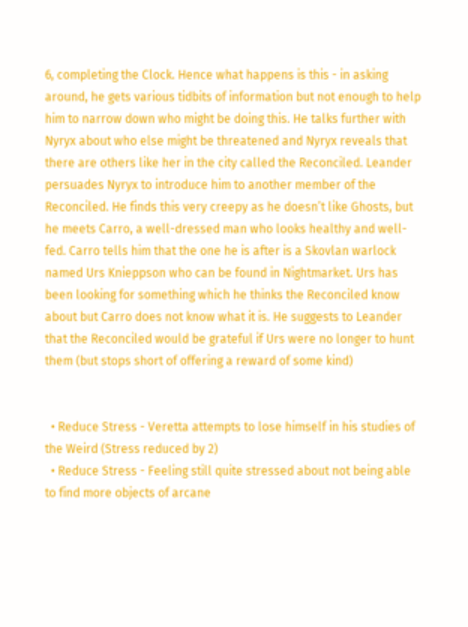6, completing the Clock. Hence what happens is this - in asking around, he gets various tidbits of information but not enough to help him to narrow down who might be doing this. He talks further with Nyryx about who else might be threatened and Nyryx reveals that there are others like her in the city called the Reconciled. Leander persuades Nyryx to introduce him to another member of the Reconciled. He finds this very creepy as he doesn’t like Ghosts, but he meets Carro, a well-dressed man who looks healthy and well-fed. Carro tells him that the one he is after is a Skovlan warlock named Urs Knieppson who can be found in Nightmarket. Urs has been looking for something which he thinks the Reconciled know about but Carro does not know what it is. He suggests to Leander that the Reconciled would be grateful if Urs were no longer to hunt them (but stops short of offering a reward of some kind)


  • Reduce Stress - Veretta attempts to lose himself in his studies of the Weird (Stress reduced by 2)
  • Reduce Stress - Feeling still quite stressed about not being able to find more objects of arcane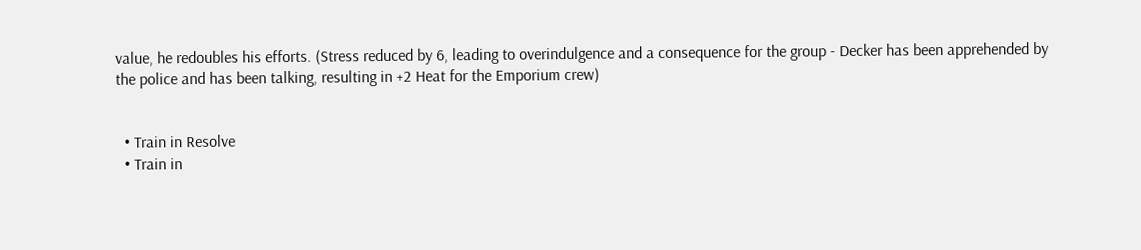value, he redoubles his efforts. (Stress reduced by 6, leading to overindulgence and a consequence for the group - Decker has been apprehended by the police and has been talking, resulting in +2 Heat for the Emporium crew)


  • Train in Resolve
  • Train in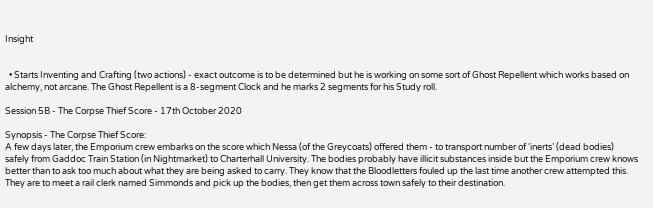Insight


  • Starts Inventing and Crafting (two actions) - exact outcome is to be determined but he is working on some sort of Ghost Repellent which works based on alchemy, not arcane. The Ghost Repellent is a 8-segment Clock and he marks 2 segments for his Study roll.

Session 5B - The Corpse Thief Score - 17th October 2020

Synopsis - The Corpse Thief Score:
A few days later, the Emporium crew embarks on the score which Nessa (of the Greycoats) offered them - to transport number of ‘inerts’ (dead bodies) safely from Gaddoc Train Station (in Nightmarket) to Charterhall University. The bodies probably have illicit substances inside but the Emporium crew knows better than to ask too much about what they are being asked to carry. They know that the Bloodletters fouled up the last time another crew attempted this. They are to meet a rail clerk named Simmonds and pick up the bodies, then get them across town safely to their destination.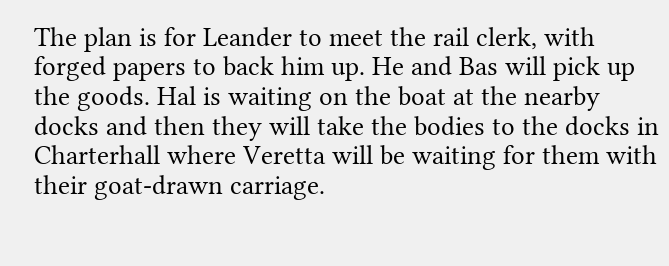The plan is for Leander to meet the rail clerk, with forged papers to back him up. He and Bas will pick up the goods. Hal is waiting on the boat at the nearby docks and then they will take the bodies to the docks in Charterhall where Veretta will be waiting for them with their goat-drawn carriage.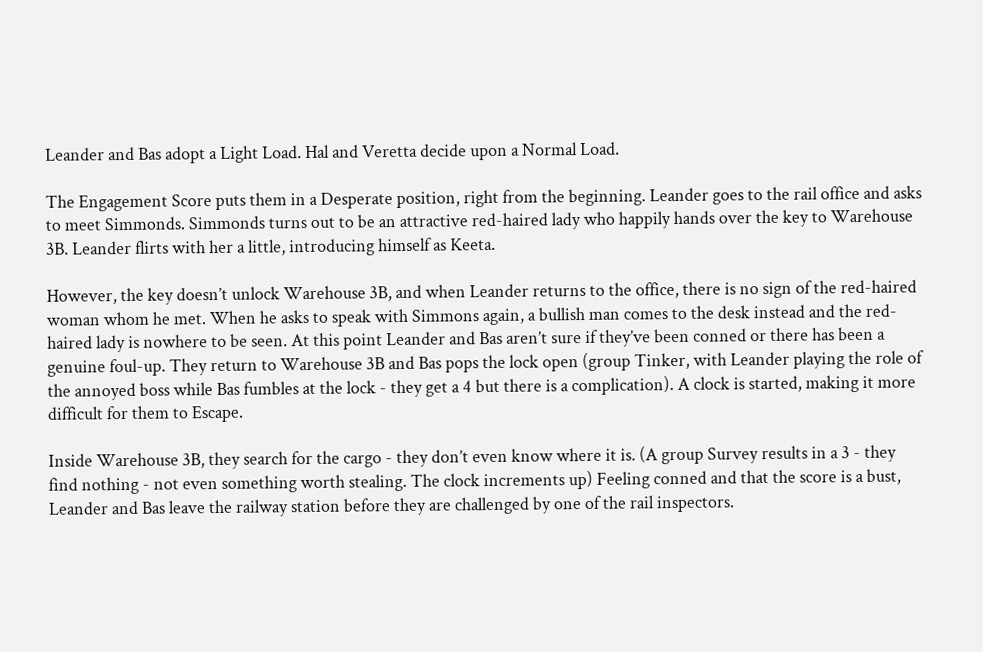Leander and Bas adopt a Light Load. Hal and Veretta decide upon a Normal Load.

The Engagement Score puts them in a Desperate position, right from the beginning. Leander goes to the rail office and asks to meet Simmonds. Simmonds turns out to be an attractive red-haired lady who happily hands over the key to Warehouse 3B. Leander flirts with her a little, introducing himself as Keeta.

However, the key doesn’t unlock Warehouse 3B, and when Leander returns to the office, there is no sign of the red-haired woman whom he met. When he asks to speak with Simmons again, a bullish man comes to the desk instead and the red-haired lady is nowhere to be seen. At this point Leander and Bas aren’t sure if they’ve been conned or there has been a genuine foul-up. They return to Warehouse 3B and Bas pops the lock open (group Tinker, with Leander playing the role of the annoyed boss while Bas fumbles at the lock - they get a 4 but there is a complication). A clock is started, making it more difficult for them to Escape.

Inside Warehouse 3B, they search for the cargo - they don’t even know where it is. (A group Survey results in a 3 - they find nothing - not even something worth stealing. The clock increments up) Feeling conned and that the score is a bust, Leander and Bas leave the railway station before they are challenged by one of the rail inspectors.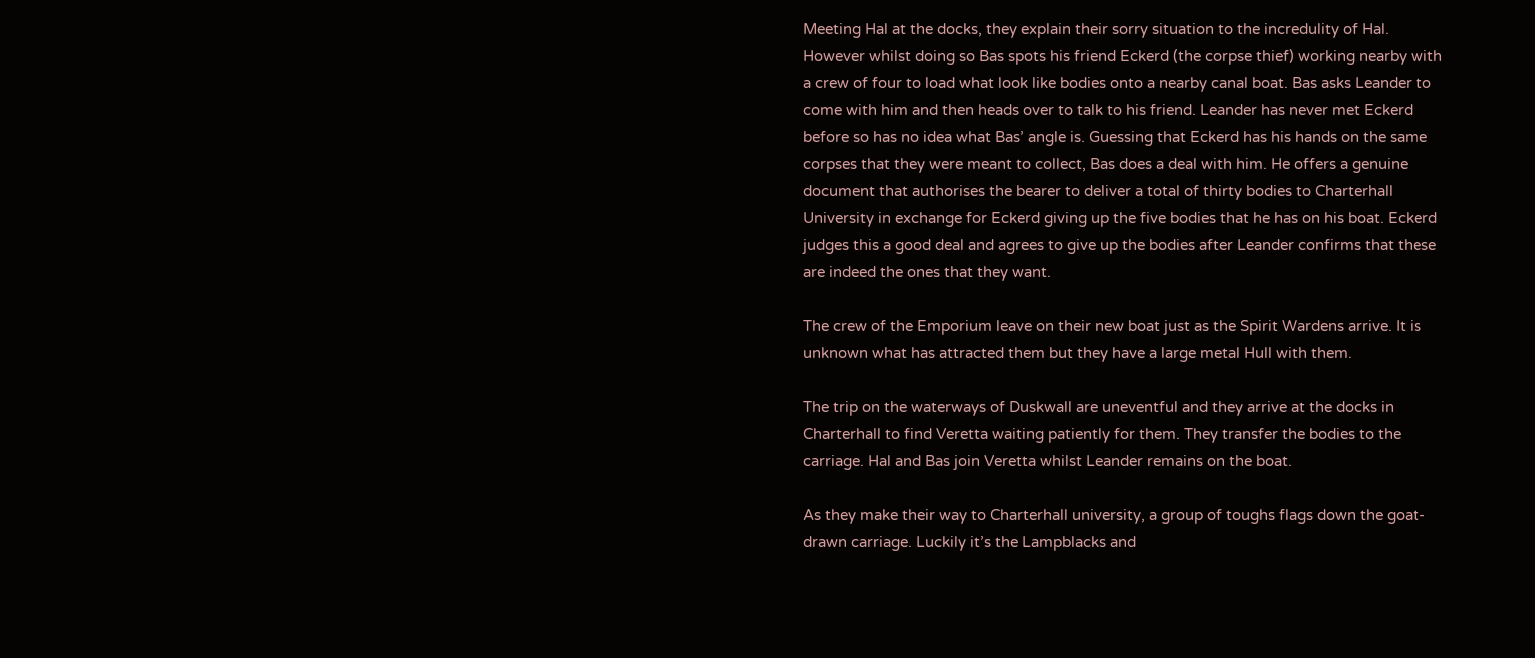Meeting Hal at the docks, they explain their sorry situation to the incredulity of Hal. However whilst doing so Bas spots his friend Eckerd (the corpse thief) working nearby with a crew of four to load what look like bodies onto a nearby canal boat. Bas asks Leander to come with him and then heads over to talk to his friend. Leander has never met Eckerd before so has no idea what Bas’ angle is. Guessing that Eckerd has his hands on the same corpses that they were meant to collect, Bas does a deal with him. He offers a genuine document that authorises the bearer to deliver a total of thirty bodies to Charterhall University in exchange for Eckerd giving up the five bodies that he has on his boat. Eckerd judges this a good deal and agrees to give up the bodies after Leander confirms that these are indeed the ones that they want.

The crew of the Emporium leave on their new boat just as the Spirit Wardens arrive. It is unknown what has attracted them but they have a large metal Hull with them.

The trip on the waterways of Duskwall are uneventful and they arrive at the docks in Charterhall to find Veretta waiting patiently for them. They transfer the bodies to the carriage. Hal and Bas join Veretta whilst Leander remains on the boat.

As they make their way to Charterhall university, a group of toughs flags down the goat-drawn carriage. Luckily it’s the Lampblacks and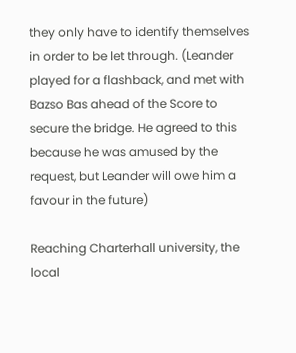they only have to identify themselves in order to be let through. (Leander played for a flashback, and met with Bazso Bas ahead of the Score to secure the bridge. He agreed to this because he was amused by the request, but Leander will owe him a favour in the future)

Reaching Charterhall university, the local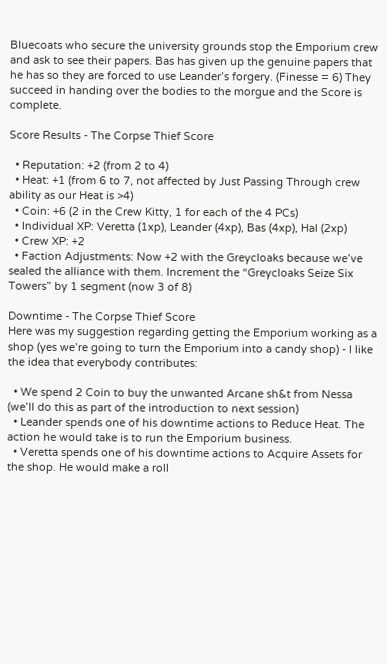Bluecoats who secure the university grounds stop the Emporium crew and ask to see their papers. Bas has given up the genuine papers that he has so they are forced to use Leander’s forgery. (Finesse = 6) They succeed in handing over the bodies to the morgue and the Score is complete.

Score Results - The Corpse Thief Score

  • Reputation: +2 (from 2 to 4)
  • Heat: +1 (from 6 to 7, not affected by Just Passing Through crew ability as our Heat is >4)
  • Coin: +6 (2 in the Crew Kitty, 1 for each of the 4 PCs)
  • Individual XP: Veretta (1xp), Leander (4xp), Bas (4xp), Hal (2xp)
  • Crew XP: +2
  • Faction Adjustments: Now +2 with the Greycloaks because we’ve sealed the alliance with them. Increment the “Greycloaks Seize Six Towers” by 1 segment (now 3 of 8)

Downtime - The Corpse Thief Score
Here was my suggestion regarding getting the Emporium working as a shop (yes we’re going to turn the Emporium into a candy shop) - I like the idea that everybody contributes:

  • We spend 2 Coin to buy the unwanted Arcane sh&t from Nessa (we’ll do this as part of the introduction to next session)
  • Leander spends one of his downtime actions to Reduce Heat. The action he would take is to run the Emporium business.
  • Veretta spends one of his downtime actions to Acquire Assets for the shop. He would make a roll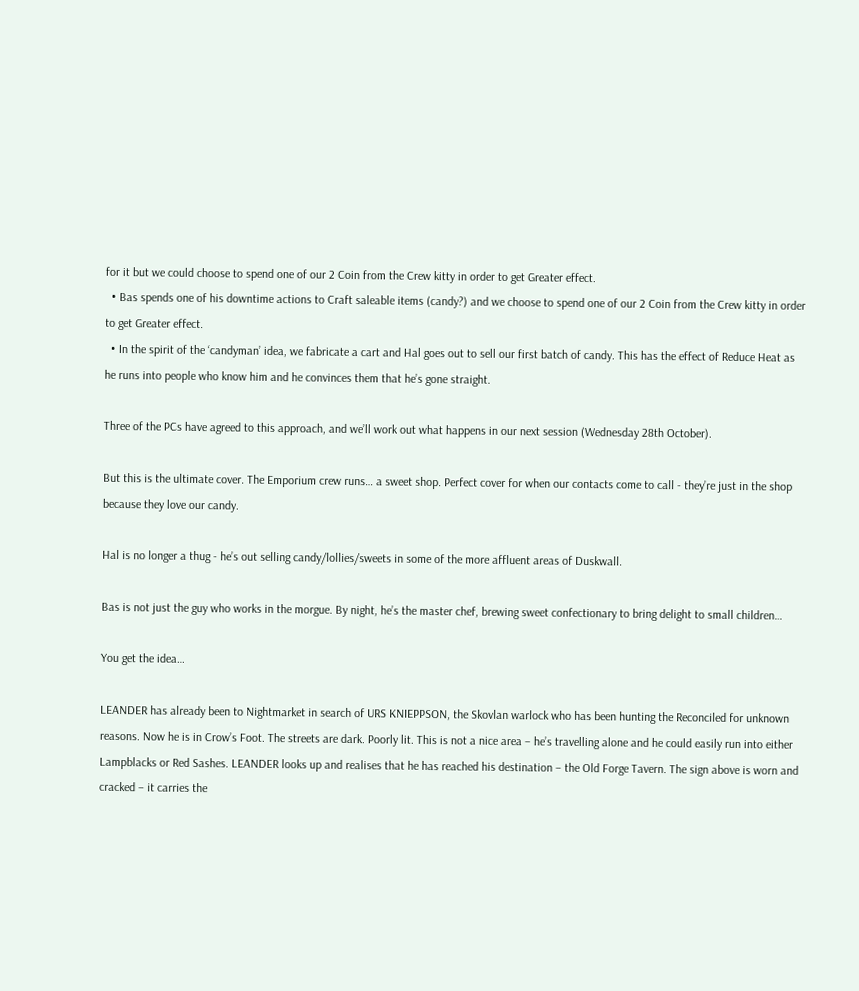for it but we could choose to spend one of our 2 Coin from the Crew kitty in order to get Greater effect.
  • Bas spends one of his downtime actions to Craft saleable items (candy?) and we choose to spend one of our 2 Coin from the Crew kitty in order to get Greater effect.
  • In the spirit of the ‘candyman’ idea, we fabricate a cart and Hal goes out to sell our first batch of candy. This has the effect of Reduce Heat as he runs into people who know him and he convinces them that he’s gone straight.

Three of the PCs have agreed to this approach, and we’ll work out what happens in our next session (Wednesday 28th October).

But this is the ultimate cover. The Emporium crew runs… a sweet shop. Perfect cover for when our contacts come to call - they’re just in the shop because they love our candy.

Hal is no longer a thug - he’s out selling candy/lollies/sweets in some of the more affluent areas of Duskwall.

Bas is not just the guy who works in the morgue. By night, he’s the master chef, brewing sweet confectionary to bring delight to small children…

You get the idea…

LEANDER has already been to Nightmarket in search of URS KNIEPPSON, the Skovlan warlock who has been hunting the Reconciled for unknown reasons. Now he is in Crow’s Foot. The streets are dark. Poorly lit. This is not a nice area – he’s travelling alone and he could easily run into either Lampblacks or Red Sashes. LEANDER looks up and realises that he has reached his destination – the Old Forge Tavern. The sign above is worn and cracked – it carries the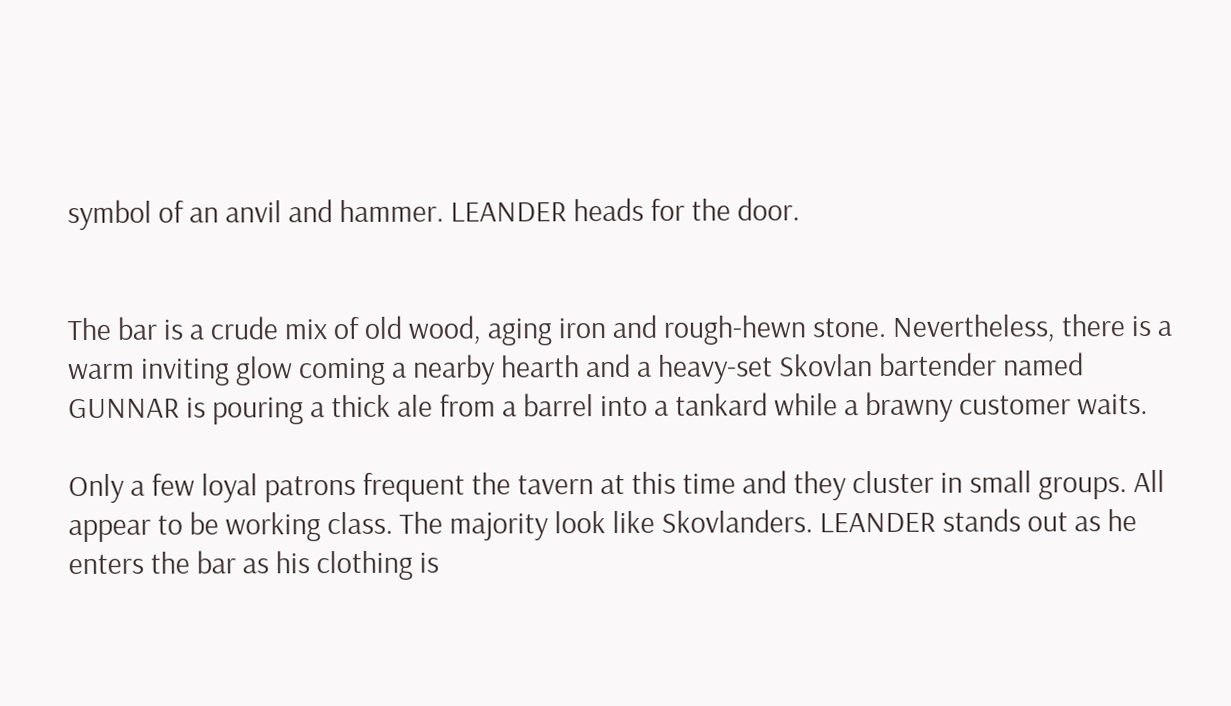symbol of an anvil and hammer. LEANDER heads for the door.


The bar is a crude mix of old wood, aging iron and rough-hewn stone. Nevertheless, there is a warm inviting glow coming a nearby hearth and a heavy-set Skovlan bartender named GUNNAR is pouring a thick ale from a barrel into a tankard while a brawny customer waits.

Only a few loyal patrons frequent the tavern at this time and they cluster in small groups. All appear to be working class. The majority look like Skovlanders. LEANDER stands out as he enters the bar as his clothing is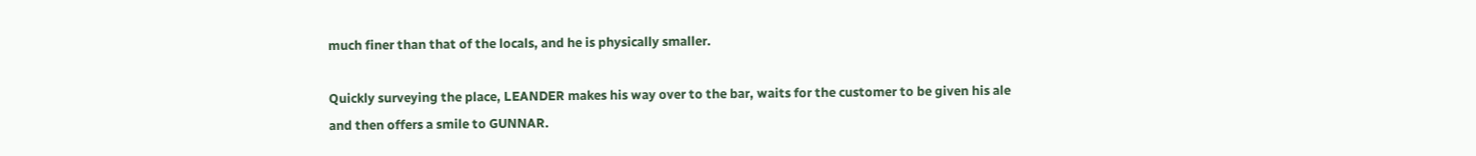much finer than that of the locals, and he is physically smaller.

Quickly surveying the place, LEANDER makes his way over to the bar, waits for the customer to be given his ale and then offers a smile to GUNNAR.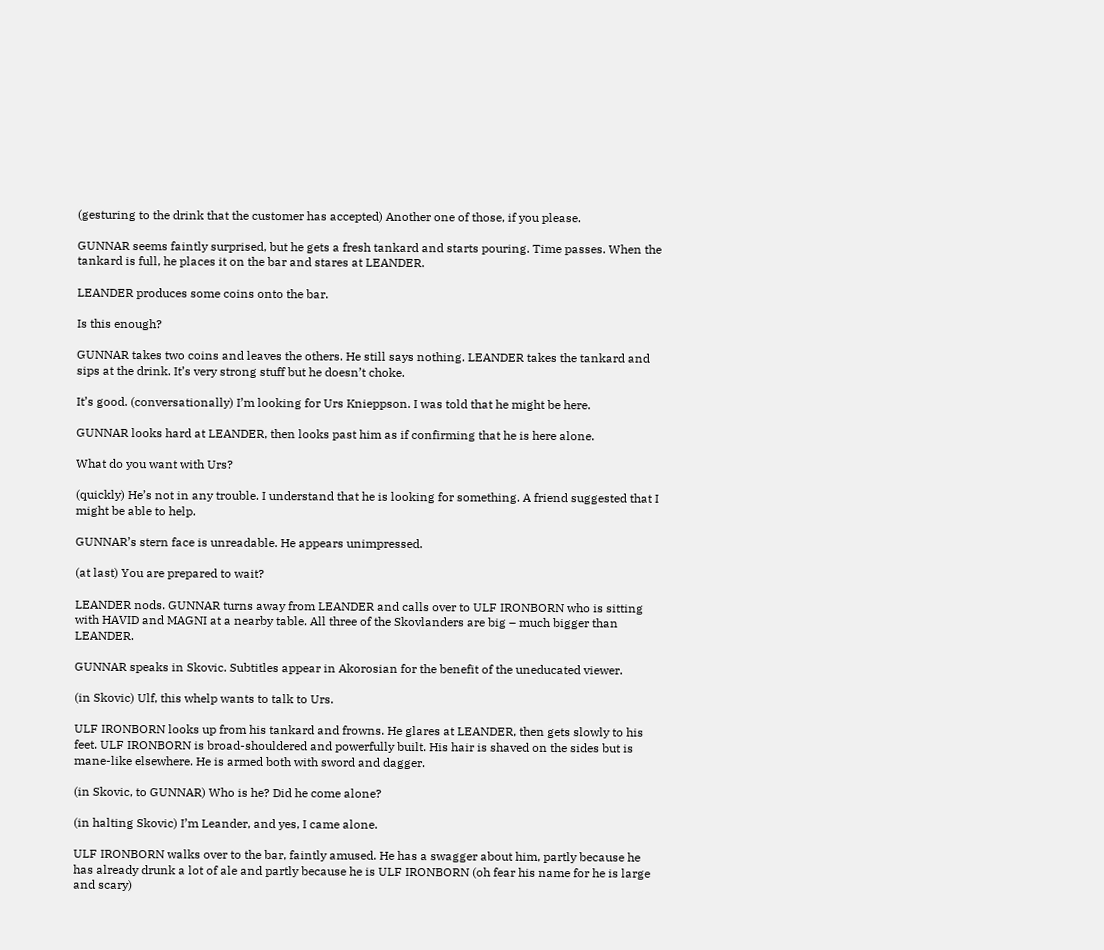(gesturing to the drink that the customer has accepted) Another one of those, if you please.

GUNNAR seems faintly surprised, but he gets a fresh tankard and starts pouring. Time passes. When the tankard is full, he places it on the bar and stares at LEANDER.

LEANDER produces some coins onto the bar.

Is this enough?

GUNNAR takes two coins and leaves the others. He still says nothing. LEANDER takes the tankard and sips at the drink. It’s very strong stuff but he doesn’t choke.

It’s good. (conversationally) I’m looking for Urs Knieppson. I was told that he might be here.

GUNNAR looks hard at LEANDER, then looks past him as if confirming that he is here alone.

What do you want with Urs?

(quickly) He’s not in any trouble. I understand that he is looking for something. A friend suggested that I might be able to help.

GUNNAR’s stern face is unreadable. He appears unimpressed.

(at last) You are prepared to wait?

LEANDER nods. GUNNAR turns away from LEANDER and calls over to ULF IRONBORN who is sitting with HAVID and MAGNI at a nearby table. All three of the Skovlanders are big – much bigger than LEANDER.

GUNNAR speaks in Skovic. Subtitles appear in Akorosian for the benefit of the uneducated viewer.

(in Skovic) Ulf, this whelp wants to talk to Urs.

ULF IRONBORN looks up from his tankard and frowns. He glares at LEANDER, then gets slowly to his feet. ULF IRONBORN is broad-shouldered and powerfully built. His hair is shaved on the sides but is mane-like elsewhere. He is armed both with sword and dagger.

(in Skovic, to GUNNAR) Who is he? Did he come alone?

(in halting Skovic) I’m Leander, and yes, I came alone.

ULF IRONBORN walks over to the bar, faintly amused. He has a swagger about him, partly because he has already drunk a lot of ale and partly because he is ULF IRONBORN (oh fear his name for he is large and scary)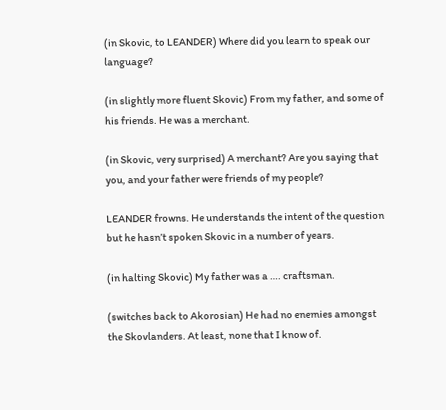(in Skovic, to LEANDER) Where did you learn to speak our language?

(in slightly more fluent Skovic) From my father, and some of his friends. He was a merchant.

(in Skovic, very surprised) A merchant? Are you saying that you, and your father were friends of my people?

LEANDER frowns. He understands the intent of the question but he hasn’t spoken Skovic in a number of years.

(in halting Skovic) My father was a …. craftsman.

(switches back to Akorosian) He had no enemies amongst the Skovlanders. At least, none that I know of.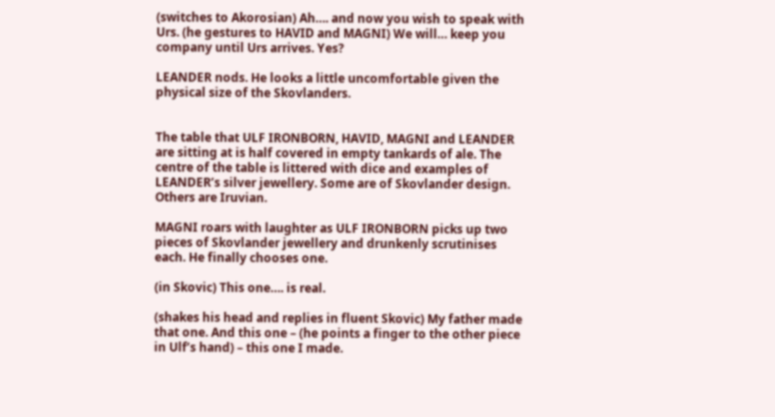(switches to Akorosian) Ah…. and now you wish to speak with Urs. (he gestures to HAVID and MAGNI) We will… keep you company until Urs arrives. Yes?

LEANDER nods. He looks a little uncomfortable given the physical size of the Skovlanders.


The table that ULF IRONBORN, HAVID, MAGNI and LEANDER are sitting at is half covered in empty tankards of ale. The centre of the table is littered with dice and examples of LEANDER’s silver jewellery. Some are of Skovlander design. Others are Iruvian.

MAGNI roars with laughter as ULF IRONBORN picks up two pieces of Skovlander jewellery and drunkenly scrutinises each. He finally chooses one.

(in Skovic) This one…. is real.

(shakes his head and replies in fluent Skovic) My father made that one. And this one – (he points a finger to the other piece in Ulf’s hand) – this one I made.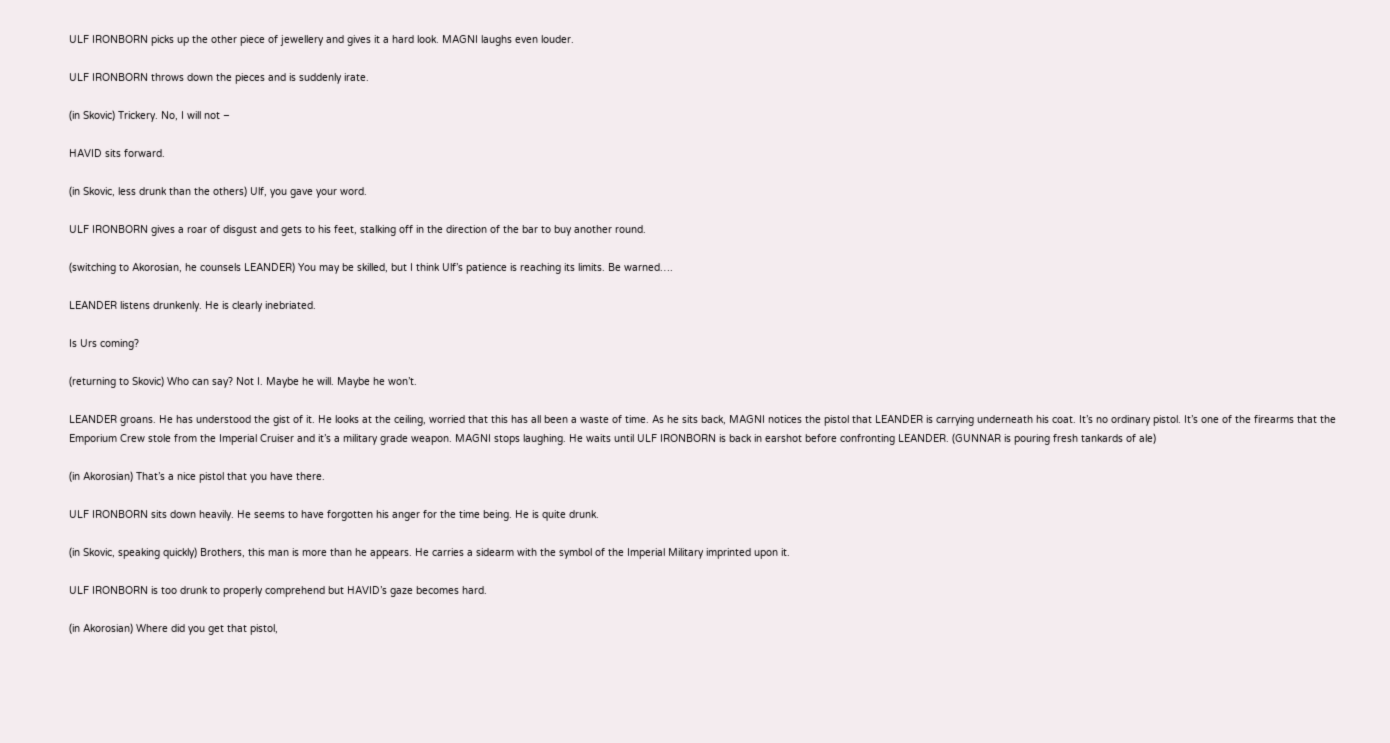ULF IRONBORN picks up the other piece of jewellery and gives it a hard look. MAGNI laughs even louder.

ULF IRONBORN throws down the pieces and is suddenly irate.

(in Skovic) Trickery. No, I will not –

HAVID sits forward.

(in Skovic, less drunk than the others) Ulf, you gave your word.

ULF IRONBORN gives a roar of disgust and gets to his feet, stalking off in the direction of the bar to buy another round.

(switching to Akorosian, he counsels LEANDER) You may be skilled, but I think Ulf’s patience is reaching its limits. Be warned….

LEANDER listens drunkenly. He is clearly inebriated.

Is Urs coming?

(returning to Skovic) Who can say? Not I. Maybe he will. Maybe he won’t.

LEANDER groans. He has understood the gist of it. He looks at the ceiling, worried that this has all been a waste of time. As he sits back, MAGNI notices the pistol that LEANDER is carrying underneath his coat. It’s no ordinary pistol. It’s one of the firearms that the Emporium Crew stole from the Imperial Cruiser and it’s a military grade weapon. MAGNI stops laughing. He waits until ULF IRONBORN is back in earshot before confronting LEANDER. (GUNNAR is pouring fresh tankards of ale)

(in Akorosian) That’s a nice pistol that you have there.

ULF IRONBORN sits down heavily. He seems to have forgotten his anger for the time being. He is quite drunk.

(in Skovic, speaking quickly) Brothers, this man is more than he appears. He carries a sidearm with the symbol of the Imperial Military imprinted upon it.

ULF IRONBORN is too drunk to properly comprehend but HAVID’s gaze becomes hard.

(in Akorosian) Where did you get that pistol,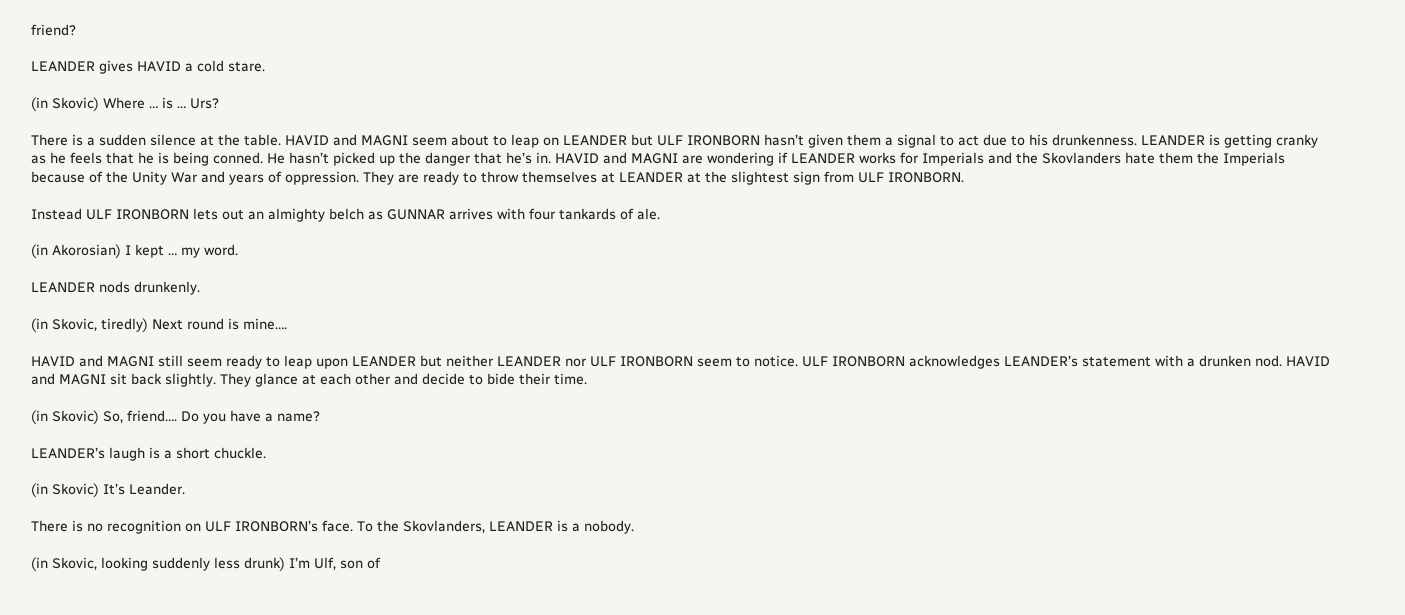friend?

LEANDER gives HAVID a cold stare.

(in Skovic) Where … is … Urs?

There is a sudden silence at the table. HAVID and MAGNI seem about to leap on LEANDER but ULF IRONBORN hasn’t given them a signal to act due to his drunkenness. LEANDER is getting cranky as he feels that he is being conned. He hasn’t picked up the danger that he’s in. HAVID and MAGNI are wondering if LEANDER works for Imperials and the Skovlanders hate them the Imperials because of the Unity War and years of oppression. They are ready to throw themselves at LEANDER at the slightest sign from ULF IRONBORN.

Instead ULF IRONBORN lets out an almighty belch as GUNNAR arrives with four tankards of ale.

(in Akorosian) I kept … my word.

LEANDER nods drunkenly.

(in Skovic, tiredly) Next round is mine….

HAVID and MAGNI still seem ready to leap upon LEANDER but neither LEANDER nor ULF IRONBORN seem to notice. ULF IRONBORN acknowledges LEANDER’s statement with a drunken nod. HAVID and MAGNI sit back slightly. They glance at each other and decide to bide their time.

(in Skovic) So, friend…. Do you have a name?

LEANDER’s laugh is a short chuckle.

(in Skovic) It’s Leander.

There is no recognition on ULF IRONBORN’s face. To the Skovlanders, LEANDER is a nobody.

(in Skovic, looking suddenly less drunk) I’m Ulf, son of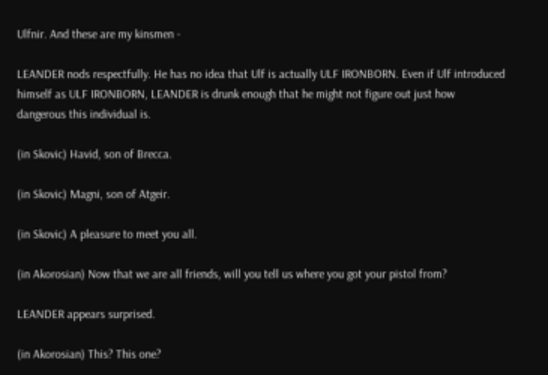Ulfnir. And these are my kinsmen -

LEANDER nods respectfully. He has no idea that Ulf is actually ULF IRONBORN. Even if Ulf introduced himself as ULF IRONBORN, LEANDER is drunk enough that he might not figure out just how dangerous this individual is.

(in Skovic) Havid, son of Brecca.

(in Skovic) Magni, son of Atgeir.

(in Skovic) A pleasure to meet you all.

(in Akorosian) Now that we are all friends, will you tell us where you got your pistol from?

LEANDER appears surprised.

(in Akorosian) This? This one?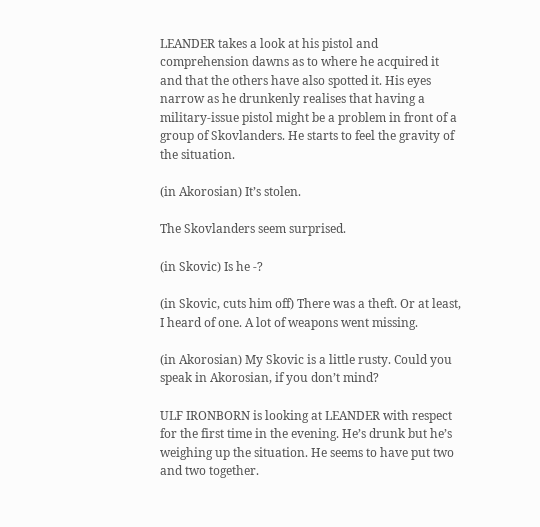LEANDER takes a look at his pistol and comprehension dawns as to where he acquired it and that the others have also spotted it. His eyes narrow as he drunkenly realises that having a military-issue pistol might be a problem in front of a group of Skovlanders. He starts to feel the gravity of the situation.

(in Akorosian) It’s stolen.

The Skovlanders seem surprised.

(in Skovic) Is he -?

(in Skovic, cuts him off) There was a theft. Or at least, I heard of one. A lot of weapons went missing.

(in Akorosian) My Skovic is a little rusty. Could you speak in Akorosian, if you don’t mind?

ULF IRONBORN is looking at LEANDER with respect for the first time in the evening. He’s drunk but he’s weighing up the situation. He seems to have put two and two together.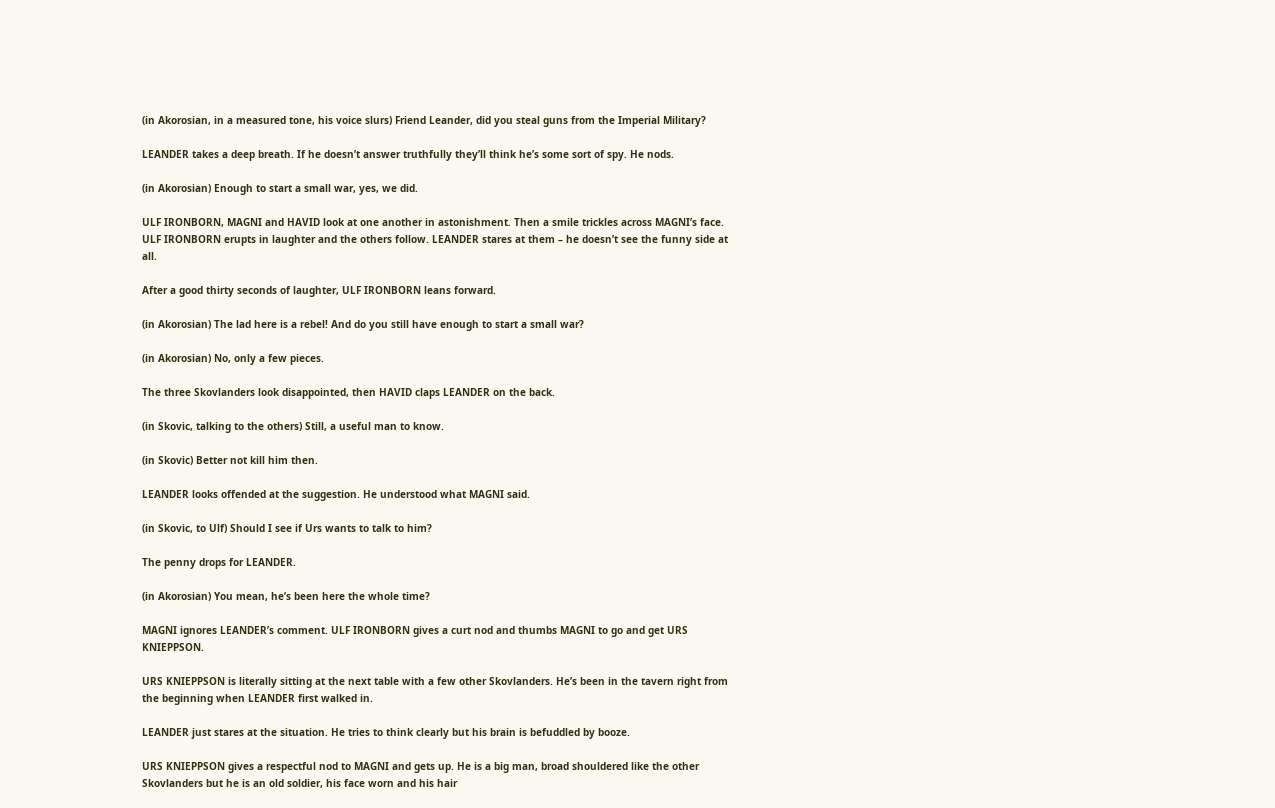(in Akorosian, in a measured tone, his voice slurs) Friend Leander, did you steal guns from the Imperial Military?

LEANDER takes a deep breath. If he doesn’t answer truthfully they’ll think he’s some sort of spy. He nods.

(in Akorosian) Enough to start a small war, yes, we did.

ULF IRONBORN, MAGNI and HAVID look at one another in astonishment. Then a smile trickles across MAGNI’s face. ULF IRONBORN erupts in laughter and the others follow. LEANDER stares at them – he doesn’t see the funny side at all.

After a good thirty seconds of laughter, ULF IRONBORN leans forward.

(in Akorosian) The lad here is a rebel! And do you still have enough to start a small war?

(in Akorosian) No, only a few pieces.

The three Skovlanders look disappointed, then HAVID claps LEANDER on the back.

(in Skovic, talking to the others) Still, a useful man to know.

(in Skovic) Better not kill him then.

LEANDER looks offended at the suggestion. He understood what MAGNI said.

(in Skovic, to Ulf) Should I see if Urs wants to talk to him?

The penny drops for LEANDER.

(in Akorosian) You mean, he’s been here the whole time?

MAGNI ignores LEANDER’s comment. ULF IRONBORN gives a curt nod and thumbs MAGNI to go and get URS KNIEPPSON.

URS KNIEPPSON is literally sitting at the next table with a few other Skovlanders. He’s been in the tavern right from the beginning when LEANDER first walked in.

LEANDER just stares at the situation. He tries to think clearly but his brain is befuddled by booze.

URS KNIEPPSON gives a respectful nod to MAGNI and gets up. He is a big man, broad shouldered like the other Skovlanders but he is an old soldier, his face worn and his hair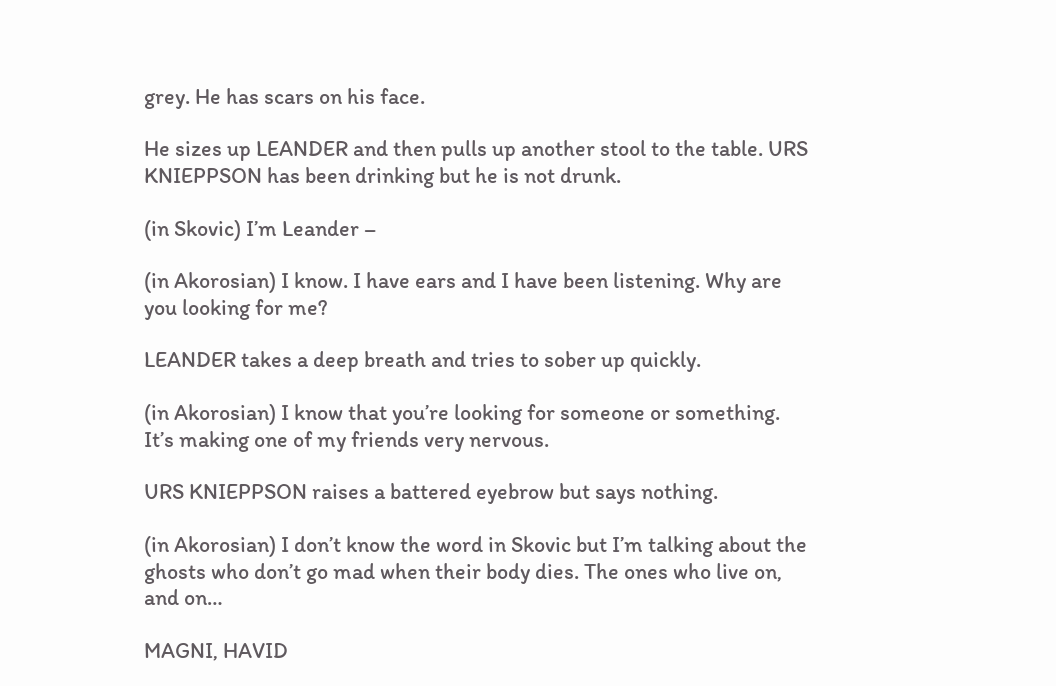grey. He has scars on his face.

He sizes up LEANDER and then pulls up another stool to the table. URS KNIEPPSON has been drinking but he is not drunk.

(in Skovic) I’m Leander –

(in Akorosian) I know. I have ears and I have been listening. Why are you looking for me?

LEANDER takes a deep breath and tries to sober up quickly.

(in Akorosian) I know that you’re looking for someone or something. It’s making one of my friends very nervous.

URS KNIEPPSON raises a battered eyebrow but says nothing.

(in Akorosian) I don’t know the word in Skovic but I’m talking about the ghosts who don’t go mad when their body dies. The ones who live on, and on…

MAGNI, HAVID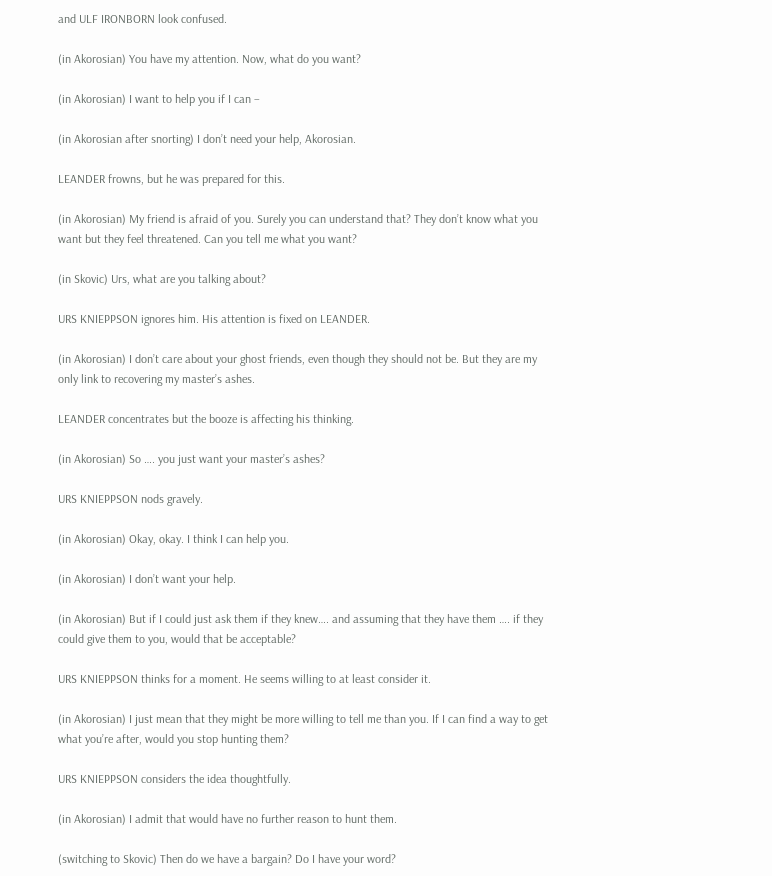and ULF IRONBORN look confused.

(in Akorosian) You have my attention. Now, what do you want?

(in Akorosian) I want to help you if I can –

(in Akorosian after snorting) I don’t need your help, Akorosian.

LEANDER frowns, but he was prepared for this.

(in Akorosian) My friend is afraid of you. Surely you can understand that? They don’t know what you want but they feel threatened. Can you tell me what you want?

(in Skovic) Urs, what are you talking about?

URS KNIEPPSON ignores him. His attention is fixed on LEANDER.

(in Akorosian) I don’t care about your ghost friends, even though they should not be. But they are my only link to recovering my master’s ashes.

LEANDER concentrates but the booze is affecting his thinking.

(in Akorosian) So …. you just want your master’s ashes?

URS KNIEPPSON nods gravely.

(in Akorosian) Okay, okay. I think I can help you.

(in Akorosian) I don’t want your help.

(in Akorosian) But if I could just ask them if they knew…. and assuming that they have them …. if they could give them to you, would that be acceptable?

URS KNIEPPSON thinks for a moment. He seems willing to at least consider it.

(in Akorosian) I just mean that they might be more willing to tell me than you. If I can find a way to get what you’re after, would you stop hunting them?

URS KNIEPPSON considers the idea thoughtfully.

(in Akorosian) I admit that would have no further reason to hunt them.

(switching to Skovic) Then do we have a bargain? Do I have your word?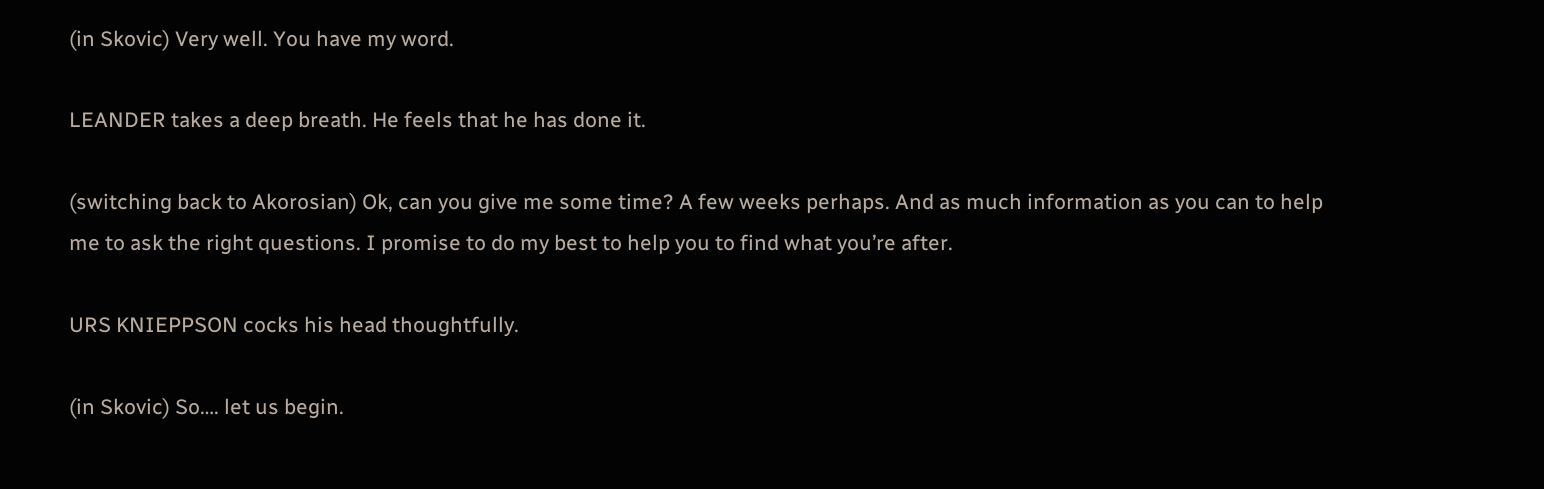(in Skovic) Very well. You have my word.

LEANDER takes a deep breath. He feels that he has done it.

(switching back to Akorosian) Ok, can you give me some time? A few weeks perhaps. And as much information as you can to help me to ask the right questions. I promise to do my best to help you to find what you’re after.

URS KNIEPPSON cocks his head thoughtfully.

(in Skovic) So…. let us begin.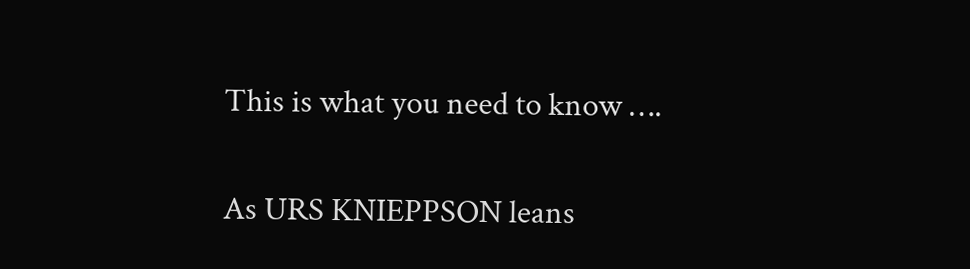This is what you need to know ….


As URS KNIEPPSON leans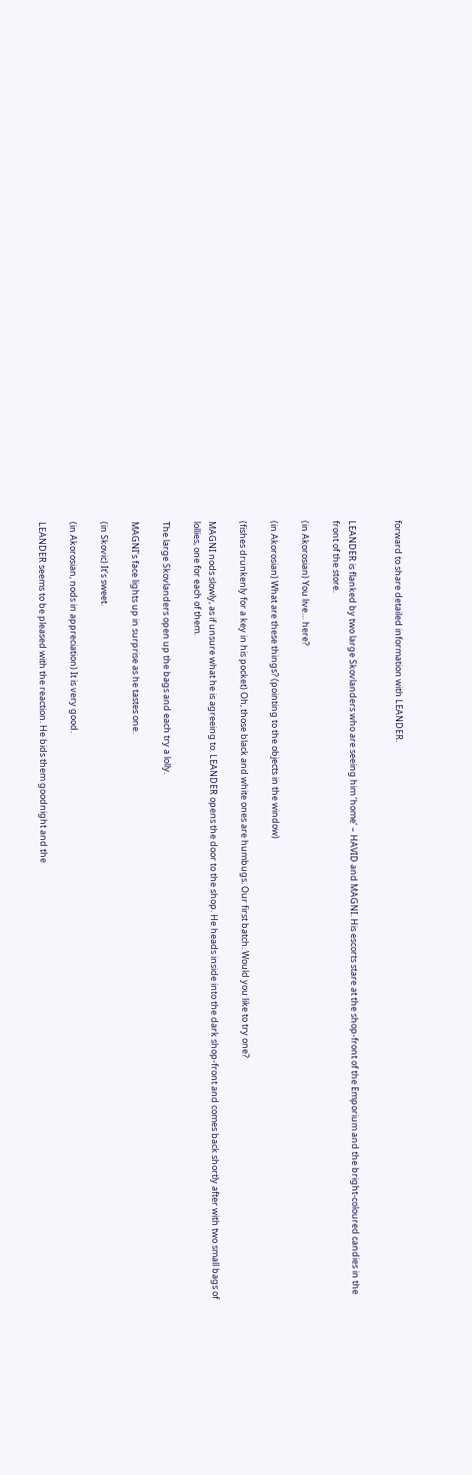forward to share detailed information with LEANDER.


LEANDER is flanked by two large Skovlanders who are seeing him ‘home’ – HAVID and MAGNI. His escorts stare at the shop-front of the Emporium and the bright-coloured candies in the front of the store.

(in Akorosian) You live… here?

(in Akorosian) What are these things? (pointing to the objects in the window)

(fishes drunkenly for a key in his pocket) Oh, those black and white ones are humbugs. Our first batch. Would you like to try one?

MAGNI nods slowly, as if unsure what he is agreeing to. LEANDER opens the door to the shop. He heads inside into the dark shop-front and comes back shortly after with two small bags of lollies, one for each of them.

The large Skovlanders open up the bags and each try a lolly.

MAGNI’s face lights up in surprise as he tastes one.

(in Skovic) It’s sweet.

(in Akorosian, nods in appreciation) It is very good.

LEANDER seems to be pleased with the reaction. He bids them goodnight and the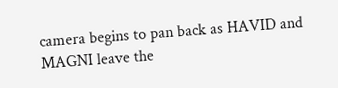camera begins to pan back as HAVID and MAGNI leave the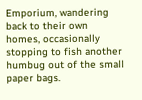Emporium, wandering back to their own homes, occasionally stopping to fish another humbug out of the small paper bags.